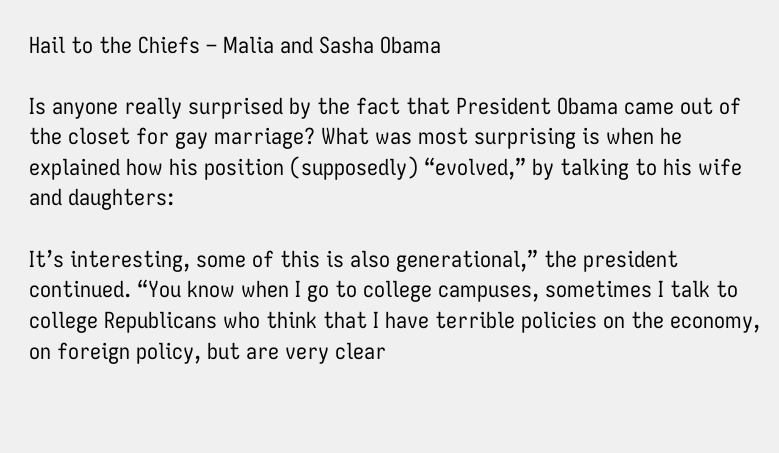Hail to the Chiefs – Malia and Sasha Obama

Is anyone really surprised by the fact that President Obama came out of the closet for gay marriage? What was most surprising is when he explained how his position (supposedly) “evolved,” by talking to his wife and daughters:

It’s interesting, some of this is also generational,” the president continued. “You know when I go to college campuses, sometimes I talk to college Republicans who think that I have terrible policies on the economy, on foreign policy, but are very clear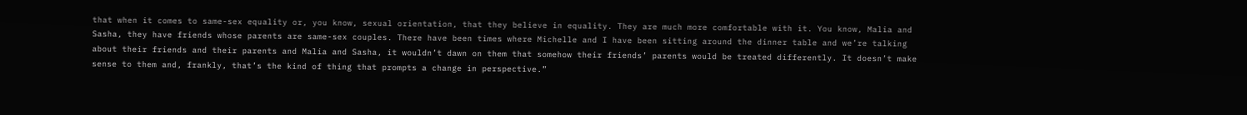that when it comes to same-sex equality or, you know, sexual orientation, that they believe in equality. They are much more comfortable with it. You know, Malia and Sasha, they have friends whose parents are same-sex couples. There have been times where Michelle and I have been sitting around the dinner table and we’re talking about their friends and their parents and Malia and Sasha, it wouldn’t dawn on them that somehow their friends’ parents would be treated differently. It doesn’t make sense to them and, frankly, that’s the kind of thing that prompts a change in perspective.”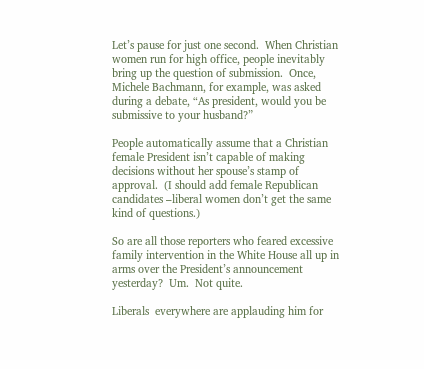Let’s pause for just one second.  When Christian women run for high office, people inevitably bring up the question of submission.  Once, Michele Bachmann, for example, was asked during a debate, “As president, would you be submissive to your husband?”

People automatically assume that a Christian female President isn’t capable of making decisions without her spouse’s stamp of approval.  (I should add female Republican candidates –liberal women don’t get the same kind of questions.)

So are all those reporters who feared excessive family intervention in the White House all up in arms over the President’s announcement yesterday?  Um.  Not quite.

Liberals  everywhere are applauding him for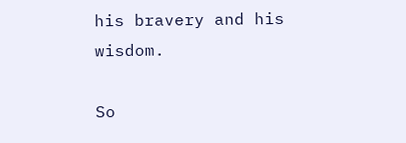his bravery and his wisdom.

So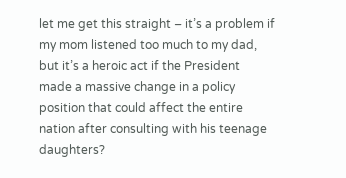let me get this straight – it’s a problem if my mom listened too much to my dad, but it’s a heroic act if the President made a massive change in a policy position that could affect the entire nation after consulting with his teenage daughters?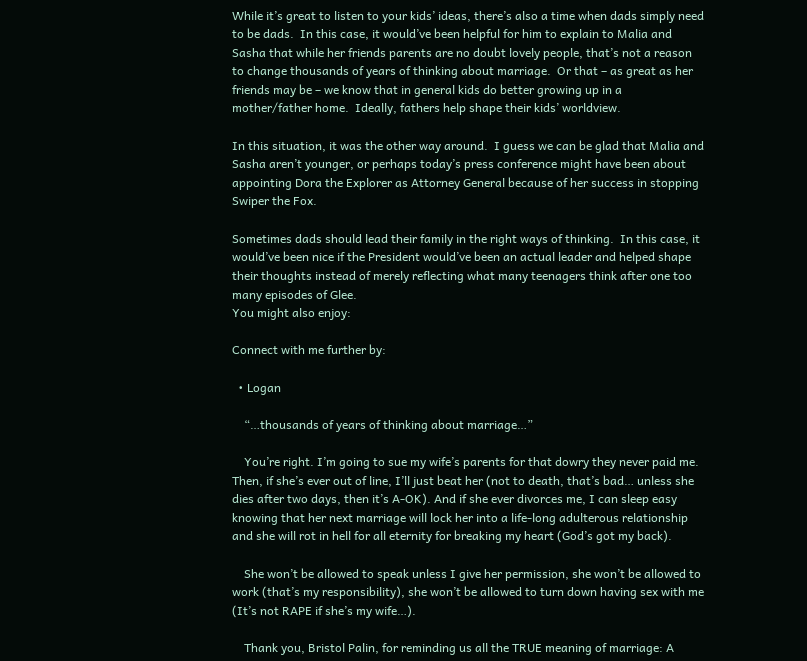While it’s great to listen to your kids’ ideas, there’s also a time when dads simply need to be dads.  In this case, it would’ve been helpful for him to explain to Malia and Sasha that while her friends parents are no doubt lovely people, that’s not a reason to change thousands of years of thinking about marriage.  Or that – as great as her friends may be – we know that in general kids do better growing up in a mother/father home.  Ideally, fathers help shape their kids’ worldview.

In this situation, it was the other way around.  I guess we can be glad that Malia and Sasha aren’t younger, or perhaps today’s press conference might have been about appointing Dora the Explorer as Attorney General because of her success in stopping Swiper the Fox.

Sometimes dads should lead their family in the right ways of thinking.  In this case, it would’ve been nice if the President would’ve been an actual leader and helped shape their thoughts instead of merely reflecting what many teenagers think after one too many episodes of Glee.
You might also enjoy:

Connect with me further by:

  • Logan

    “…thousands of years of thinking about marriage…”

    You’re right. I’m going to sue my wife’s parents for that dowry they never paid me. Then, if she’s ever out of line, I’ll just beat her (not to death, that’s bad… unless she dies after two days, then it’s A-OK). And if she ever divorces me, I can sleep easy knowing that her next marriage will lock her into a life-long adulterous relationship and she will rot in hell for all eternity for breaking my heart (God’s got my back).

    She won’t be allowed to speak unless I give her permission, she won’t be allowed to work (that’s my responsibility), she won’t be allowed to turn down having sex with me (It’s not RAPE if she’s my wife…).

    Thank you, Bristol Palin, for reminding us all the TRUE meaning of marriage: A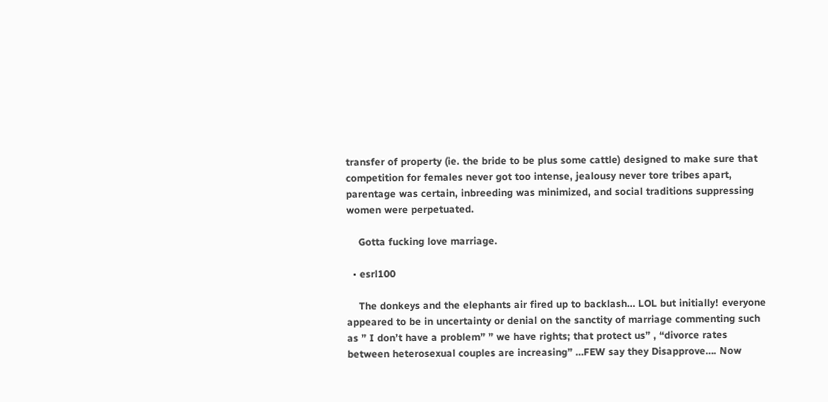transfer of property (ie. the bride to be plus some cattle) designed to make sure that competition for females never got too intense, jealousy never tore tribes apart, parentage was certain, inbreeding was minimized, and social traditions suppressing women were perpetuated.

    Gotta fucking love marriage.

  • esrl100

    The donkeys and the elephants air fired up to backlash… LOL but initially! everyone appeared to be in uncertainty or denial on the sanctity of marriage commenting such as ” I don’t have a problem” ” we have rights; that protect us” , “divorce rates between heterosexual couples are increasing” …FEW say they Disapprove…. Now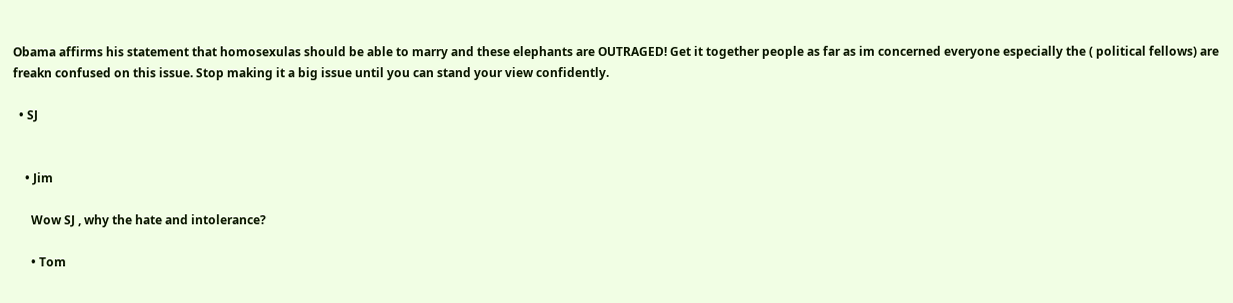Obama affirms his statement that homosexulas should be able to marry and these elephants are OUTRAGED! Get it together people as far as im concerned everyone especially the ( political fellows) are freakn confused on this issue. Stop making it a big issue until you can stand your view confidently.

  • SJ


    • Jim

      Wow SJ , why the hate and intolerance?

      • Tom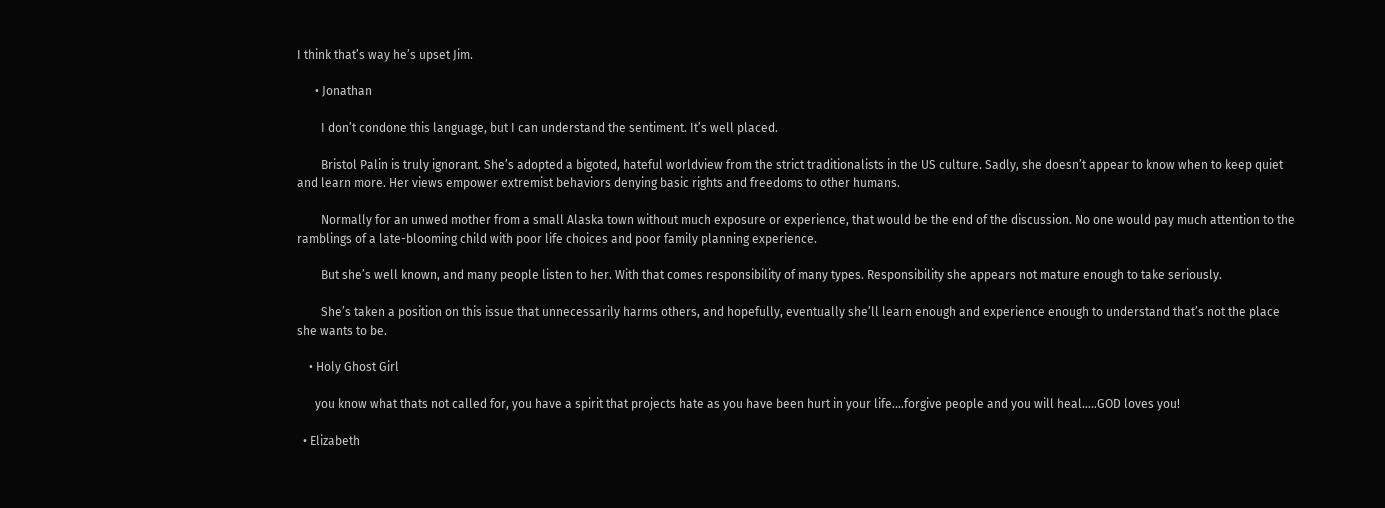I think that’s way he’s upset Jim.

      • Jonathan

        I don’t condone this language, but I can understand the sentiment. It’s well placed.

        Bristol Palin is truly ignorant. She’s adopted a bigoted, hateful worldview from the strict traditionalists in the US culture. Sadly, she doesn’t appear to know when to keep quiet and learn more. Her views empower extremist behaviors denying basic rights and freedoms to other humans.

        Normally for an unwed mother from a small Alaska town without much exposure or experience, that would be the end of the discussion. No one would pay much attention to the ramblings of a late-blooming child with poor life choices and poor family planning experience.

        But she’s well known, and many people listen to her. With that comes responsibility of many types. Responsibility she appears not mature enough to take seriously.

        She’s taken a position on this issue that unnecessarily harms others, and hopefully, eventually she’ll learn enough and experience enough to understand that’s not the place she wants to be.

    • Holy Ghost Girl

      you know what thats not called for, you have a spirit that projects hate as you have been hurt in your life….forgive people and you will heal…..GOD loves you!

  • Elizabeth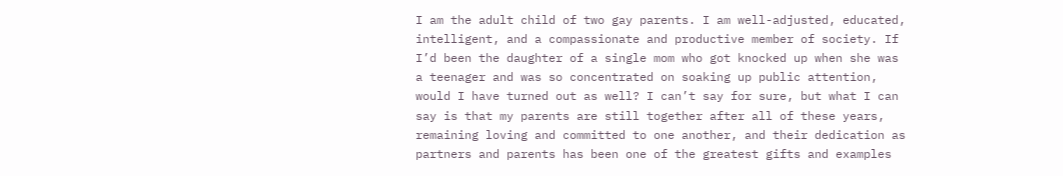I am the adult child of two gay parents. I am well-adjusted, educated, intelligent, and a compassionate and productive member of society. If I’d been the daughter of a single mom who got knocked up when she was a teenager and was so concentrated on soaking up public attention, would I have turned out as well? I can’t say for sure, but what I can say is that my parents are still together after all of these years, remaining loving and committed to one another, and their dedication as partners and parents has been one of the greatest gifts and examples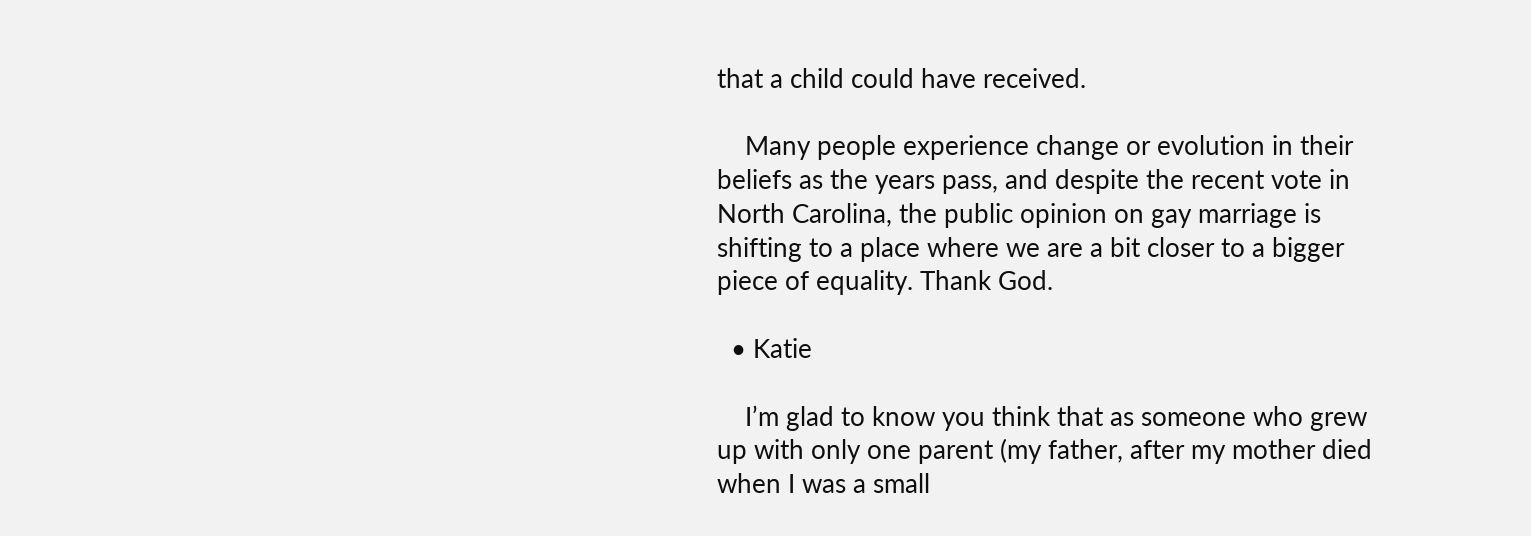that a child could have received.

    Many people experience change or evolution in their beliefs as the years pass, and despite the recent vote in North Carolina, the public opinion on gay marriage is shifting to a place where we are a bit closer to a bigger piece of equality. Thank God.

  • Katie

    I’m glad to know you think that as someone who grew up with only one parent (my father, after my mother died when I was a small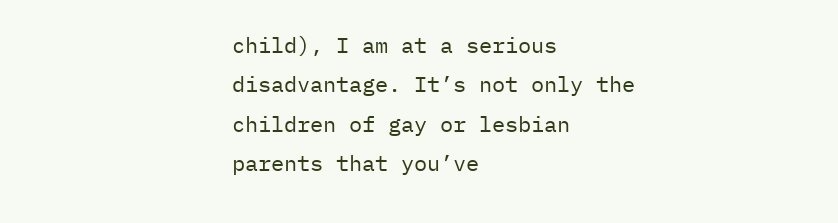child), I am at a serious disadvantage. It’s not only the children of gay or lesbian parents that you’ve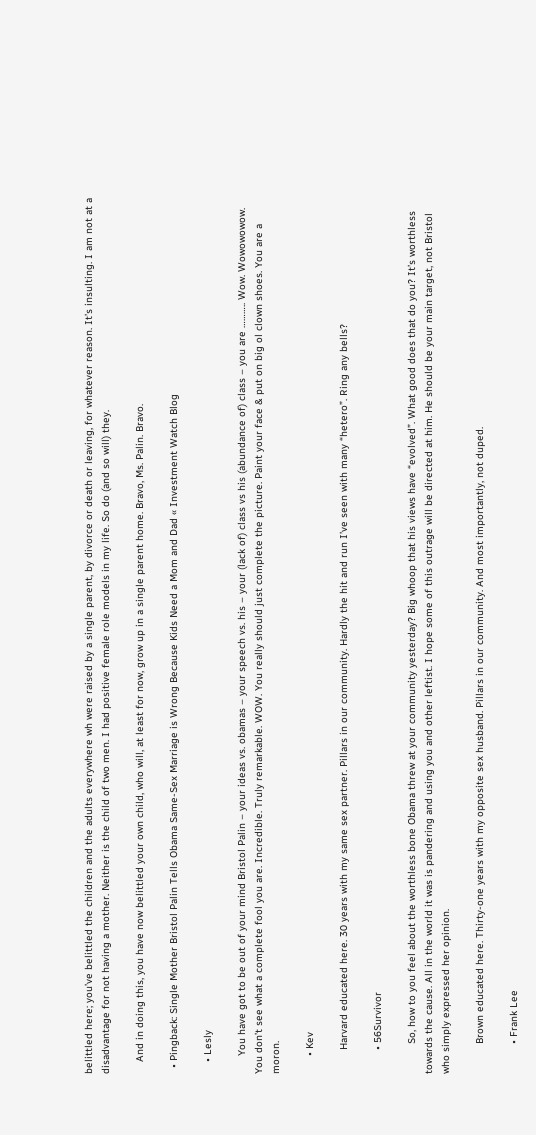belittled here; you’ve belittled the children and the adults everywhere wh were raised by a single parent, by divorce or death or leaving, for whatever reason. It’s insulting. I am not at a disadvantage for not having a mother. Neither is the child of two men. I had positive female role models in my life. So do (and so will) they.

    And in doing this, you have now belittled your own child, who will, at least for now, grow up in a single parent home. Bravo, Ms. Palin. Bravo.

  • Pingback: Single Mother Bristol Palin Tells Obama Same-Sex Marriage is Wrong Because Kids Need a Mom and Dad « Investment Watch Blog

    • Lesly

      You have got to be out of your mind Bristol Palin – your ideas vs. obamas – your speech vs. his – your (lack of) class vs his (abundance of) class – you are ……….. Wow. Wowowowow. You don’t see what a complete fool you are. Incredible. Truly remarkable. WOW. You really should just complete the picture. Paint your face & put on big ol clown shoes. You are a moron.

      • Kev

        Harvard educated here. 30 years with my same sex partner. Pillars in our community. Hardly the hit and run I’ve seen with many “hetero”. Ring any bells?

        • 56Survivor

          So, how to you feel about the worthless bone Obama threw at your community yesterday? Big whoop that his views have “evolved”. What good does that do you? It’s worthless towards the cause. All in the world it was is pandering and using you and other leftist. I hope some of this outrage will be directed at him. He should be your main target, not Bristol who simply expressed her opinion.

          Brown educated here. Thirty-one years with my opposite sex husband. Pillars in our community. And most importantly, not duped.

          • Frank Lee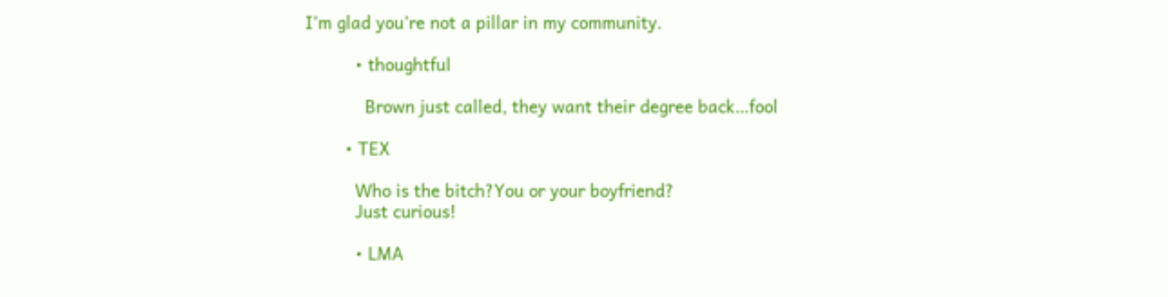I’m glad you’re not a pillar in my community.

          • thoughtful

            Brown just called, they want their degree back…fool

        • TEX

          Who is the bitch?You or your boyfriend?
          Just curious!

          • LMA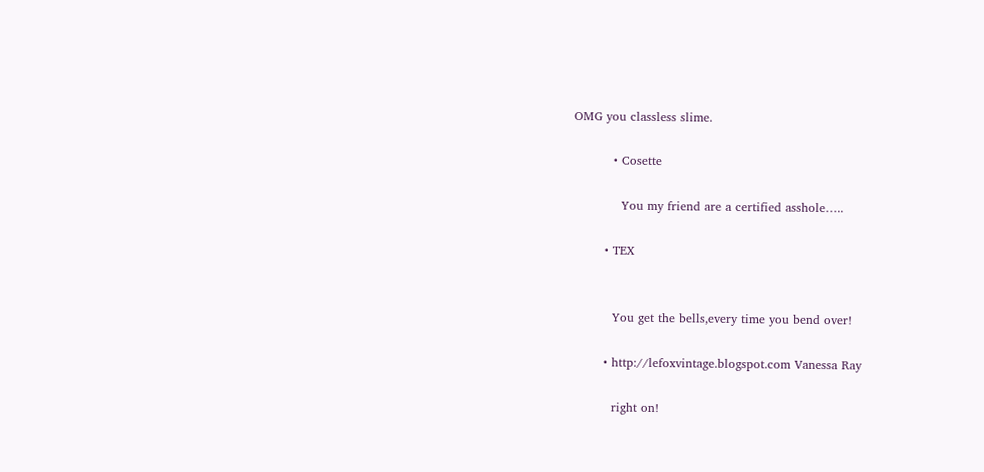OMG you classless slime.

          • Cosette

            You my friend are a certified asshole…..

        • TEX


          You get the bells,every time you bend over!

        • http://lefoxvintage.blogspot.com Vanessa Ray

          right on!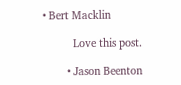• Bert Macklin

          Love this post.

        • Jason Beenton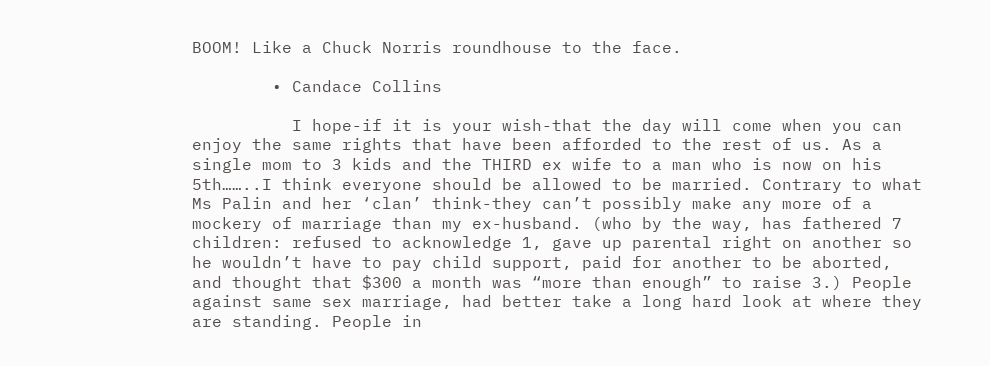BOOM! Like a Chuck Norris roundhouse to the face.

        • Candace Collins

          I hope-if it is your wish-that the day will come when you can enjoy the same rights that have been afforded to the rest of us. As a single mom to 3 kids and the THIRD ex wife to a man who is now on his 5th……..I think everyone should be allowed to be married. Contrary to what Ms Palin and her ‘clan’ think-they can’t possibly make any more of a mockery of marriage than my ex-husband. (who by the way, has fathered 7 children: refused to acknowledge 1, gave up parental right on another so he wouldn’t have to pay child support, paid for another to be aborted, and thought that $300 a month was “more than enough” to raise 3.) People against same sex marriage, had better take a long hard look at where they are standing. People in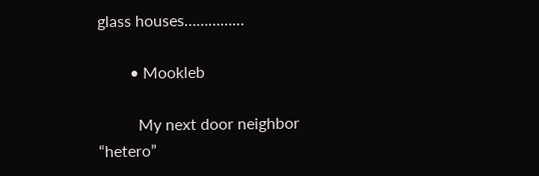glass houses……………

        • Mookleb

          My next door neighbor “hetero”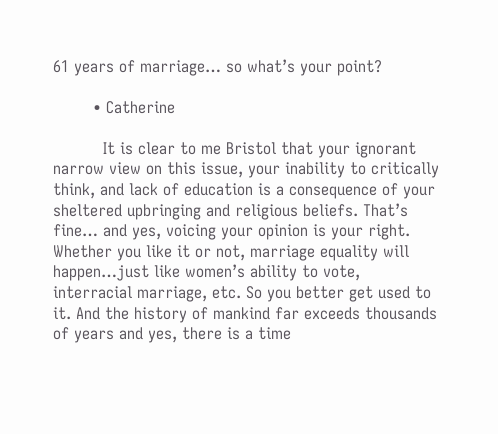61 years of marriage… so what’s your point?

        • Catherine

          It is clear to me Bristol that your ignorant narrow view on this issue, your inability to critically think, and lack of education is a consequence of your sheltered upbringing and religious beliefs. That’s fine… and yes, voicing your opinion is your right. Whether you like it or not, marriage equality will happen…just like women’s ability to vote, interracial marriage, etc. So you better get used to it. And the history of mankind far exceeds thousands of years and yes, there is a time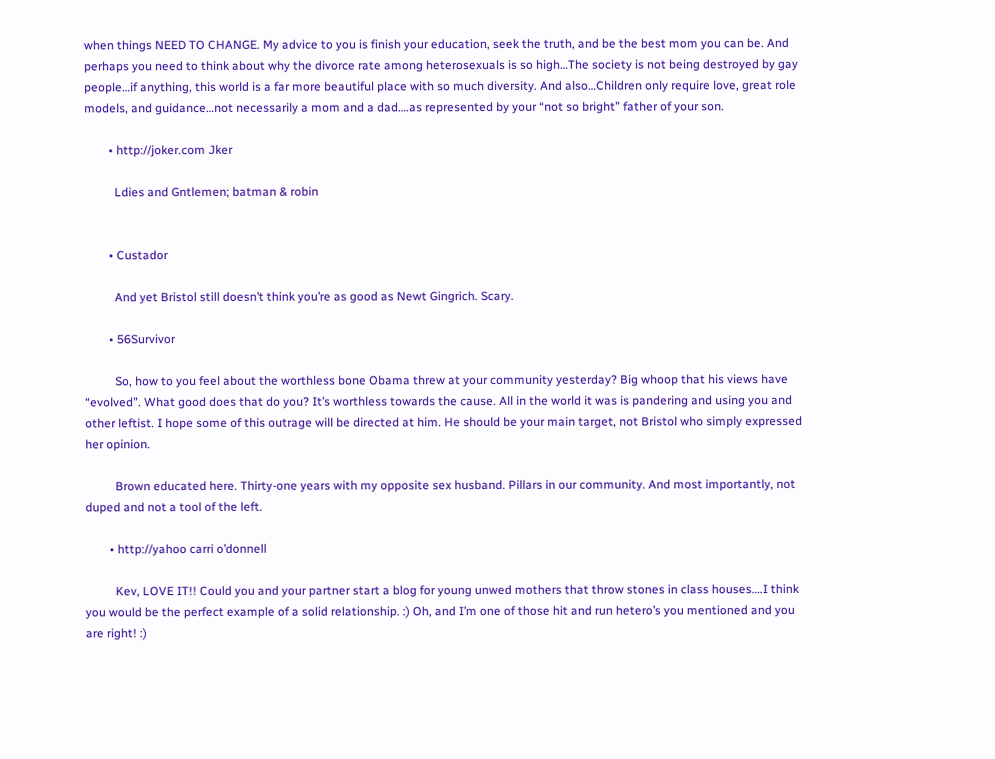when things NEED TO CHANGE. My advice to you is finish your education, seek the truth, and be the best mom you can be. And perhaps you need to think about why the divorce rate among heterosexuals is so high…The society is not being destroyed by gay people…if anything, this world is a far more beautiful place with so much diversity. And also…Children only require love, great role models, and guidance…not necessarily a mom and a dad….as represented by your “not so bright” father of your son.

        • http://joker.com Jker

          Ldies and Gntlemen; batman & robin


        • Custador

          And yet Bristol still doesn’t think you’re as good as Newt Gingrich. Scary.

        • 56Survivor

          So, how to you feel about the worthless bone Obama threw at your community yesterday? Big whoop that his views have “evolved”. What good does that do you? It’s worthless towards the cause. All in the world it was is pandering and using you and other leftist. I hope some of this outrage will be directed at him. He should be your main target, not Bristol who simply expressed her opinion.

          Brown educated here. Thirty-one years with my opposite sex husband. Pillars in our community. And most importantly, not duped and not a tool of the left.

        • http://yahoo carri o’donnell

          Kev, LOVE IT!! Could you and your partner start a blog for young unwed mothers that throw stones in class houses….I think you would be the perfect example of a solid relationship. :) Oh, and I’m one of those hit and run hetero’s you mentioned and you are right! :)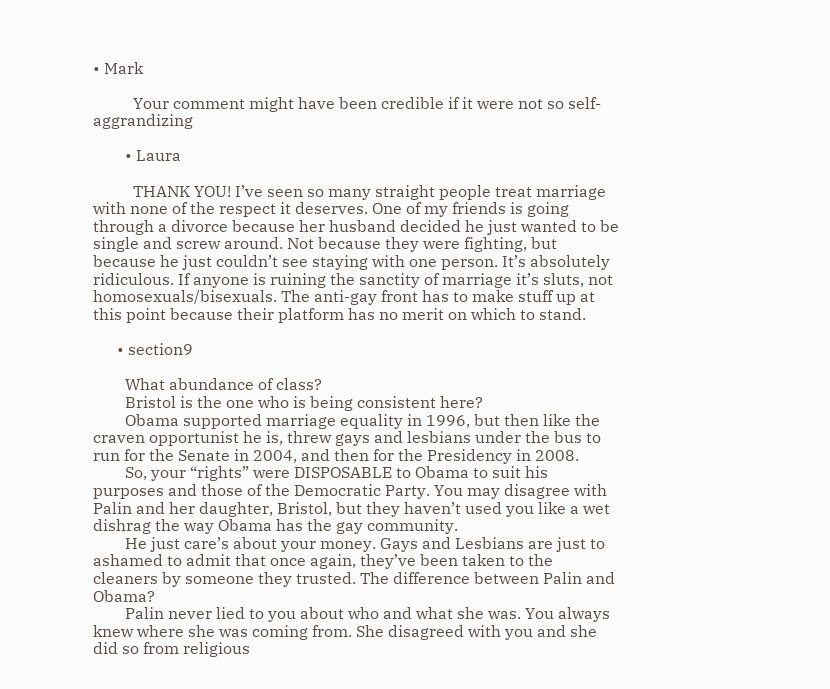• Mark

          Your comment might have been credible if it were not so self-aggrandizing

        • Laura

          THANK YOU! I’ve seen so many straight people treat marriage with none of the respect it deserves. One of my friends is going through a divorce because her husband decided he just wanted to be single and screw around. Not because they were fighting, but because he just couldn’t see staying with one person. It’s absolutely ridiculous. If anyone is ruining the sanctity of marriage it’s sluts, not homosexuals/bisexuals. The anti-gay front has to make stuff up at this point because their platform has no merit on which to stand.

      • section9

        What abundance of class?
        Bristol is the one who is being consistent here?
        Obama supported marriage equality in 1996, but then like the craven opportunist he is, threw gays and lesbians under the bus to run for the Senate in 2004, and then for the Presidency in 2008.
        So, your “rights” were DISPOSABLE to Obama to suit his purposes and those of the Democratic Party. You may disagree with Palin and her daughter, Bristol, but they haven’t used you like a wet dishrag the way Obama has the gay community.
        He just care’s about your money. Gays and Lesbians are just to ashamed to admit that once again, they’ve been taken to the cleaners by someone they trusted. The difference between Palin and Obama?
        Palin never lied to you about who and what she was. You always knew where she was coming from. She disagreed with you and she did so from religious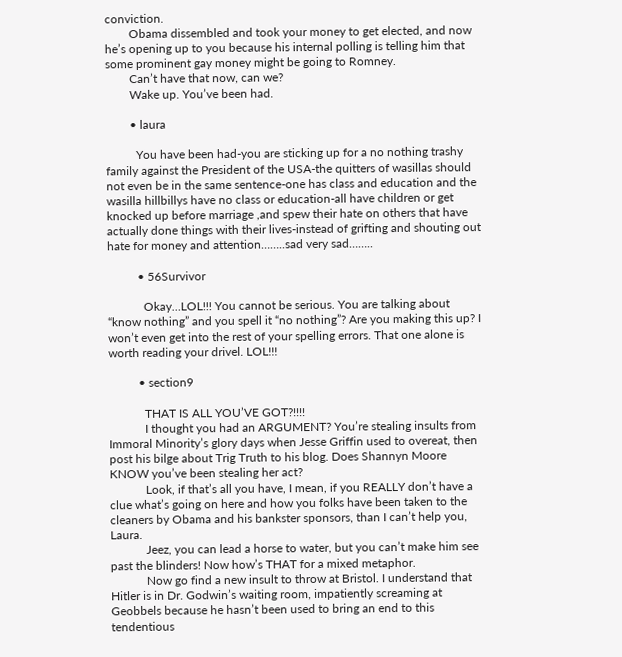conviction.
        Obama dissembled and took your money to get elected, and now he’s opening up to you because his internal polling is telling him that some prominent gay money might be going to Romney.
        Can’t have that now, can we?
        Wake up. You’ve been had.

        • laura

          You have been had-you are sticking up for a no nothing trashy family against the President of the USA-the quitters of wasillas should not even be in the same sentence-one has class and education and the wasilla hillbillys have no class or education-all have children or get knocked up before marriage ,and spew their hate on others that have actually done things with their lives-instead of grifting and shouting out hate for money and attention……..sad very sad……..

          • 56Survivor

            Okay…LOL!!! You cannot be serious. You are talking about “know nothing” and you spell it “no nothing”? Are you making this up? I won’t even get into the rest of your spelling errors. That one alone is worth reading your drivel. LOL!!!

          • section9

            THAT IS ALL YOU’VE GOT?!!!!
            I thought you had an ARGUMENT? You’re stealing insults from Immoral Minority’s glory days when Jesse Griffin used to overeat, then post his bilge about Trig Truth to his blog. Does Shannyn Moore KNOW you’ve been stealing her act?
            Look, if that’s all you have, I mean, if you REALLY don’t have a clue what’s going on here and how you folks have been taken to the cleaners by Obama and his bankster sponsors, than I can’t help you, Laura.
            Jeez, you can lead a horse to water, but you can’t make him see past the blinders! Now how’s THAT for a mixed metaphor.
            Now go find a new insult to throw at Bristol. I understand that Hitler is in Dr. Godwin’s waiting room, impatiently screaming at Geobbels because he hasn’t been used to bring an end to this tendentious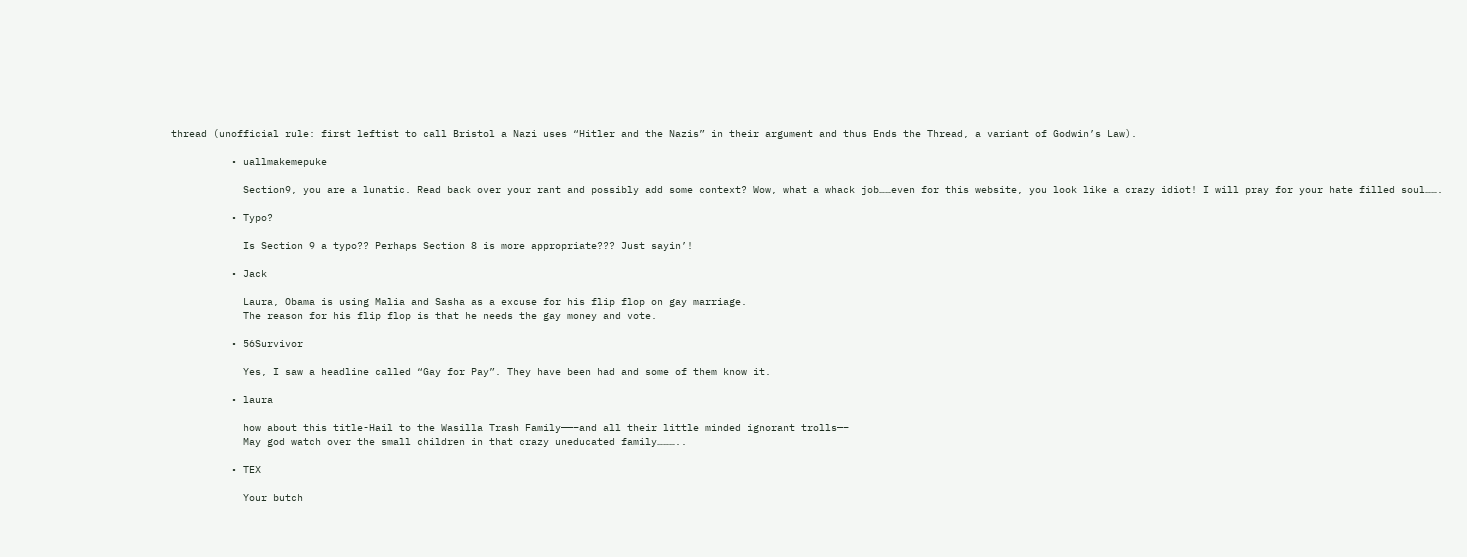thread (unofficial rule: first leftist to call Bristol a Nazi uses “Hitler and the Nazis” in their argument and thus Ends the Thread, a variant of Godwin’s Law).

          • uallmakemepuke

            Section9, you are a lunatic. Read back over your rant and possibly add some context? Wow, what a whack job……even for this website, you look like a crazy idiot! I will pray for your hate filled soul…….

          • Typo?

            Is Section 9 a typo?? Perhaps Section 8 is more appropriate??? Just sayin’!

          • Jack

            Laura, Obama is using Malia and Sasha as a excuse for his flip flop on gay marriage.
            The reason for his flip flop is that he needs the gay money and vote.

          • 56Survivor

            Yes, I saw a headline called “Gay for Pay”. They have been had and some of them know it.

          • laura

            how about this title-Hail to the Wasilla Trash Family——–and all their little minded ignorant trolls—–
            May god watch over the small children in that crazy uneducated family………..

          • TEX

            Your butch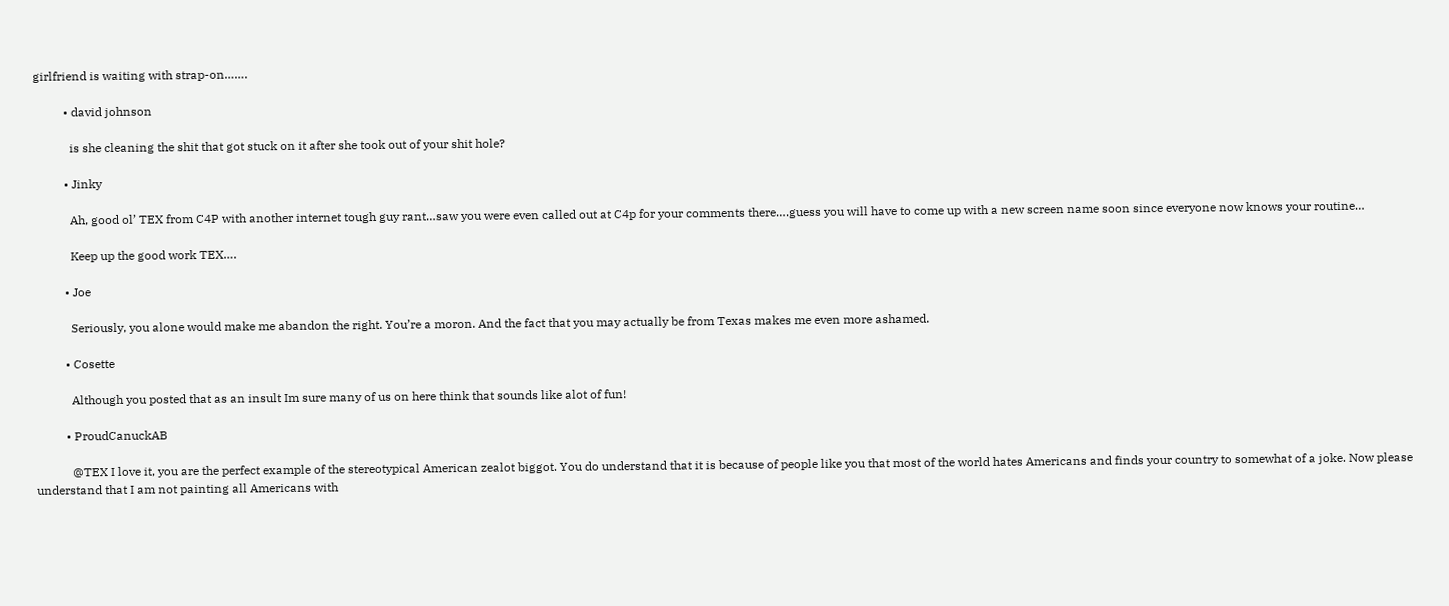girlfriend is waiting with strap-on…….

          • david johnson

            is she cleaning the shit that got stuck on it after she took out of your shit hole?

          • Jinky

            Ah, good ol’ TEX from C4P with another internet tough guy rant…saw you were even called out at C4p for your comments there….guess you will have to come up with a new screen name soon since everyone now knows your routine…

            Keep up the good work TEX….

          • Joe

            Seriously, you alone would make me abandon the right. You’re a moron. And the fact that you may actually be from Texas makes me even more ashamed.

          • Cosette

            Although you posted that as an insult Im sure many of us on here think that sounds like alot of fun!

          • ProudCanuckAB

            @TEX I love it, you are the perfect example of the stereotypical American zealot biggot. You do understand that it is because of people like you that most of the world hates Americans and finds your country to somewhat of a joke. Now please understand that I am not painting all Americans with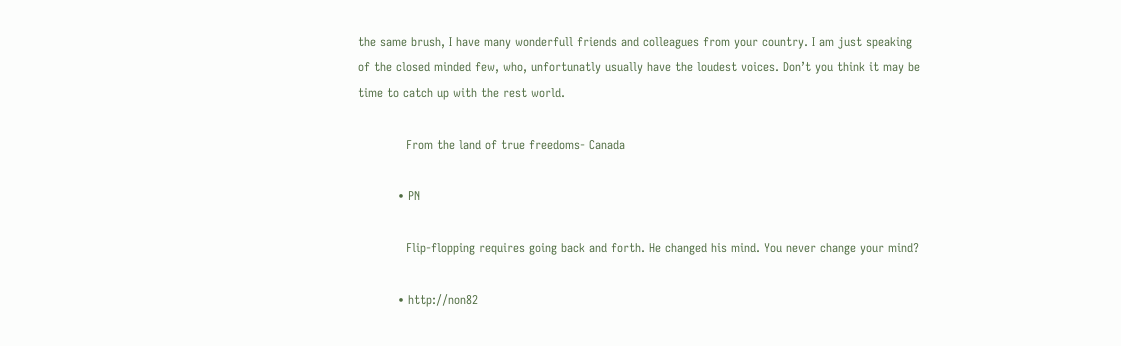the same brush, I have many wonderfull friends and colleagues from your country. I am just speaking of the closed minded few, who, unfortunatly usually have the loudest voices. Don’t you think it may be time to catch up with the rest world.

            From the land of true freedoms- Canada

          • PN

            Flip-flopping requires going back and forth. He changed his mind. You never change your mind?

          • http://non82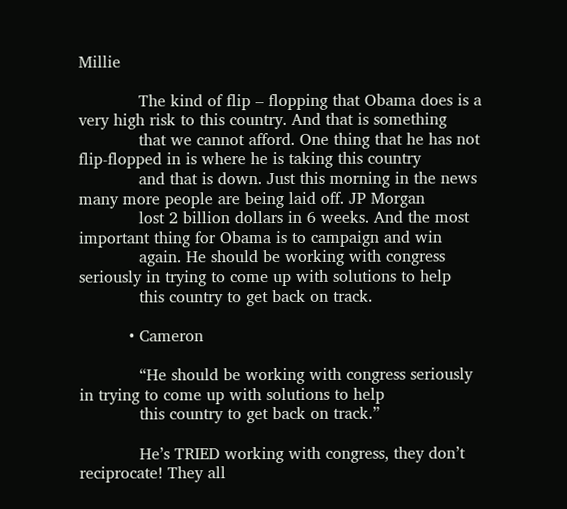Millie

            The kind of flip – flopping that Obama does is a very high risk to this country. And that is something
            that we cannot afford. One thing that he has not flip-flopped in is where he is taking this country
            and that is down. Just this morning in the news many more people are being laid off. JP Morgan
            lost 2 billion dollars in 6 weeks. And the most important thing for Obama is to campaign and win
            again. He should be working with congress seriously in trying to come up with solutions to help
            this country to get back on track.

          • Cameron

            “He should be working with congress seriously in trying to come up with solutions to help
            this country to get back on track.”

            He’s TRIED working with congress, they don’t reciprocate! They all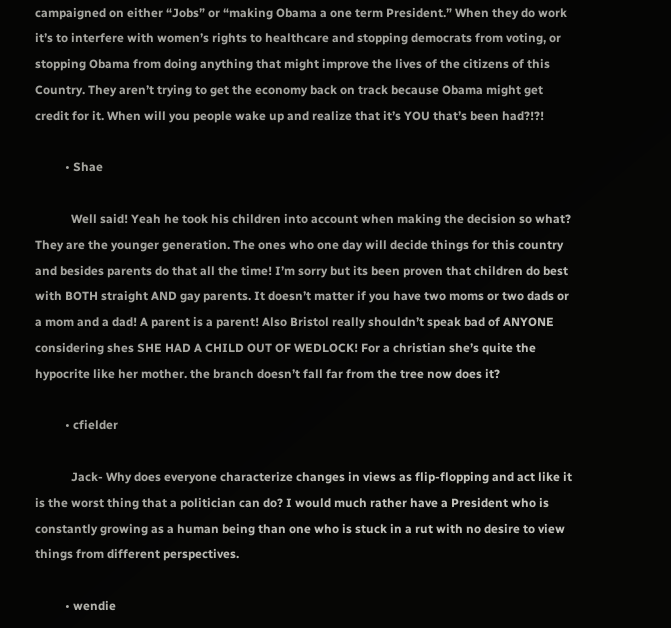campaigned on either “Jobs” or “making Obama a one term President.” When they do work it’s to interfere with women’s rights to healthcare and stopping democrats from voting, or stopping Obama from doing anything that might improve the lives of the citizens of this Country. They aren’t trying to get the economy back on track because Obama might get credit for it. When will you people wake up and realize that it’s YOU that’s been had?!?!

          • Shae

            Well said! Yeah he took his children into account when making the decision so what? They are the younger generation. The ones who one day will decide things for this country and besides parents do that all the time! I’m sorry but its been proven that children do best with BOTH straight AND gay parents. It doesn’t matter if you have two moms or two dads or a mom and a dad! A parent is a parent! Also Bristol really shouldn’t speak bad of ANYONE considering shes SHE HAD A CHILD OUT OF WEDLOCK! For a christian she’s quite the hypocrite like her mother. the branch doesn’t fall far from the tree now does it?

          • cfielder

            Jack- Why does everyone characterize changes in views as flip-flopping and act like it is the worst thing that a politician can do? I would much rather have a President who is constantly growing as a human being than one who is stuck in a rut with no desire to view things from different perspectives.

          • wendie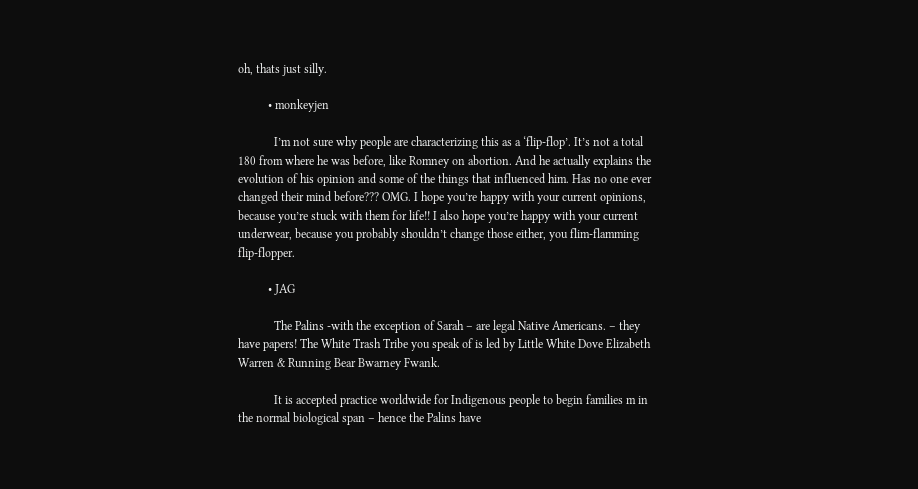oh, thats just silly.

          • monkeyjen

            I’m not sure why people are characterizing this as a ‘flip-flop’. It’s not a total 180 from where he was before, like Romney on abortion. And he actually explains the evolution of his opinion and some of the things that influenced him. Has no one ever changed their mind before??? OMG. I hope you’re happy with your current opinions, because you’re stuck with them for life!! I also hope you’re happy with your current underwear, because you probably shouldn’t change those either, you flim-flamming flip-flopper.

          • JAG

            The Palins -with the exception of Sarah – are legal Native Americans. – they have papers! The White Trash Tribe you speak of is led by Little White Dove Elizabeth Warren & Running Bear Bwarney Fwank.

            It is accepted practice worldwide for Indigenous people to begin families m in the normal biological span – hence the Palins have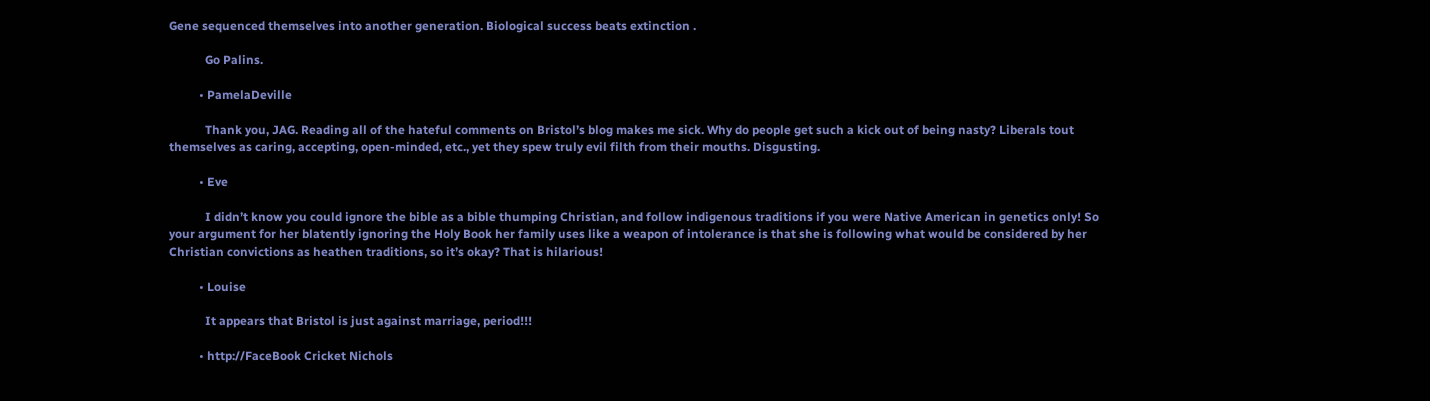Gene sequenced themselves into another generation. Biological success beats extinction .

            Go Palins.

          • PamelaDeville

            Thank you, JAG. Reading all of the hateful comments on Bristol’s blog makes me sick. Why do people get such a kick out of being nasty? Liberals tout themselves as caring, accepting, open-minded, etc., yet they spew truly evil filth from their mouths. Disgusting.

          • Eve

            I didn’t know you could ignore the bible as a bible thumping Christian, and follow indigenous traditions if you were Native American in genetics only! So your argument for her blatently ignoring the Holy Book her family uses like a weapon of intolerance is that she is following what would be considered by her Christian convictions as heathen traditions, so it’s okay? That is hilarious!

          • Louise

            It appears that Bristol is just against marriage, period!!!

          • http://FaceBook Cricket Nichols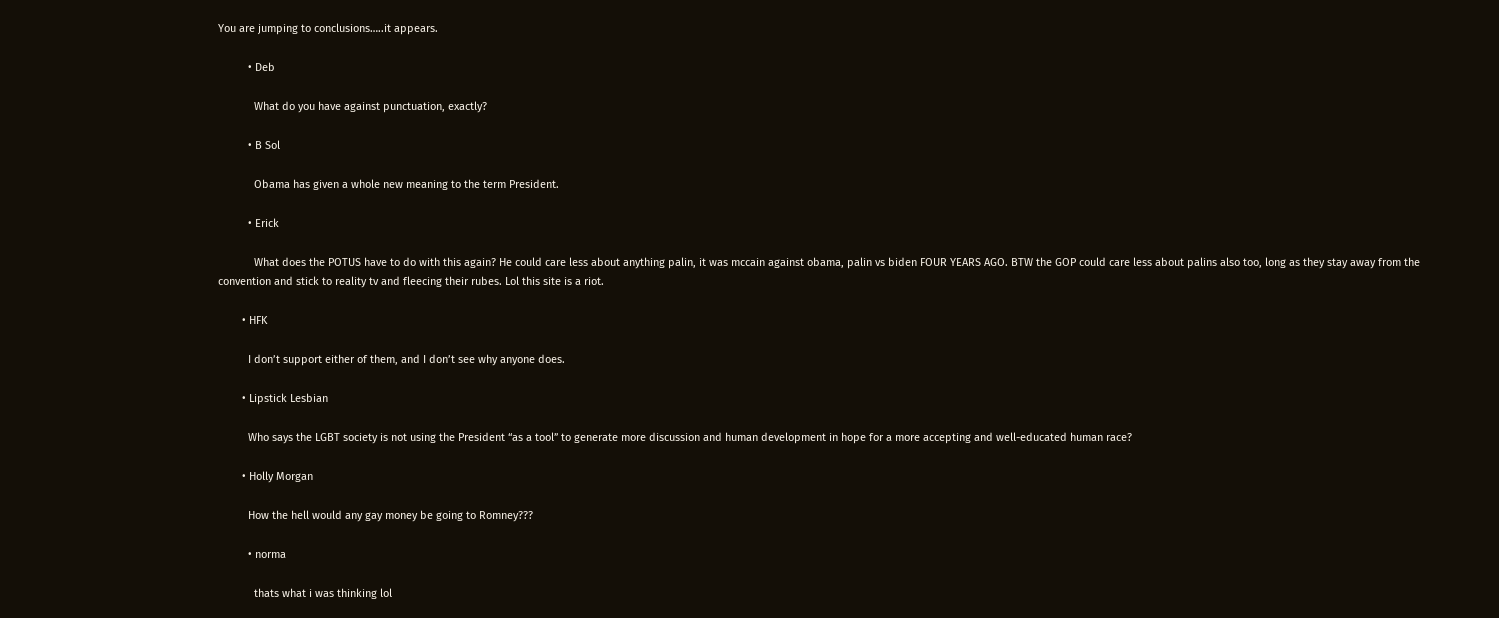You are jumping to conclusions…..it appears.

          • Deb

            What do you have against punctuation, exactly?

          • B Sol

            Obama has given a whole new meaning to the term President.

          • Erick

            What does the POTUS have to do with this again? He could care less about anything palin, it was mccain against obama, palin vs biden FOUR YEARS AGO. BTW the GOP could care less about palins also too, long as they stay away from the convention and stick to reality tv and fleecing their rubes. Lol this site is a riot.

        • HFK

          I don’t support either of them, and I don’t see why anyone does.

        • Lipstick Lesbian

          Who says the LGBT society is not using the President “as a tool” to generate more discussion and human development in hope for a more accepting and well-educated human race?

        • Holly Morgan

          How the hell would any gay money be going to Romney???

          • norma

            thats what i was thinking lol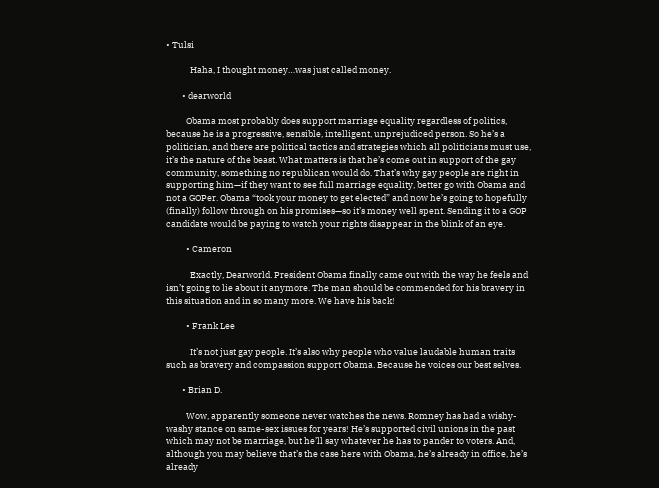• Tulsi

            Haha, I thought money…was just called money.

        • dearworld

          Obama most probably does support marriage equality regardless of politics, because he is a progressive, sensible, intelligent, unprejudiced person. So he’s a politician, and there are political tactics and strategies which all politicians must use, it’s the nature of the beast. What matters is that he’s come out in support of the gay community, something no republican would do. That’s why gay people are right in supporting him—if they want to see full marriage equality, better go with Obama and not a GOPer. Obama “took your money to get elected” and now he’s going to hopefully (finally) follow through on his promises—so it’s money well spent. Sending it to a GOP candidate would be paying to watch your rights disappear in the blink of an eye.

          • Cameron

            Exactly, Dearworld. President Obama finally came out with the way he feels and isn’t going to lie about it anymore. The man should be commended for his bravery in this situation and in so many more. We have his back!

          • Frank Lee

            It’s not just gay people. It’s also why people who value laudable human traits such as bravery and compassion support Obama. Because he voices our best selves.

        • Brian D.

          Wow, apparently someone never watches the news. Romney has had a wishy-washy stance on same-sex issues for years! He’s supported civil unions in the past which may not be marriage, but he’ll say whatever he has to pander to voters. And, although you may believe that’s the case here with Obama, he’s already in office, he’s already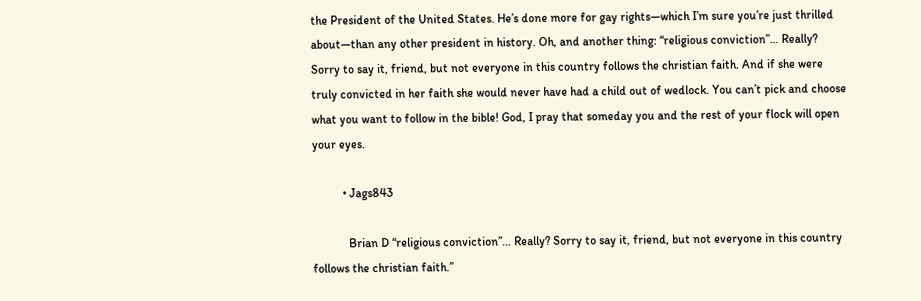the President of the United States. He’s done more for gay rights—which I’m sure you’re just thrilled about—than any other president in history. Oh, and another thing: “religious conviction”… Really? Sorry to say it, friend, but not everyone in this country follows the christian faith. And if she were truly convicted in her faith she would never have had a child out of wedlock. You can’t pick and choose what you want to follow in the bible! God, I pray that someday you and the rest of your flock will open your eyes.

          • Jags843

            Brian D “religious conviction”… Really? Sorry to say it, friend, but not everyone in this country follows the christian faith.”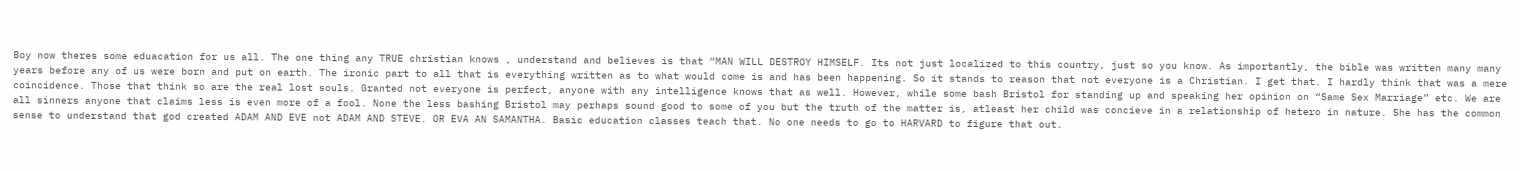Boy now theres some eduacation for us all. The one thing any TRUE christian knows , understand and believes is that “MAN WILL DESTROY HIMSELF. Its not just localized to this country, just so you know. As importantly, the bible was written many many years before any of us were born and put on earth. The ironic part to all that is everything written as to what would come is and has been happening. So it stands to reason that not everyone is a Christian. I get that. I hardly think that was a mere coincidence. Those that think so are the real lost souls. Granted not everyone is perfect, anyone with any intelligence knows that as well. However, while some bash Bristol for standing up and speaking her opinion on “Same Sex Marriage” etc. We are all sinners anyone that claims less is even more of a fool. None the less bashing Bristol may perhaps sound good to some of you but the truth of the matter is, atleast her child was concieve in a relationship of hetero in nature. She has the common sense to understand that god created ADAM AND EVE not ADAM AND STEVE. OR EVA AN SAMANTHA. Basic education classes teach that. No one needs to go to HARVARD to figure that out.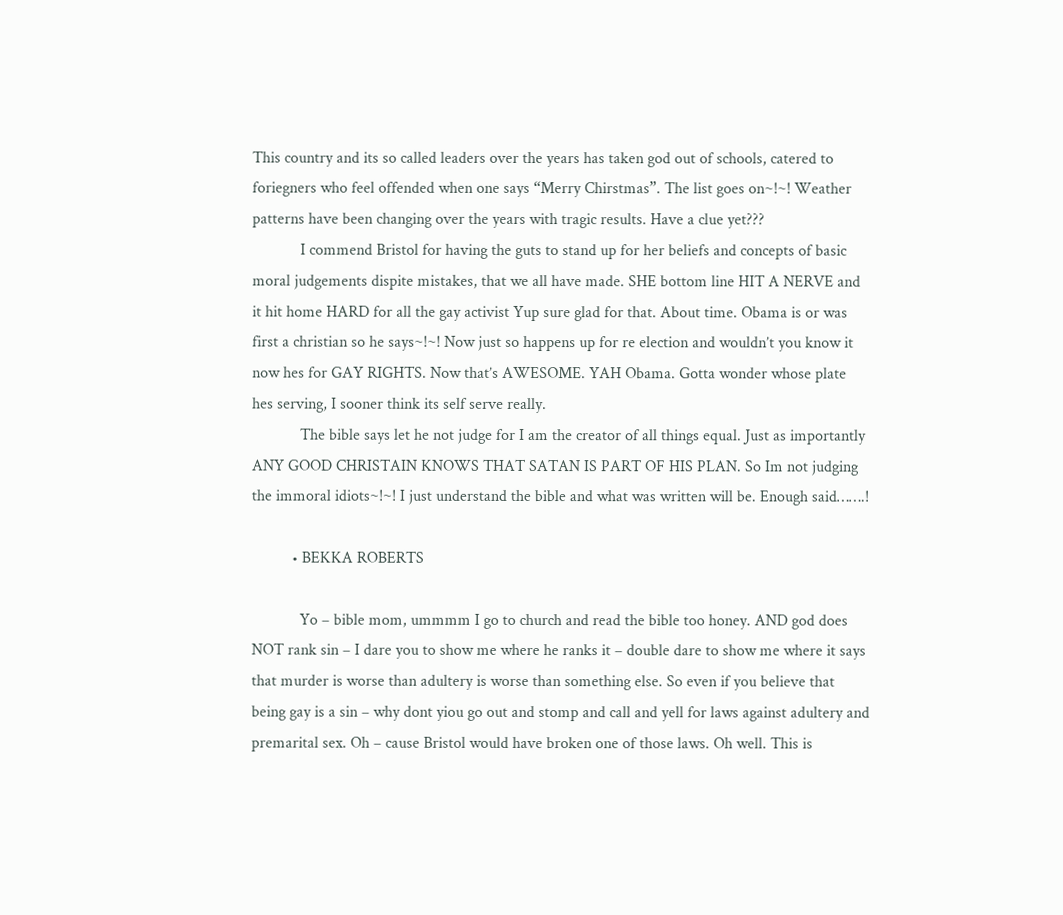This country and its so called leaders over the years has taken god out of schools, catered to foriegners who feel offended when one says “Merry Chirstmas”. The list goes on~!~! Weather patterns have been changing over the years with tragic results. Have a clue yet???
            I commend Bristol for having the guts to stand up for her beliefs and concepts of basic moral judgements dispite mistakes, that we all have made. SHE bottom line HIT A NERVE and it hit home HARD for all the gay activist Yup sure glad for that. About time. Obama is or was first a christian so he says~!~! Now just so happens up for re election and wouldn’t you know it now hes for GAY RIGHTS. Now that’s AWESOME. YAH Obama. Gotta wonder whose plate hes serving, I sooner think its self serve really.
            The bible says let he not judge for I am the creator of all things equal. Just as importantly ANY GOOD CHRISTAIN KNOWS THAT SATAN IS PART OF HIS PLAN. So Im not judging the immoral idiots~!~! I just understand the bible and what was written will be. Enough said…….!

          • BEKKA ROBERTS

            Yo – bible mom, ummmm I go to church and read the bible too honey. AND god does NOT rank sin – I dare you to show me where he ranks it – double dare to show me where it says that murder is worse than adultery is worse than something else. So even if you believe that being gay is a sin – why dont yiou go out and stomp and call and yell for laws against adultery and premarital sex. Oh – cause Bristol would have broken one of those laws. Oh well. This is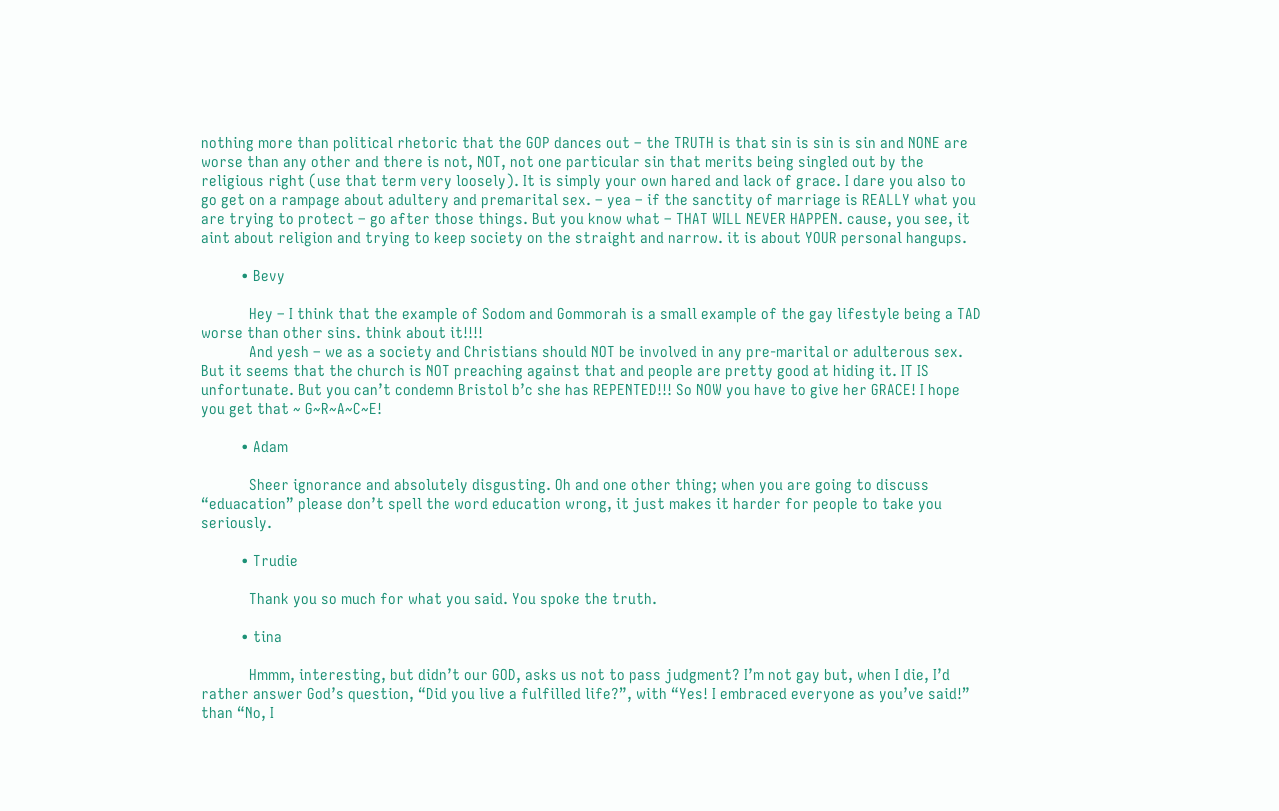nothing more than political rhetoric that the GOP dances out – the TRUTH is that sin is sin is sin and NONE are worse than any other and there is not, NOT, not one particular sin that merits being singled out by the religious right (use that term very loosely). It is simply your own hared and lack of grace. I dare you also to go get on a rampage about adultery and premarital sex. – yea – if the sanctity of marriage is REALLY what you are trying to protect – go after those things. But you know what – THAT WILL NEVER HAPPEN. cause, you see, it aint about religion and trying to keep society on the straight and narrow. it is about YOUR personal hangups.

          • Bevy

            Hey – I think that the example of Sodom and Gommorah is a small example of the gay lifestyle being a TAD worse than other sins. think about it!!!!
            And yesh – we as a society and Christians should NOT be involved in any pre-marital or adulterous sex. But it seems that the church is NOT preaching against that and people are pretty good at hiding it. IT IS unfortunate. But you can’t condemn Bristol b’c she has REPENTED!!! So NOW you have to give her GRACE! I hope you get that ~ G~R~A~C~E!

          • Adam

            Sheer ignorance and absolutely disgusting. Oh and one other thing; when you are going to discuss “eduacation” please don’t spell the word education wrong, it just makes it harder for people to take you seriously.

          • Trudie

            Thank you so much for what you said. You spoke the truth.

          • tina

            Hmmm, interesting, but didn’t our GOD, asks us not to pass judgment? I’m not gay but, when I die, I’d rather answer God’s question, “Did you live a fulfilled life?”, with “Yes! I embraced everyone as you’ve said!” than “No, I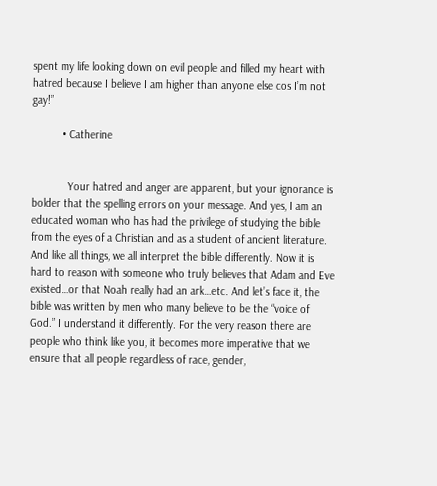spent my life looking down on evil people and filled my heart with hatred because I believe I am higher than anyone else cos I’m not gay!”

          • Catherine


            Your hatred and anger are apparent, but your ignorance is bolder that the spelling errors on your message. And yes, I am an educated woman who has had the privilege of studying the bible from the eyes of a Christian and as a student of ancient literature. And like all things, we all interpret the bible differently. Now it is hard to reason with someone who truly believes that Adam and Eve existed…or that Noah really had an ark…etc. And let’s face it, the bible was written by men who many believe to be the “voice of God.” I understand it differently. For the very reason there are people who think like you, it becomes more imperative that we ensure that all people regardless of race, gender,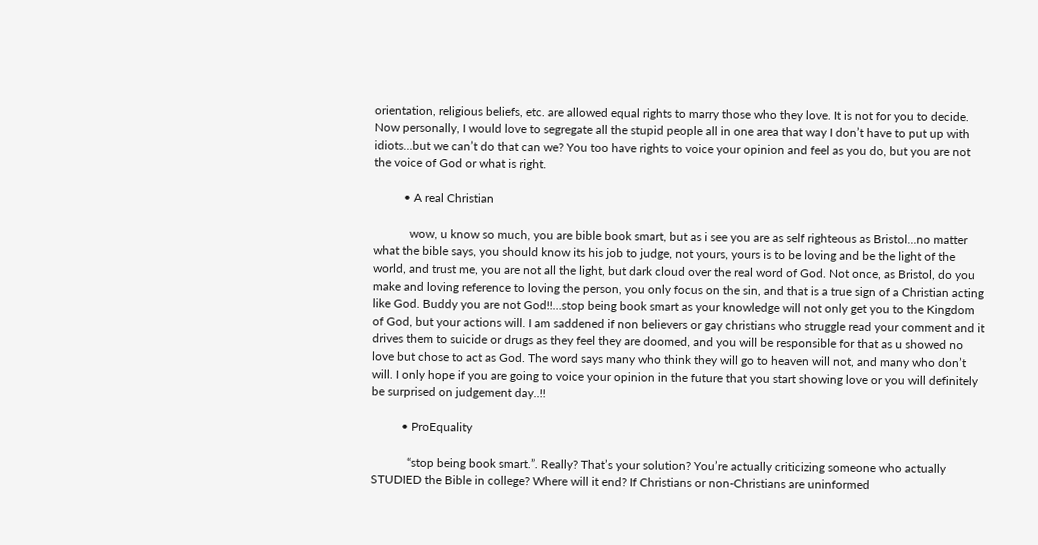orientation, religious beliefs, etc. are allowed equal rights to marry those who they love. It is not for you to decide. Now personally, I would love to segregate all the stupid people all in one area that way I don’t have to put up with idiots…but we can’t do that can we? You too have rights to voice your opinion and feel as you do, but you are not the voice of God or what is right.

          • A real Christian

            wow, u know so much, you are bible book smart, but as i see you are as self righteous as Bristol…no matter what the bible says, you should know its his job to judge, not yours, yours is to be loving and be the light of the world, and trust me, you are not all the light, but dark cloud over the real word of God. Not once, as Bristol, do you make and loving reference to loving the person, you only focus on the sin, and that is a true sign of a Christian acting like God. Buddy you are not God!!…stop being book smart as your knowledge will not only get you to the Kingdom of God, but your actions will. I am saddened if non believers or gay christians who struggle read your comment and it drives them to suicide or drugs as they feel they are doomed, and you will be responsible for that as u showed no love but chose to act as God. The word says many who think they will go to heaven will not, and many who don’t will. I only hope if you are going to voice your opinion in the future that you start showing love or you will definitely be surprised on judgement day..!!

          • ProEquality

            “stop being book smart.”. Really? That’s your solution? You’re actually criticizing someone who actually STUDIED the Bible in college? Where will it end? If Christians or non-Christians are uninformed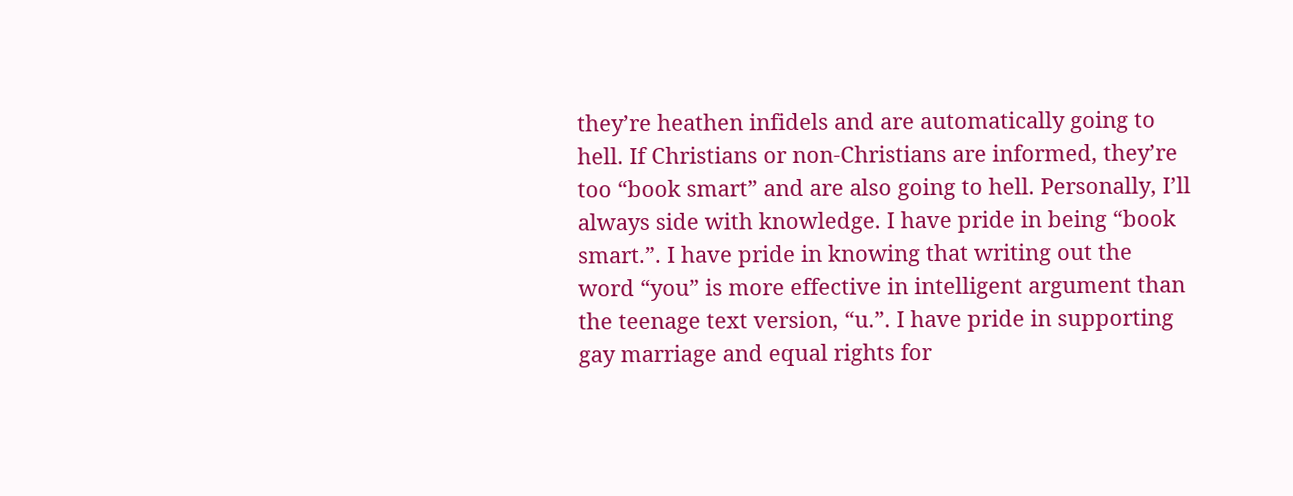they’re heathen infidels and are automatically going to hell. If Christians or non-Christians are informed, they’re too “book smart” and are also going to hell. Personally, I’ll always side with knowledge. I have pride in being “book smart.”. I have pride in knowing that writing out the word “you” is more effective in intelligent argument than the teenage text version, “u.”. I have pride in supporting gay marriage and equal rights for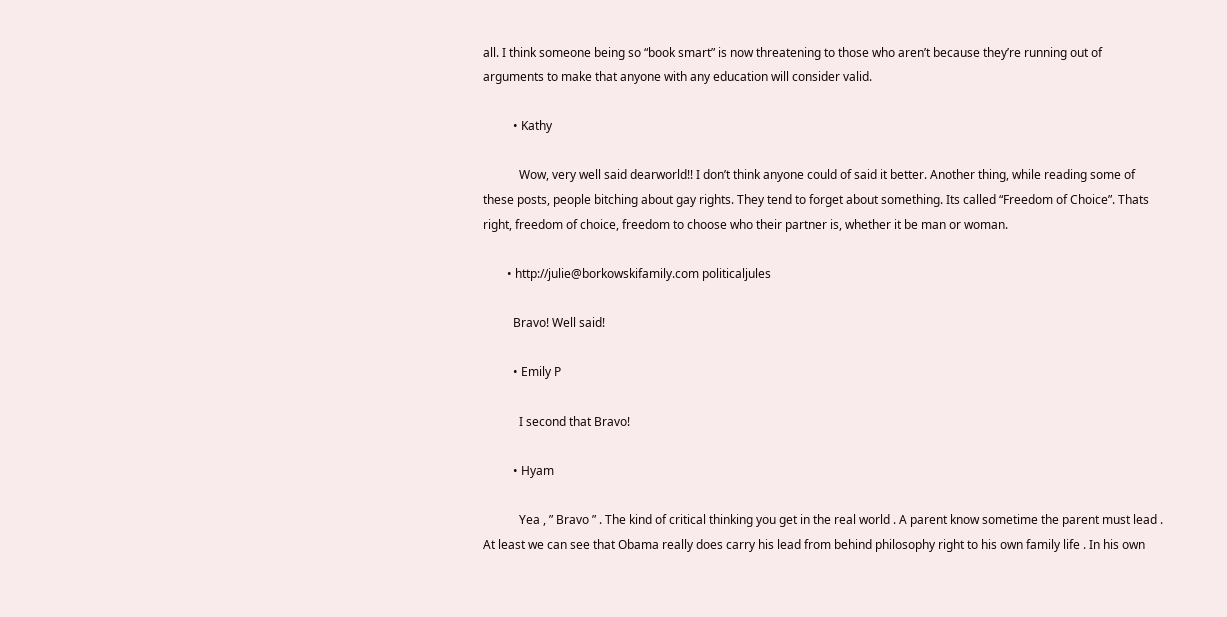all. I think someone being so “book smart” is now threatening to those who aren’t because they’re running out of arguments to make that anyone with any education will consider valid.

          • Kathy

            Wow, very well said dearworld!! I don’t think anyone could of said it better. Another thing, while reading some of these posts, people bitching about gay rights. They tend to forget about something. Its called “Freedom of Choice”. Thats right, freedom of choice, freedom to choose who their partner is, whether it be man or woman.

        • http://julie@borkowskifamily.com politicaljules

          Bravo! Well said!

          • Emily P

            I second that Bravo!

          • Hyam

            Yea , ” Bravo ” . The kind of critical thinking you get in the real world . A parent know sometime the parent must lead . At least we can see that Obama really does carry his lead from behind philosophy right to his own family life . In his own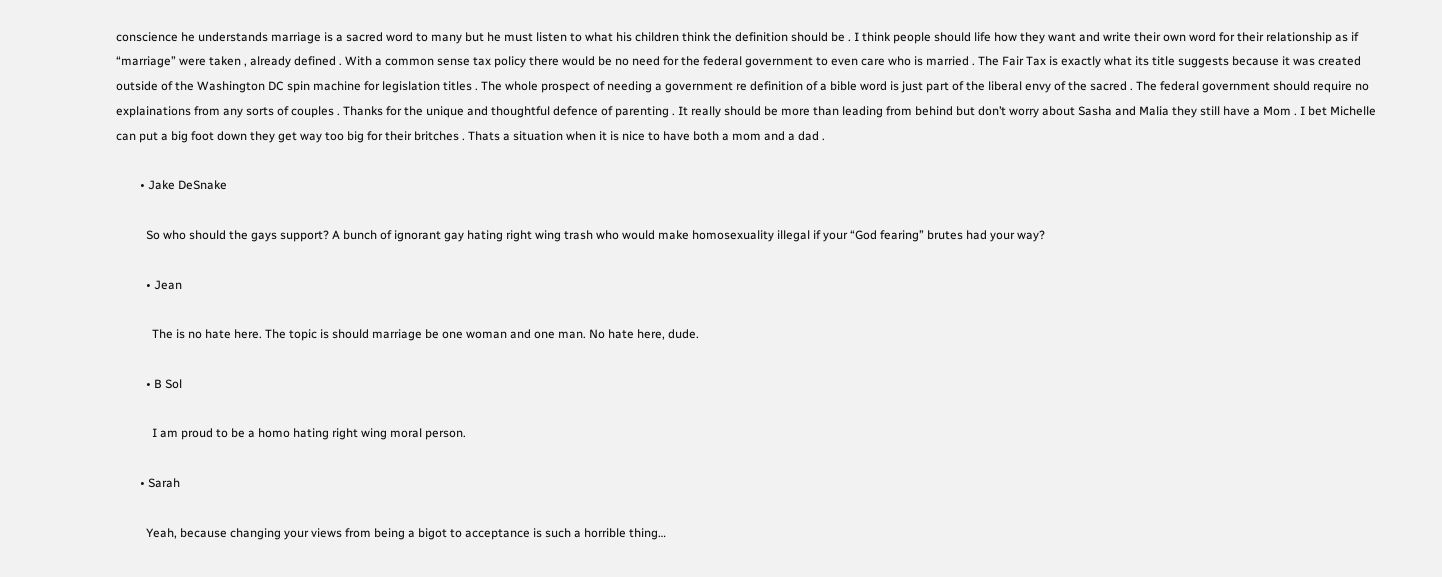conscience he understands marriage is a sacred word to many but he must listen to what his children think the definition should be . I think people should life how they want and write their own word for their relationship as if “marriage” were taken , already defined . With a common sense tax policy there would be no need for the federal government to even care who is married . The Fair Tax is exactly what its title suggests because it was created outside of the Washington DC spin machine for legislation titles . The whole prospect of needing a government re definition of a bible word is just part of the liberal envy of the sacred . The federal government should require no explainations from any sorts of couples . Thanks for the unique and thoughtful defence of parenting . It really should be more than leading from behind but don’t worry about Sasha and Malia they still have a Mom . I bet Michelle can put a big foot down they get way too big for their britches . Thats a situation when it is nice to have both a mom and a dad .

        • Jake DeSnake

          So who should the gays support? A bunch of ignorant gay hating right wing trash who would make homosexuality illegal if your “God fearing” brutes had your way?

          • Jean

            The is no hate here. The topic is should marriage be one woman and one man. No hate here, dude.

          • B Sol

            I am proud to be a homo hating right wing moral person.

        • Sarah

          Yeah, because changing your views from being a bigot to acceptance is such a horrible thing…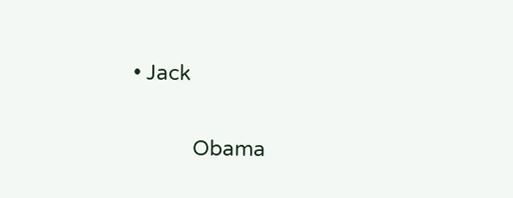• Jack

            Obama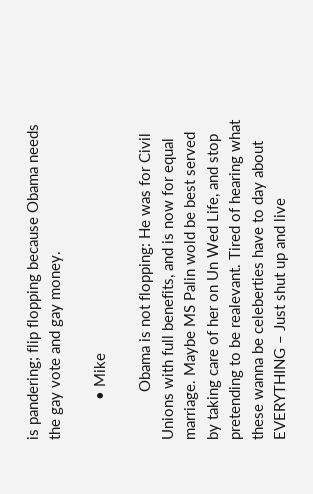is pandering; flip flopping because Obama needs the gay vote and gay money.

          • Mike

            Obama is not flopping: He was for Civil Unions with full benefits, and is now for equal marriage. Maybe MS Palin wold be best served by taking care of her on Un Wed Life, and stop pretending to be realevant. Tired of hearing what these wanna be celeberties have to day about EVERYTHING – Just shut up and live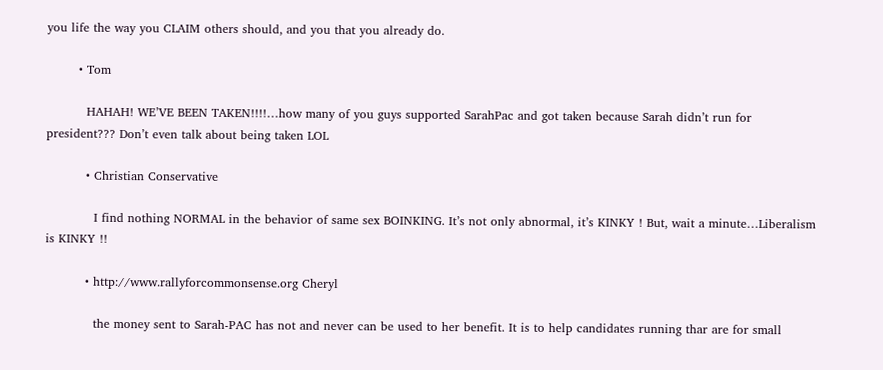you life the way you CLAIM others should, and you that you already do.

        • Tom

          HAHAH! WE’VE BEEN TAKEN!!!!…how many of you guys supported SarahPac and got taken because Sarah didn’t run for president??? Don’t even talk about being taken LOL

          • Christian Conservative

            I find nothing NORMAL in the behavior of same sex BOINKING. It’s not only abnormal, it’s KINKY ! But, wait a minute…Liberalism is KINKY !!

          • http://www.rallyforcommonsense.org Cheryl

            the money sent to Sarah-PAC has not and never can be used to her benefit. It is to help candidates running thar are for small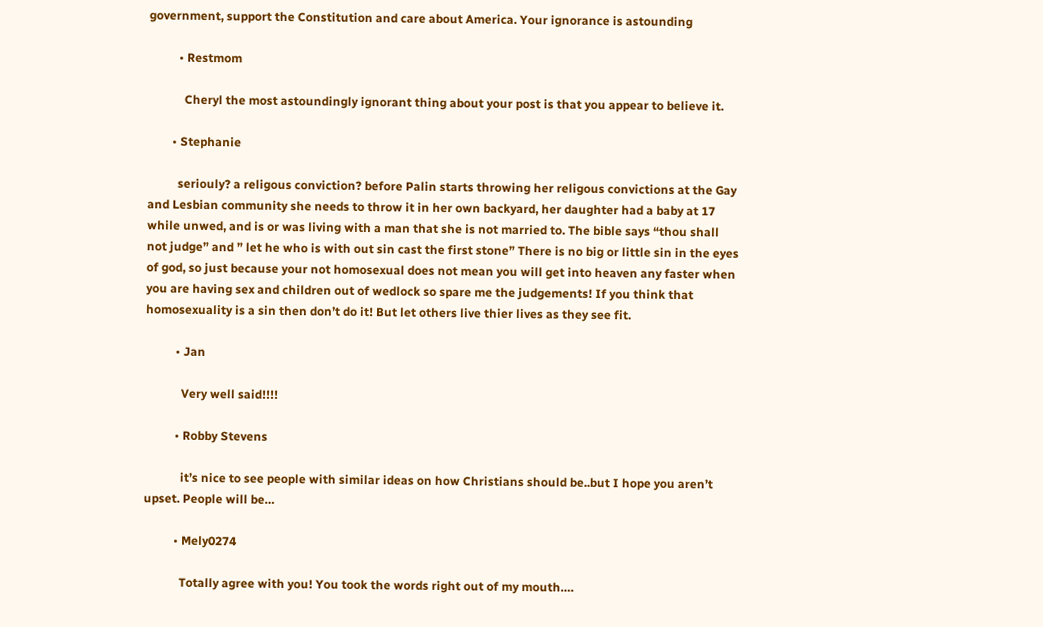government, support the Constitution and care about America. Your ignorance is astounding

          • Restmom

            Cheryl the most astoundingly ignorant thing about your post is that you appear to believe it.

        • Stephanie

          seriouly? a religous conviction? before Palin starts throwing her religous convictions at the Gay and Lesbian community she needs to throw it in her own backyard, her daughter had a baby at 17 while unwed, and is or was living with a man that she is not married to. The bible says “thou shall not judge” and ” let he who is with out sin cast the first stone” There is no big or little sin in the eyes of god, so just because your not homosexual does not mean you will get into heaven any faster when you are having sex and children out of wedlock so spare me the judgements! If you think that homosexuality is a sin then don’t do it! But let others live thier lives as they see fit.

          • Jan

            Very well said!!!!

          • Robby Stevens

            it’s nice to see people with similar ideas on how Christians should be..but I hope you aren’t upset. People will be…

          • Mely0274

            Totally agree with you! You took the words right out of my mouth….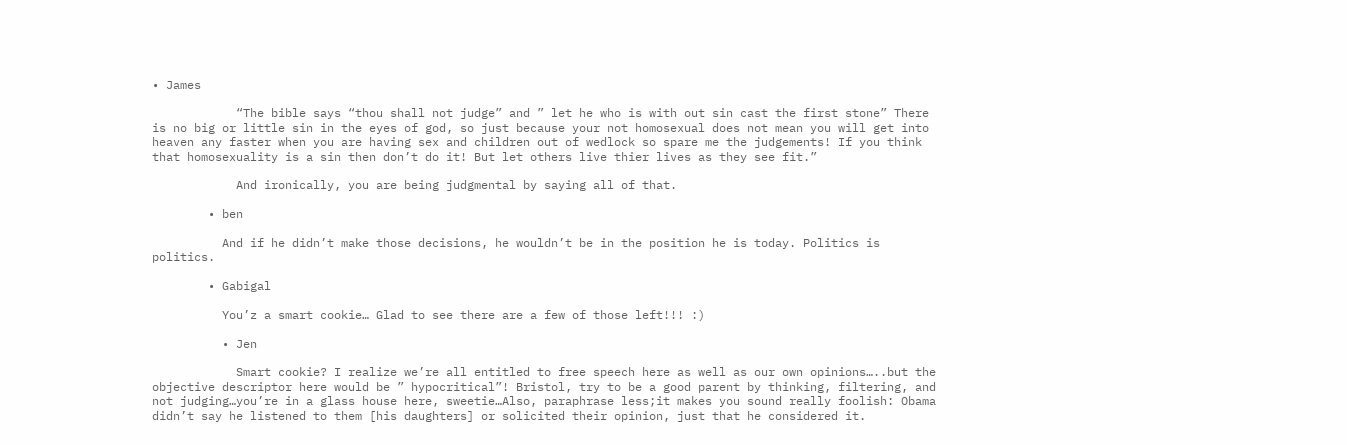• James

            “The bible says “thou shall not judge” and ” let he who is with out sin cast the first stone” There is no big or little sin in the eyes of god, so just because your not homosexual does not mean you will get into heaven any faster when you are having sex and children out of wedlock so spare me the judgements! If you think that homosexuality is a sin then don’t do it! But let others live thier lives as they see fit.”

            And ironically, you are being judgmental by saying all of that.

        • ben

          And if he didn’t make those decisions, he wouldn’t be in the position he is today. Politics is politics.

        • Gabigal

          You’z a smart cookie… Glad to see there are a few of those left!!! :)

          • Jen

            Smart cookie? I realize we’re all entitled to free speech here as well as our own opinions…..but the objective descriptor here would be ” hypocritical”! Bristol, try to be a good parent by thinking, filtering, and not judging…you’re in a glass house here, sweetie…Also, paraphrase less;it makes you sound really foolish: Obama didn’t say he listened to them [his daughters] or solicited their opinion, just that he considered it.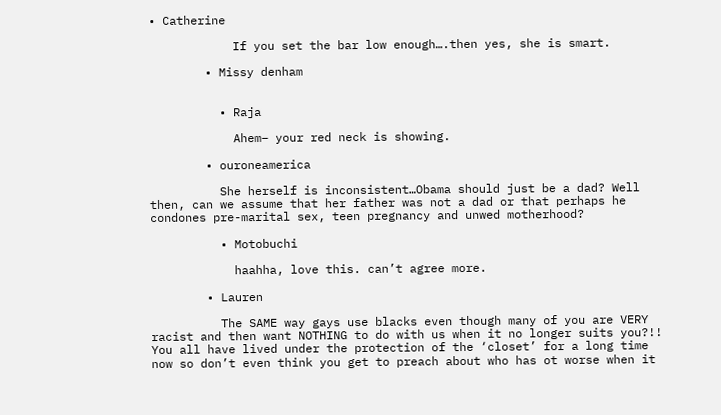• Catherine

            If you set the bar low enough….then yes, she is smart.

        • Missy denham


          • Raja

            Ahem– your red neck is showing.

        • ouroneamerica

          She herself is inconsistent…Obama should just be a dad? Well then, can we assume that her father was not a dad or that perhaps he condones pre-marital sex, teen pregnancy and unwed motherhood?

          • Motobuchi

            haahha, love this. can’t agree more.

        • Lauren

          The SAME way gays use blacks even though many of you are VERY racist and then want NOTHING to do with us when it no longer suits you?!! You all have lived under the protection of the ‘closet’ for a long time now so don’t even think you get to preach about who has ot worse when it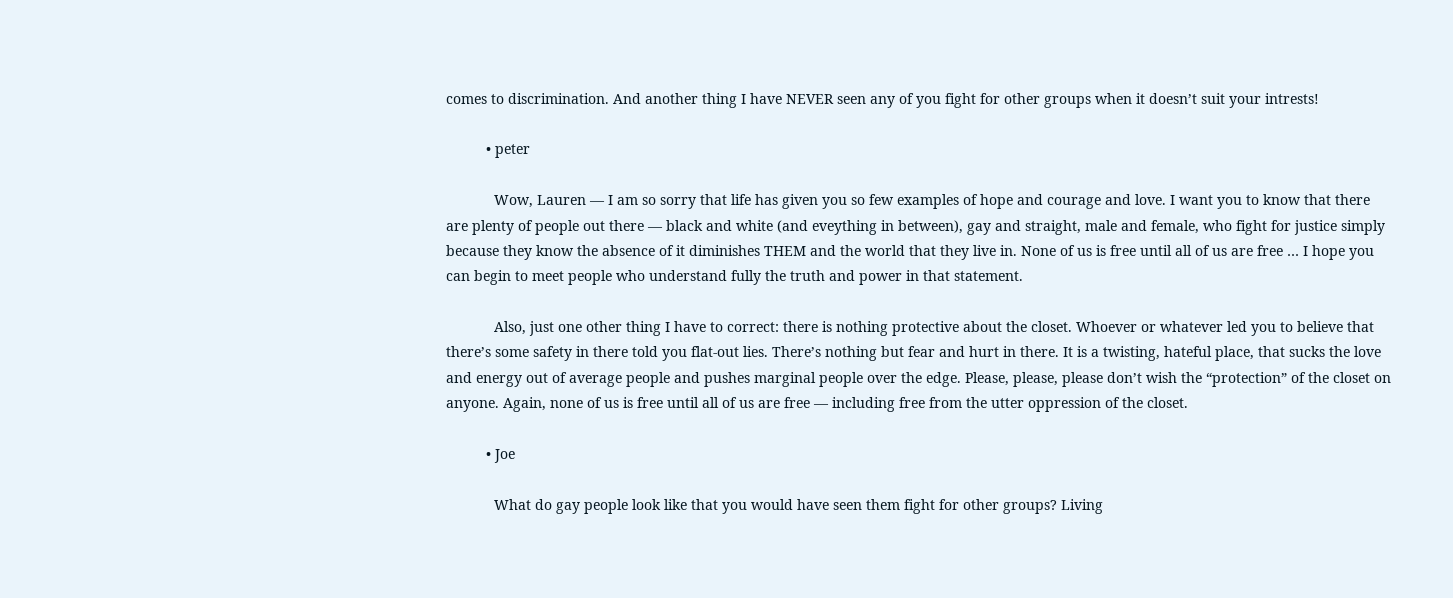comes to discrimination. And another thing I have NEVER seen any of you fight for other groups when it doesn’t suit your intrests!

          • peter

            Wow, Lauren — I am so sorry that life has given you so few examples of hope and courage and love. I want you to know that there are plenty of people out there — black and white (and eveything in between), gay and straight, male and female, who fight for justice simply because they know the absence of it diminishes THEM and the world that they live in. None of us is free until all of us are free … I hope you can begin to meet people who understand fully the truth and power in that statement.

            Also, just one other thing I have to correct: there is nothing protective about the closet. Whoever or whatever led you to believe that there’s some safety in there told you flat-out lies. There’s nothing but fear and hurt in there. It is a twisting, hateful place, that sucks the love and energy out of average people and pushes marginal people over the edge. Please, please, please don’t wish the “protection” of the closet on anyone. Again, none of us is free until all of us are free — including free from the utter oppression of the closet.

          • Joe

            What do gay people look like that you would have seen them fight for other groups? Living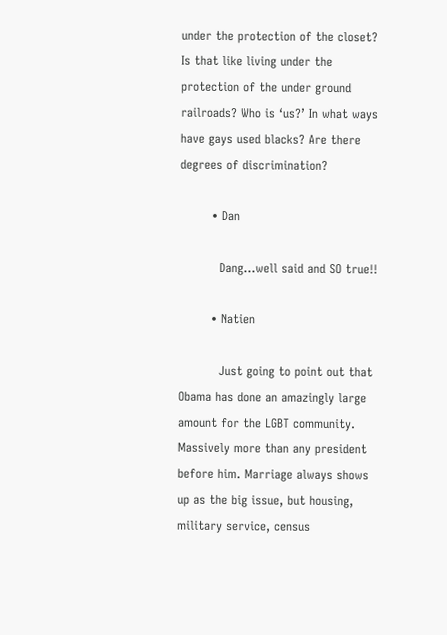under the protection of the closet? Is that like living under the protection of the under ground railroads? Who is ‘us?’ In what ways have gays used blacks? Are there degrees of discrimination?

        • Dan

          Dang…well said and SO true!!

        • Natien

          Just going to point out that Obama has done an amazingly large amount for the LGBT community. Massively more than any president before him. Marriage always shows up as the big issue, but housing, military service, census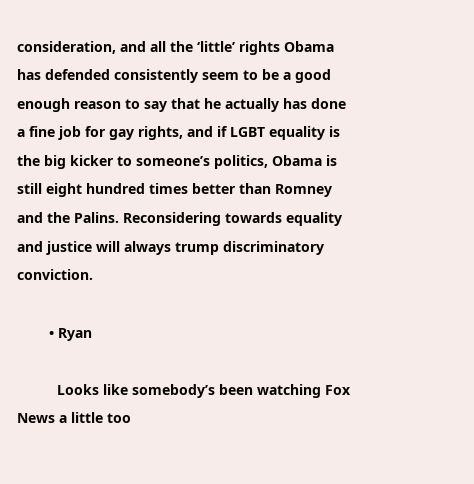consideration, and all the ‘little’ rights Obama has defended consistently seem to be a good enough reason to say that he actually has done a fine job for gay rights, and if LGBT equality is the big kicker to someone’s politics, Obama is still eight hundred times better than Romney and the Palins. Reconsidering towards equality and justice will always trump discriminatory conviction.

        • Ryan

          Looks like somebody’s been watching Fox News a little too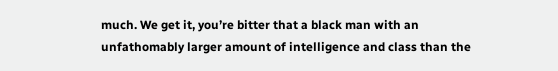much. We get it, you’re bitter that a black man with an unfathomably larger amount of intelligence and class than the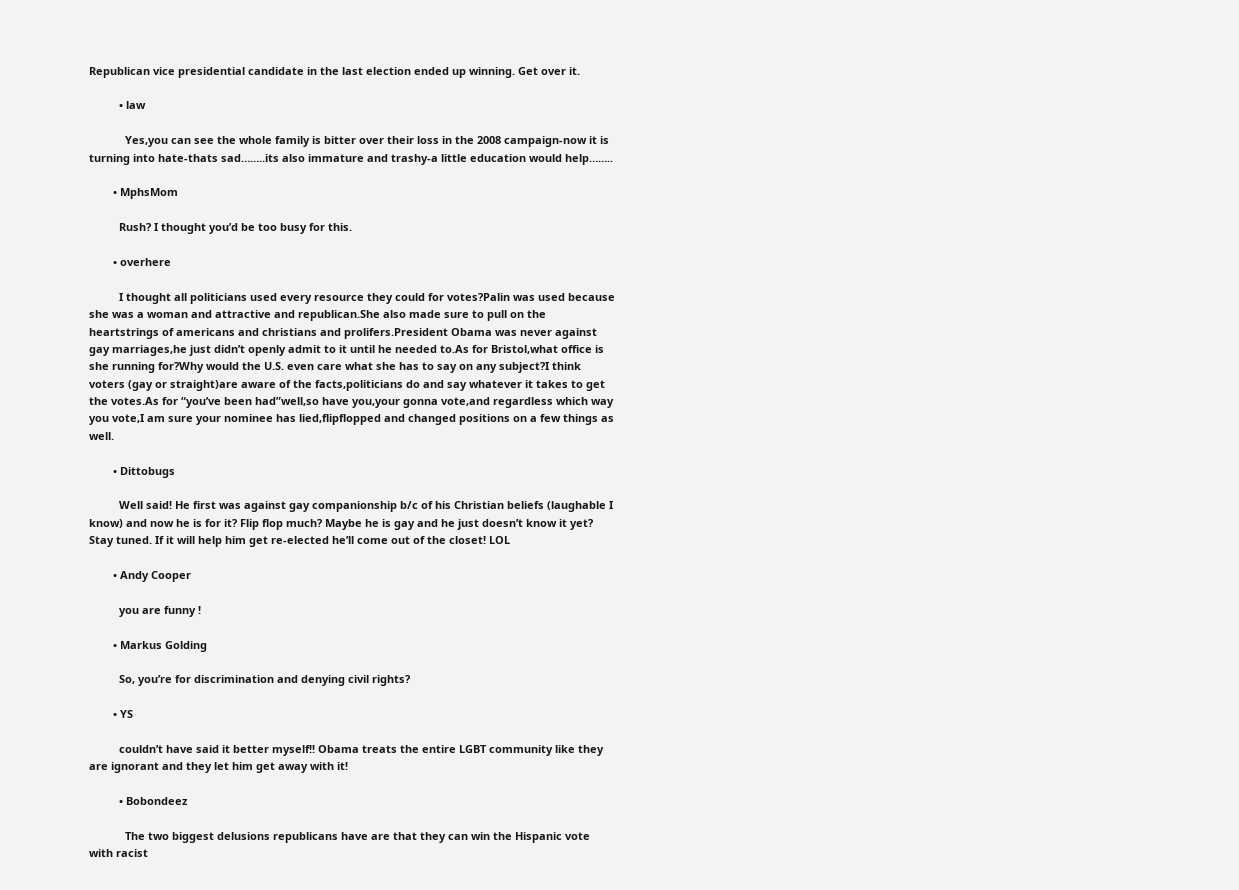Republican vice presidential candidate in the last election ended up winning. Get over it.

          • law

            Yes,you can see the whole family is bitter over their loss in the 2008 campaign-now it is turning into hate-thats sad……..its also immature and trashy-a little education would help……..

        • MphsMom

          Rush? I thought you’d be too busy for this.

        • overhere

          I thought all politicians used every resource they could for votes?Palin was used because she was a woman and attractive and republican.She also made sure to pull on the heartstrings of americans and christians and prolifers.President Obama was never against gay marriages,he just didn’t openly admit to it until he needed to.As for Bristol,what office is she running for?Why would the U.S. even care what she has to say on any subject?I think voters (gay or straight)are aware of the facts,politicians do and say whatever it takes to get the votes.As for “you’ve been had”well,so have you,your gonna vote,and regardless which way you vote,I am sure your nominee has lied,flipflopped and changed positions on a few things as well.

        • Dittobugs

          Well said! He first was against gay companionship b/c of his Christian beliefs (laughable I know) and now he is for it? Flip flop much? Maybe he is gay and he just doesn’t know it yet? Stay tuned. If it will help him get re-elected he’ll come out of the closet! LOL

        • Andy Cooper

          you are funny !

        • Markus Golding

          So, you’re for discrimination and denying civil rights?

        • YS

          couldn’t have said it better myself!! Obama treats the entire LGBT community like they are ignorant and they let him get away with it!

          • Bobondeez

            The two biggest delusions republicans have are that they can win the Hispanic vote with racist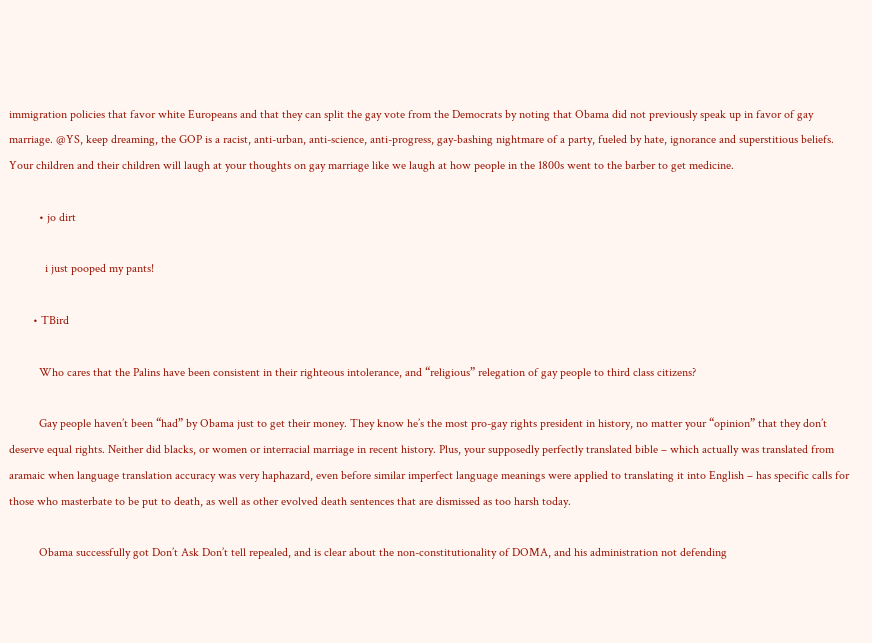immigration policies that favor white Europeans and that they can split the gay vote from the Democrats by noting that Obama did not previously speak up in favor of gay marriage. @YS, keep dreaming, the GOP is a racist, anti-urban, anti-science, anti-progress, gay-bashing nightmare of a party, fueled by hate, ignorance and superstitious beliefs. Your children and their children will laugh at your thoughts on gay marriage like we laugh at how people in the 1800s went to the barber to get medicine.

          • jo dirt

            i just pooped my pants!

        • TBird

          Who cares that the Palins have been consistent in their righteous intolerance, and “religious” relegation of gay people to third class citizens?

          Gay people haven’t been “had” by Obama just to get their money. They know he’s the most pro-gay rights president in history, no matter your “opinion” that they don’t deserve equal rights. Neither did blacks, or women or interracial marriage in recent history. Plus, your supposedly perfectly translated bible – which actually was translated from aramaic when language translation accuracy was very haphazard, even before similar imperfect language meanings were applied to translating it into English – has specific calls for those who masterbate to be put to death, as well as other evolved death sentences that are dismissed as too harsh today.

          Obama successfully got Don’t Ask Don’t tell repealed, and is clear about the non-constitutionality of DOMA, and his administration not defending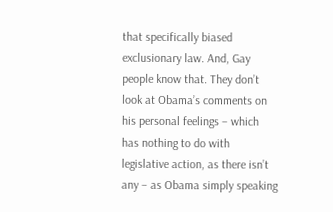that specifically biased exclusionary law. And, Gay people know that. They don’t look at Obama’s comments on his personal feelings – which has nothing to do with legislative action, as there isn’t any – as Obama simply speaking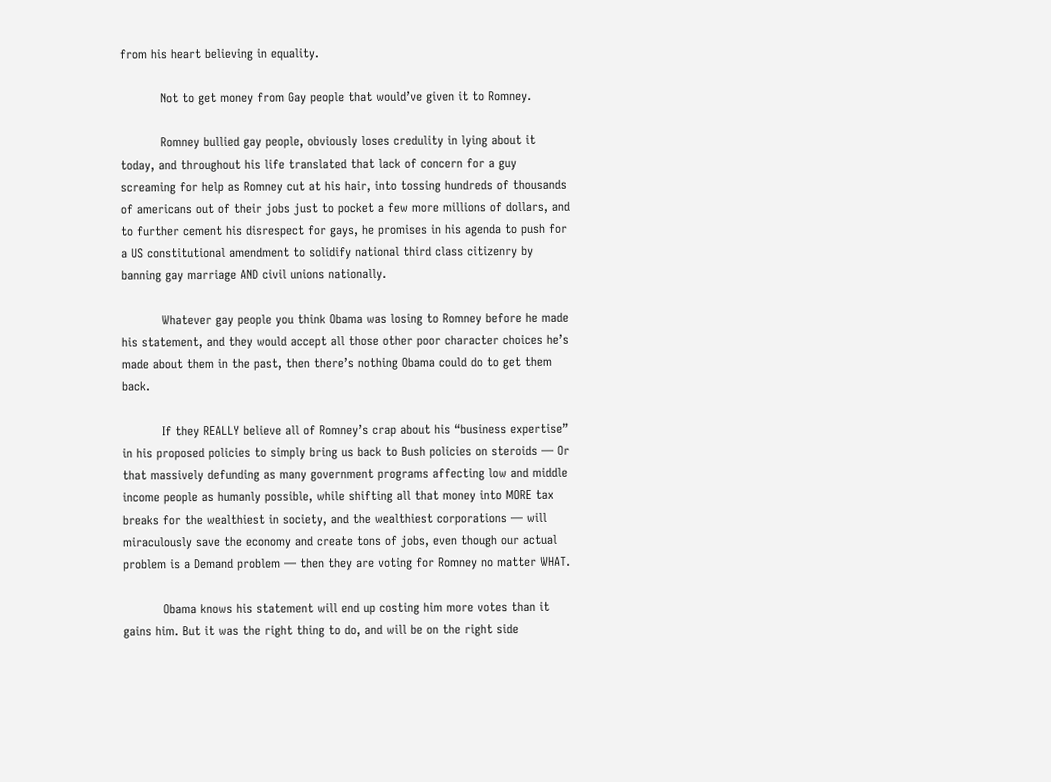from his heart believing in equality.

          Not to get money from Gay people that would’ve given it to Romney.

          Romney bullied gay people, obviously loses credulity in lying about it today, and throughout his life translated that lack of concern for a guy screaming for help as Romney cut at his hair, into tossing hundreds of thousands of americans out of their jobs just to pocket a few more millions of dollars, and to further cement his disrespect for gays, he promises in his agenda to push for a US constitutional amendment to solidify national third class citizenry by banning gay marriage AND civil unions nationally.

          Whatever gay people you think Obama was losing to Romney before he made his statement, and they would accept all those other poor character choices he’s made about them in the past, then there’s nothing Obama could do to get them back.

          If they REALLY believe all of Romney’s crap about his “business expertise” in his proposed policies to simply bring us back to Bush policies on steroids — Or that massively defunding as many government programs affecting low and middle income people as humanly possible, while shifting all that money into MORE tax breaks for the wealthiest in society, and the wealthiest corporations — will miraculously save the economy and create tons of jobs, even though our actual problem is a Demand problem — then they are voting for Romney no matter WHAT.

          Obama knows his statement will end up costing him more votes than it gains him. But it was the right thing to do, and will be on the right side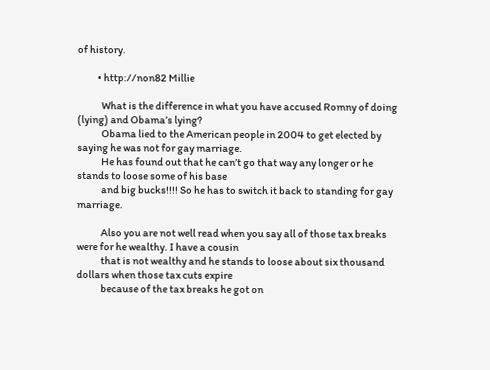of history.

          • http://non82 Millie

            What is the difference in what you have accused Romny of doing (lying) and Obama’s lying?
            Obama lied to the American people in 2004 to get elected by saying he was not for gay marriage.
            He has found out that he can’t go that way any longer or he stands to loose some of his base
            and big bucks!!!! So he has to switch it back to standing for gay marriage.

            Also you are not well read when you say all of those tax breaks were for he wealthy. I have a cousin
            that is not wealthy and he stands to loose about six thousand dollars when those tax cuts expire
            because of the tax breaks he got on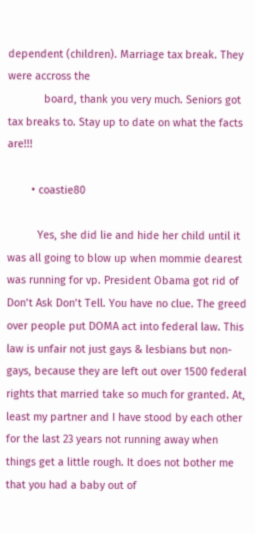dependent (children). Marriage tax break. They were accross the
            board, thank you very much. Seniors got tax breaks to. Stay up to date on what the facts are!!!

        • coastie80

          Yes, she did lie and hide her child until it was all going to blow up when mommie dearest was running for vp. President Obama got rid of Don’t Ask Don’t Tell. You have no clue. The greed over people put DOMA act into federal law. This law is unfair not just gays & lesbians but non-gays, because they are left out over 1500 federal rights that married take so much for granted. At, least my partner and I have stood by each other for the last 23 years not running away when things get a little rough. It does not bother me that you had a baby out of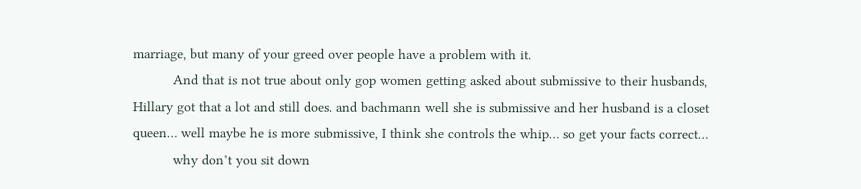marriage, but many of your greed over people have a problem with it.
          And that is not true about only gop women getting asked about submissive to their husbands, Hillary got that a lot and still does. and bachmann well she is submissive and her husband is a closet queen… well maybe he is more submissive, I think she controls the whip… so get your facts correct…
          why don’t you sit down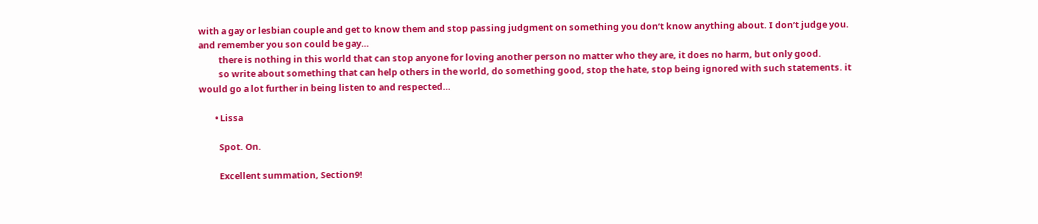with a gay or lesbian couple and get to know them and stop passing judgment on something you don’t know anything about. I don’t judge you. and remember you son could be gay…
          there is nothing in this world that can stop anyone for loving another person no matter who they are, it does no harm, but only good.
          so write about something that can help others in the world, do something good, stop the hate, stop being ignored with such statements. it would go a lot further in being listen to and respected…

        • Lissa

          Spot. On.

          Excellent summation, Section9!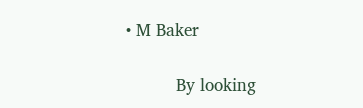• M Baker

          By looking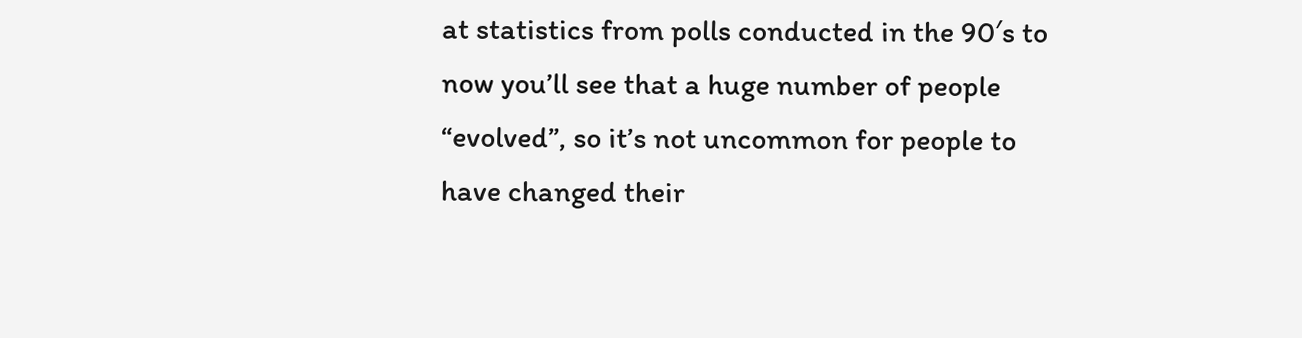at statistics from polls conducted in the 90′s to now you’ll see that a huge number of people “evolved”, so it’s not uncommon for people to have changed their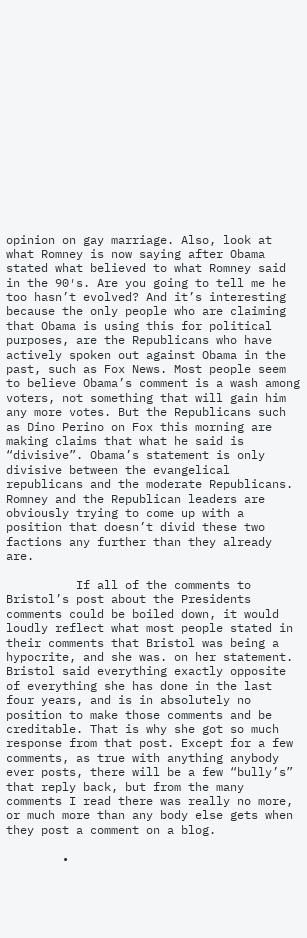opinion on gay marriage. Also, look at what Romney is now saying after Obama stated what believed to what Romney said in the 90′s. Are you going to tell me he too hasn’t evolved? And it’s interesting because the only people who are claiming that Obama is using this for political purposes, are the Republicans who have actively spoken out against Obama in the past, such as Fox News. Most people seem to believe Obama’s comment is a wash among voters, not something that will gain him any more votes. But the Republicans such as Dino Perino on Fox this morning are making claims that what he said is “divisive”. Obama’s statement is only divisive between the evangelical republicans and the moderate Republicans. Romney and the Republican leaders are obviously trying to come up with a position that doesn’t divid these two factions any further than they already are.

          If all of the comments to Bristol’s post about the Presidents comments could be boiled down, it would loudly reflect what most people stated in their comments that Bristol was being a hypocrite, and she was. on her statement. Bristol said everything exactly opposite of everything she has done in the last four years, and is in absolutely no position to make those comments and be creditable. That is why she got so much response from that post. Except for a few comments, as true with anything anybody ever posts, there will be a few “bully’s” that reply back, but from the many comments I read there was really no more, or much more than any body else gets when they post a comment on a blog.

        •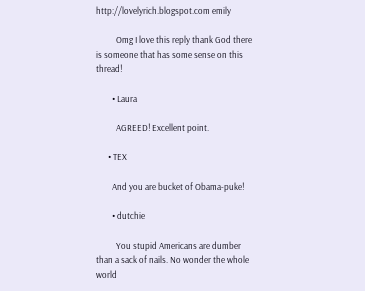http://lovelyrich.blogspot.com emily

          Omg I love this reply thank God there is someone that has some sense on this thread!

        • Laura

          AGREED! Excellent point.

      • TEX

        And you are bucket of Obama-puke!

        • dutchie

          You stupid Americans are dumber than a sack of nails. No wonder the whole world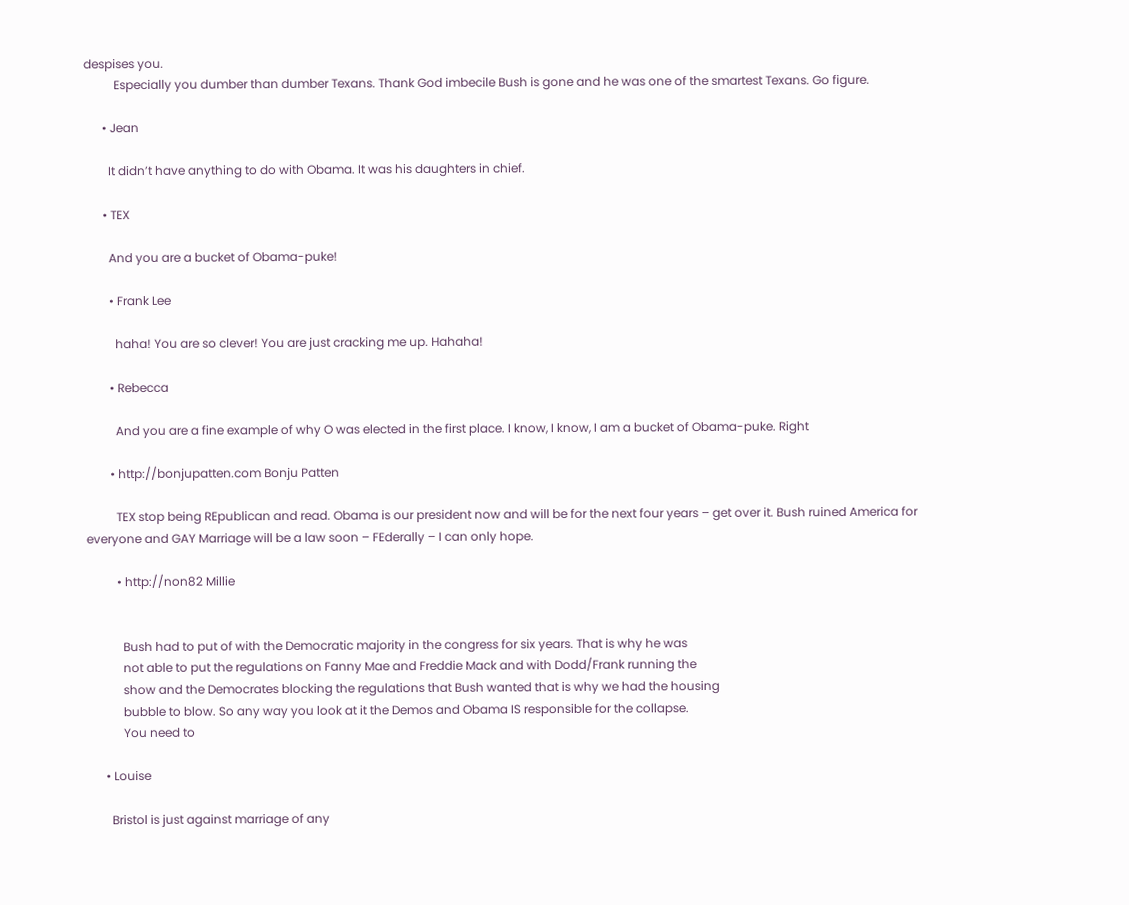despises you.
          Especially you dumber than dumber Texans. Thank God imbecile Bush is gone and he was one of the smartest Texans. Go figure.

      • Jean

        It didn’t have anything to do with Obama. It was his daughters in chief.

      • TEX

        And you are a bucket of Obama-puke!

        • Frank Lee

          haha! You are so clever! You are just cracking me up. Hahaha!

        • Rebecca

          And you are a fine example of why O was elected in the first place. I know, I know, I am a bucket of Obama-puke. Right

        • http://bonjupatten.com Bonju Patten

          TEX stop being REpublican and read. Obama is our president now and will be for the next four years – get over it. Bush ruined America for everyone and GAY Marriage will be a law soon – FEderally – I can only hope.

          • http://non82 Millie


            Bush had to put of with the Democratic majority in the congress for six years. That is why he was
            not able to put the regulations on Fanny Mae and Freddie Mack and with Dodd/Frank running the
            show and the Democrates blocking the regulations that Bush wanted that is why we had the housing
            bubble to blow. So any way you look at it the Demos and Obama IS responsible for the collapse.
            You need to

      • Louise

        Bristol is just against marriage of any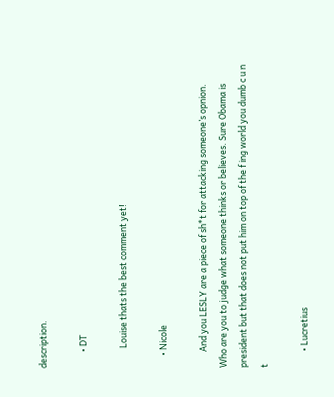description.

        • DT

          Louise thats the best comment yet!

      • Nicole

        And you LESLY are a piece of sh*t for attacking someone’s opnion. Who are you to judge what someone thinks or believes. Sure Obama is president but that does not put him on top of the f ing world you dumb c u n t

        • Lucretius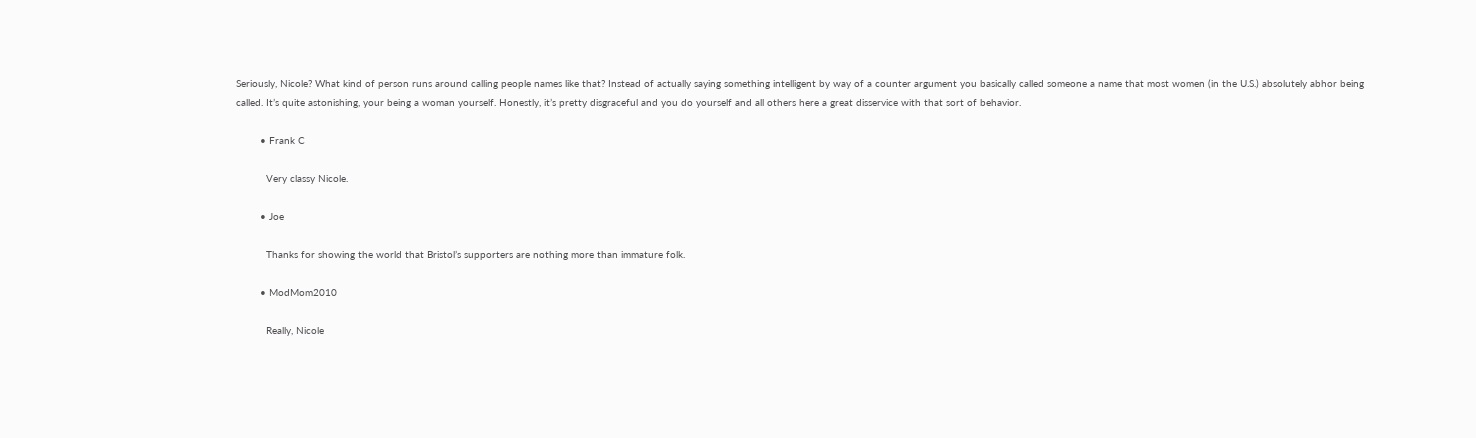Seriously, Nicole? What kind of person runs around calling people names like that? Instead of actually saying something intelligent by way of a counter argument you basically called someone a name that most women (in the U.S.) absolutely abhor being called. It’s quite astonishing, your being a woman yourself. Honestly, it’s pretty disgraceful and you do yourself and all others here a great disservice with that sort of behavior.

        • Frank C

          Very classy Nicole.

        • Joe

          Thanks for showing the world that Bristol’s supporters are nothing more than immature folk.

        • ModMom2010

          Really, Nicole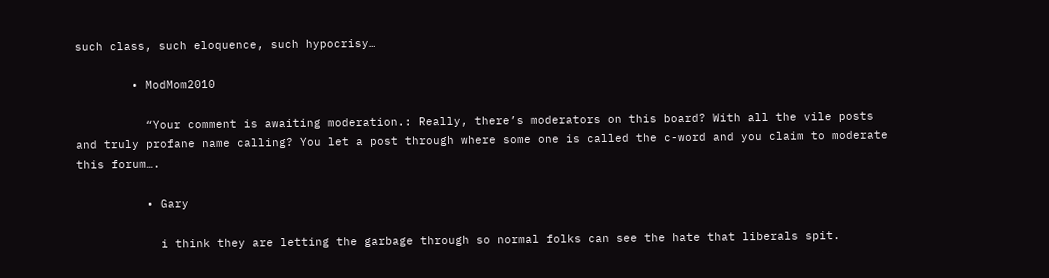such class, such eloquence, such hypocrisy…

        • ModMom2010

          “Your comment is awaiting moderation.: Really, there’s moderators on this board? With all the vile posts and truly profane name calling? You let a post through where some one is called the c-word and you claim to moderate this forum….

          • Gary

            i think they are letting the garbage through so normal folks can see the hate that liberals spit.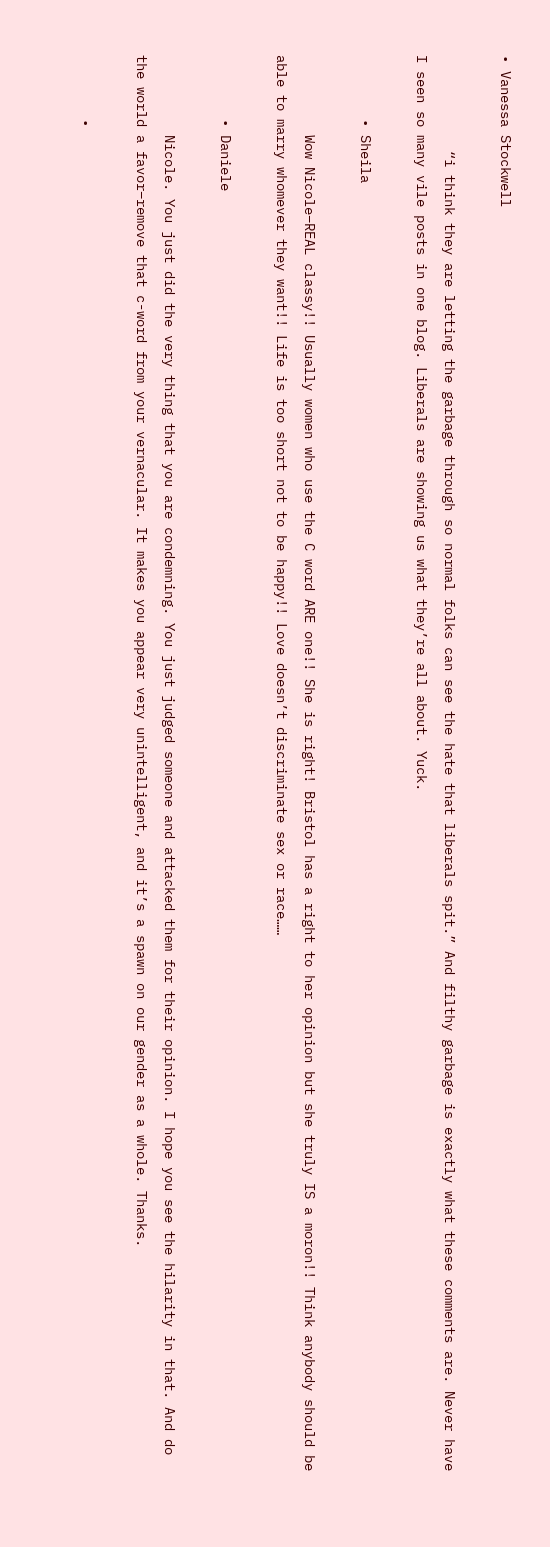• Vanessa Stockwell

            “i think they are letting the garbage through so normal folks can see the hate that liberals spit.” And filthy garbage is exactly what these comments are. Never have I seen so many vile posts in one blog. Liberals are showing us what they’re all about. Yuck.

        • Sheila

          Wow Nicole–REAL classy!! Usually women who use the C word ARE one!! She is right! Bristol has a right to her opinion but she truly IS a moron!! Think anybody should be able to marry whomever they want!! Life is too short not to be happy!! Love doesn’t discriminate sex or race……

        • Daniele

          Nicole. You just did the very thing that you are condemning. You just judged someone and attacked them for their opinion. I hope you see the hilarity in that. And do the world a favor–remove that c-word from your vernacular. It makes you appear very unintelligent, and it’s a spawn on our gender as a whole. Thanks.

        •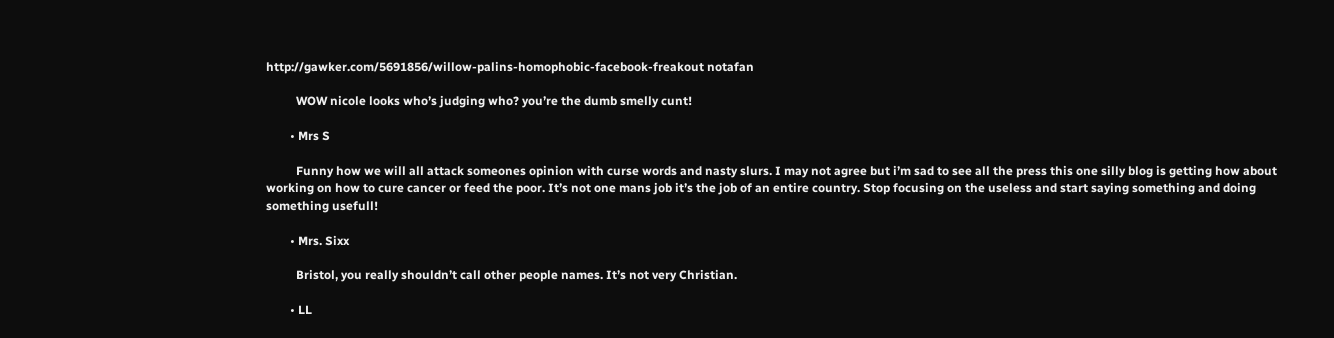http://gawker.com/5691856/willow-palins-homophobic-facebook-freakout notafan

          WOW nicole looks who’s judging who? you’re the dumb smelly cunt!

        • Mrs S

          Funny how we will all attack someones opinion with curse words and nasty slurs. I may not agree but i’m sad to see all the press this one silly blog is getting how about working on how to cure cancer or feed the poor. It’s not one mans job it’s the job of an entire country. Stop focusing on the useless and start saying something and doing something usefull!

        • Mrs. Sixx

          Bristol, you really shouldn’t call other people names. It’s not very Christian.

        • LL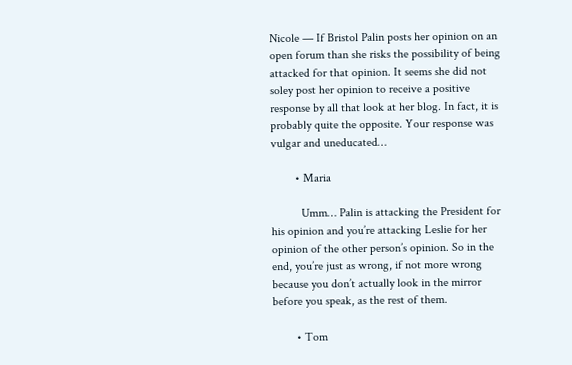Nicole — If Bristol Palin posts her opinion on an open forum than she risks the possibility of being attacked for that opinion. It seems she did not soley post her opinion to receive a positive response by all that look at her blog. In fact, it is probably quite the opposite. Your response was vulgar and uneducated…

        • Maria

          Umm… Palin is attacking the President for his opinion and you’re attacking Leslie for her opinion of the other person’s opinion. So in the end, you’re just as wrong, if not more wrong because you don’t actually look in the mirror before you speak, as the rest of them.

        • Tom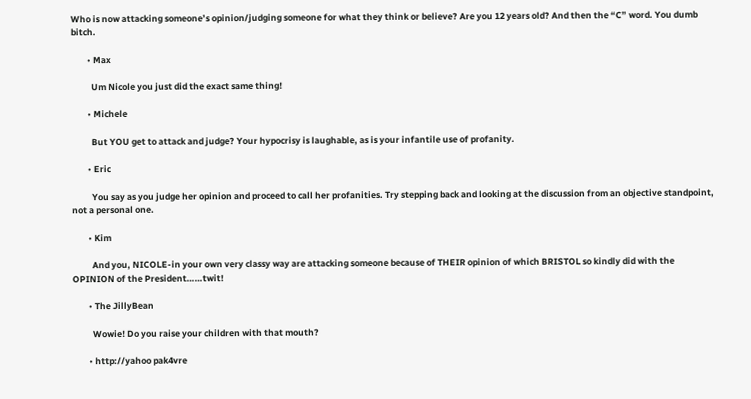Who is now attacking someone’s opinion/judging someone for what they think or believe? Are you 12 years old? And then the “C” word. You dumb bitch.

        • Max

          Um Nicole you just did the exact same thing!

        • Michele

          But YOU get to attack and judge? Your hypocrisy is laughable, as is your infantile use of profanity.

        • Eric

          You say as you judge her opinion and proceed to call her profanities. Try stepping back and looking at the discussion from an objective standpoint, not a personal one.

        • Kim

          And you, NICOLE-in your own very classy way are attacking someone because of THEIR opinion of which BRISTOL so kindly did with the OPINION of the President……twit!

        • The JillyBean

          Wowie! Do you raise your children with that mouth?

        • http://yahoo pak4vre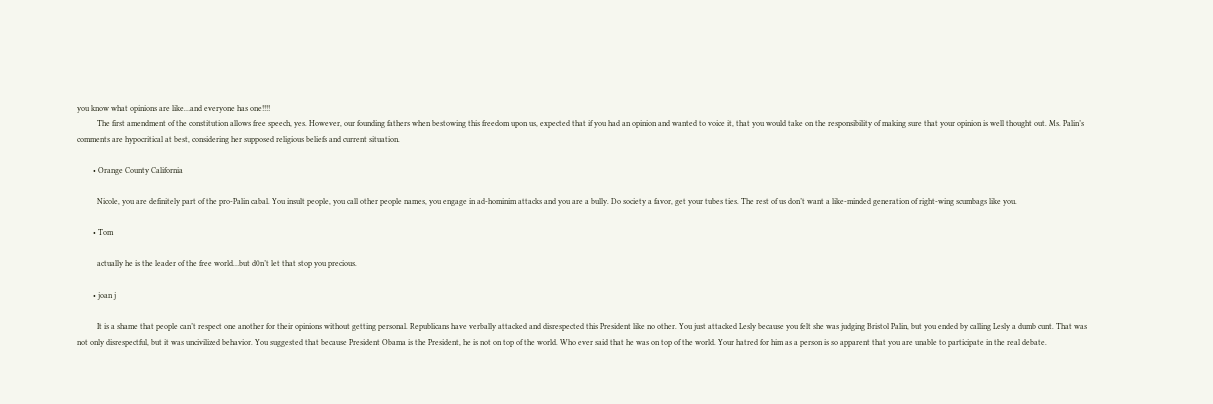you know what opinions are like…and everyone has one!!!!
          The first amendment of the constitution allows free speech, yes. However, our founding fathers when bestowing this freedom upon us, expected that if you had an opinion and wanted to voice it, that you would take on the responsibility of making sure that your opinion is well thought out. Ms. Palin’s comments are hypocritical at best, considering her supposed religious beliefs and current situation.

        • Orange County California

          Nicole, you are definitely part of the pro-Palin cabal. You insult people, you call other people names, you engage in ad-hominim attacks and you are a bully. Do society a favor, get your tubes ties. The rest of us don’t want a like-minded generation of right-wing scumbags like you.

        • Tom

          actually he is the leader of the free world…but d0n’t let that stop you precious.

        • joan j

          It is a shame that people can’t respect one another for their opinions without getting personal. Republicans have verbally attacked and disrespected this President like no other. You just attacked Lesly because you felt she was judging Bristol Palin, but you ended by calling Lesly a dumb cunt. That was not only disrespectful, but it was uncivilized behavior. You suggested that because President Obama is the President, he is not on top of the world. Who ever said that he was on top of the world. Your hatred for him as a person is so apparent that you are unable to participate in the real debate.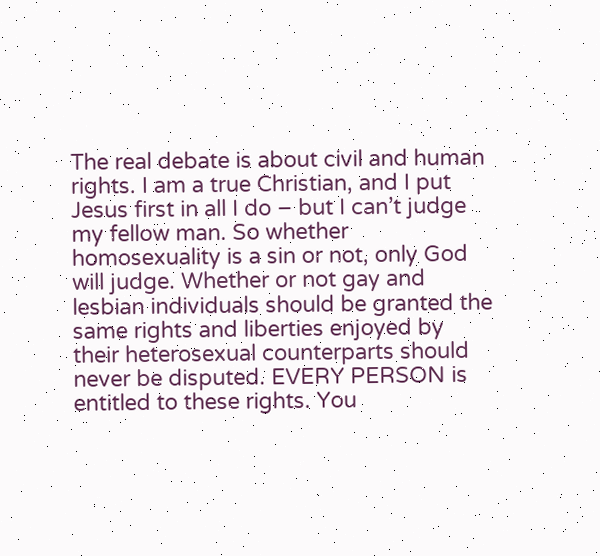The real debate is about civil and human rights. I am a true Christian, and I put Jesus first in all I do – but I can’t judge my fellow man. So whether homosexuality is a sin or not, only God will judge. Whether or not gay and lesbian individuals should be granted the same rights and liberties enjoyed by their heterosexual counterparts should never be disputed. EVERY PERSON is entitled to these rights. You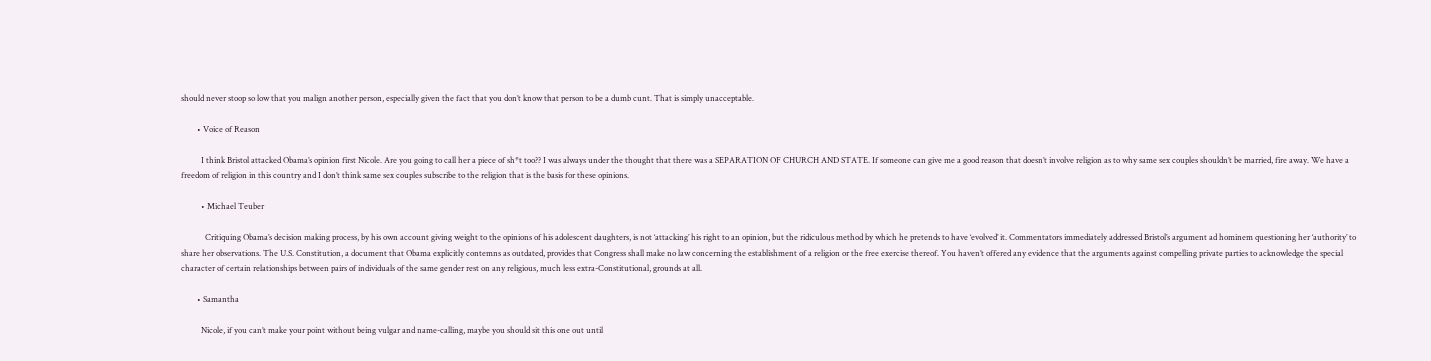should never stoop so low that you malign another person, especially given the fact that you don’t know that person to be a dumb cunt. That is simply unacceptable.

        • Voice of Reason

          I think Bristol attacked Obama’s opinion first Nicole. Are you going to call her a piece of sh*t too?? I was always under the thought that there was a SEPARATION OF CHURCH AND STATE. If someone can give me a good reason that doesn’t involve religion as to why same sex couples shouldn’t be married, fire away. We have a freedom of religion in this country and I don’t think same sex couples subscribe to the religion that is the basis for these opinions.

          • Michael Teuber

            Critiquing Obama’s decision making process, by his own account giving weight to the opinions of his adolescent daughters, is not ‘attacking’ his right to an opinion, but the ridiculous method by which he pretends to have ‘evolved’ it. Commentators immediately addressed Bristol’s argument ad hominem questioning her ‘authority’ to share her observations. The U.S. Constitution, a document that Obama explicitly contemns as outdated, provides that Congress shall make no law concerning the establishment of a religion or the free exercise thereof. You haven’t offered any evidence that the arguments against compelling private parties to acknowledge the special character of certain relationships between pairs of individuals of the same gender rest on any religious, much less extra-Constitutional, grounds at all.

        • Samantha

          Nicole, if you can’t make your point without being vulgar and name-calling, maybe you should sit this one out until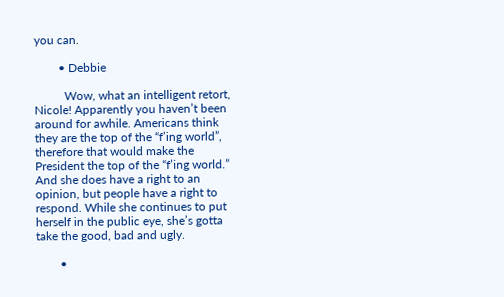you can.

        • Debbie

          Wow, what an intelligent retort, Nicole! Apparently you haven’t been around for awhile. Americans think they are the top of the “f’ing world”, therefore that would make the President the top of the “f’ing world.” And she does have a right to an opinion, but people have a right to respond. While she continues to put herself in the public eye, she’s gotta take the good, bad and ugly.

        •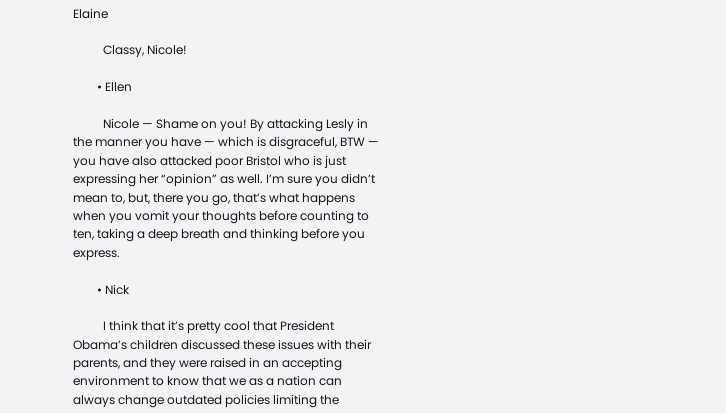Elaine

          Classy, Nicole!

        • Ellen

          Nicole — Shame on you! By attacking Lesly in the manner you have — which is disgraceful, BTW — you have also attacked poor Bristol who is just expressing her “opinion” as well. I’m sure you didn’t mean to, but, there you go, that’s what happens when you vomit your thoughts before counting to ten, taking a deep breath and thinking before you express.

        • Nick

          I think that it’s pretty cool that President Obama’s children discussed these issues with their parents, and they were raised in an accepting environment to know that we as a nation can always change outdated policies limiting the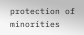protection of minorities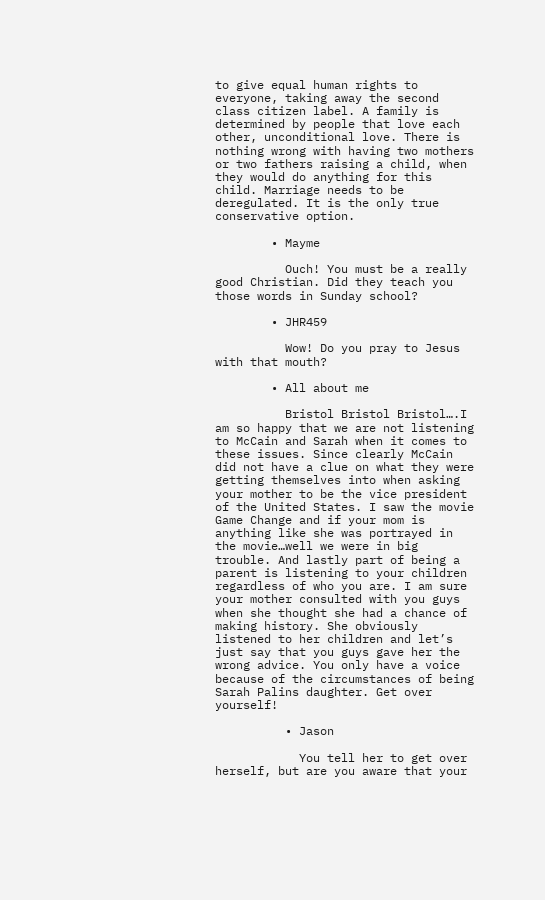to give equal human rights to everyone, taking away the second class citizen label. A family is determined by people that love each other, unconditional love. There is nothing wrong with having two mothers or two fathers raising a child, when they would do anything for this child. Marriage needs to be deregulated. It is the only true conservative option.

        • Mayme

          Ouch! You must be a really good Christian. Did they teach you those words in Sunday school?

        • JHR459

          Wow! Do you pray to Jesus with that mouth?

        • All about me

          Bristol Bristol Bristol….I am so happy that we are not listening to McCain and Sarah when it comes to these issues. Since clearly McCain did not have a clue on what they were getting themselves into when asking your mother to be the vice president of the United States. I saw the movie Game Change and if your mom is anything like she was portrayed in the movie…well we were in big trouble. And lastly part of being a parent is listening to your children regardless of who you are. I am sure your mother consulted with you guys when she thought she had a chance of making history. She obviously listened to her children and let’s just say that you guys gave her the wrong advice. You only have a voice because of the circumstances of being Sarah Palins daughter. Get over yourself!

          • Jason

            You tell her to get over herself, but are you aware that your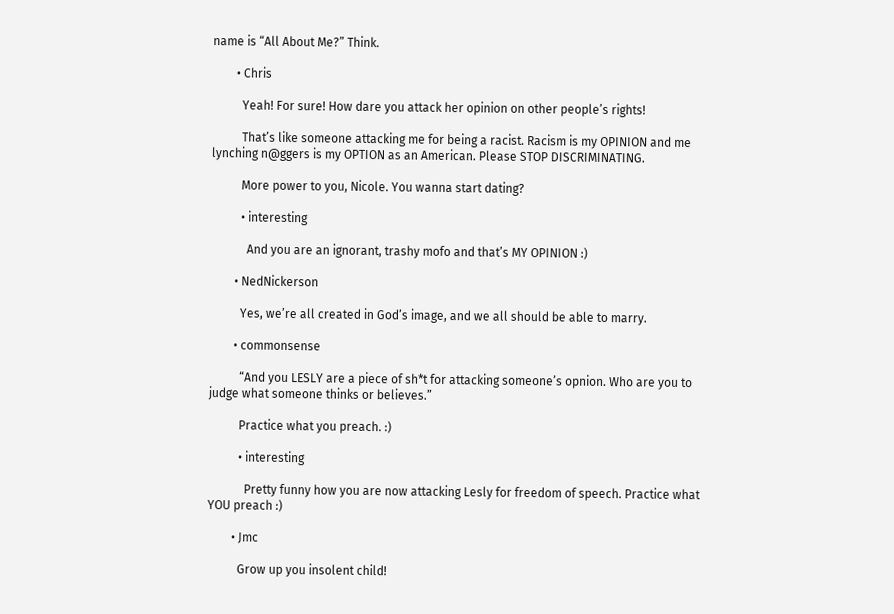name is “All About Me?” Think.

        • Chris

          Yeah! For sure! How dare you attack her opinion on other people’s rights!

          That’s like someone attacking me for being a racist. Racism is my OPINION and me lynching n@ggers is my OPTION as an American. Please STOP DISCRIMINATING.

          More power to you, Nicole. You wanna start dating?

          • interesting

            And you are an ignorant, trashy mofo and that’s MY OPINION :)

        • NedNickerson

          Yes, we’re all created in God’s image, and we all should be able to marry.

        • commonsense

          “And you LESLY are a piece of sh*t for attacking someone’s opnion. Who are you to judge what someone thinks or believes.”

          Practice what you preach. :)

          • interesting

            Pretty funny how you are now attacking Lesly for freedom of speech. Practice what YOU preach :)

        • Jmc

          Grow up you insolent child!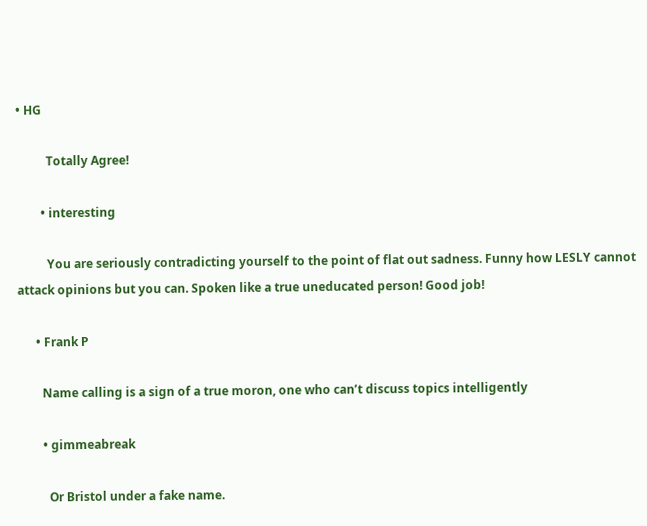• HG

          Totally Agree!

        • interesting

          You are seriously contradicting yourself to the point of flat out sadness. Funny how LESLY cannot attack opinions but you can. Spoken like a true uneducated person! Good job!

      • Frank P

        Name calling is a sign of a true moron, one who can’t discuss topics intelligently

        • gimmeabreak

          Or Bristol under a fake name.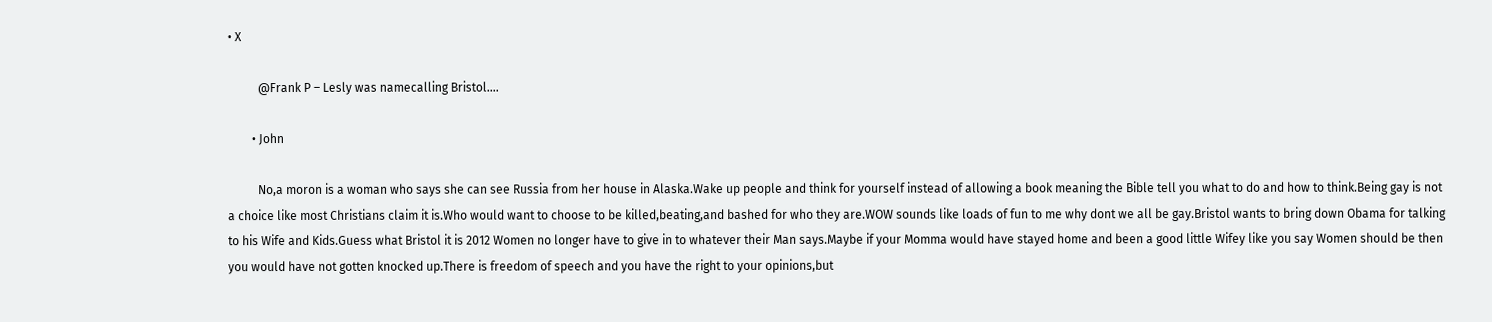• X

          @Frank P – Lesly was namecalling Bristol….

        • John

          No,a moron is a woman who says she can see Russia from her house in Alaska.Wake up people and think for yourself instead of allowing a book meaning the Bible tell you what to do and how to think.Being gay is not a choice like most Christians claim it is.Who would want to choose to be killed,beating,and bashed for who they are.WOW sounds like loads of fun to me why dont we all be gay.Bristol wants to bring down Obama for talking to his Wife and Kids.Guess what Bristol it is 2012 Women no longer have to give in to whatever their Man says.Maybe if your Momma would have stayed home and been a good little Wifey like you say Women should be then you would have not gotten knocked up.There is freedom of speech and you have the right to your opinions,but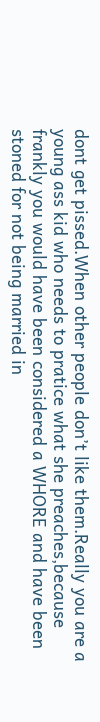dont get pissed.When other people don’t like them.Really you are a young ass kid who needs to pratice what she preaches,because frankly you would have been considered a WHORE and have been stoned for not being married in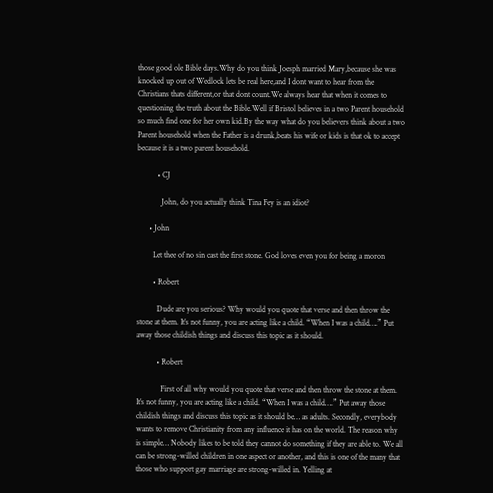those good ole Bible days.Why do you think Joesph married Mary,because she was knocked up out of Wedlock lets be real here,and I dont want to hear from the Christians thats different,or that dont count.We always hear that when it comes to questioning the truth about the Bible.Well if Bristol believes in a two Parent household so much find one for her own kid.By the way what do you believers think about a two Parent household when the Father is a drunk,beats his wife or kids is that ok to accept because it is a two parent household.

          • CJ

            John, do you actually think Tina Fey is an idiot?

      • John

        Let thee of no sin cast the first stone. God loves even you for being a moron

        • Robert

          Dude are you serious? Why would you quote that verse and then throw the stone at them. It’s not funny, you are acting like a child. “When I was a child….” Put away those childish things and discuss this topic as it should.

          • Robert

            First of all why would you quote that verse and then throw the stone at them. It’s not funny, you are acting like a child. “When I was a child….” Put away those childish things and discuss this topic as it should be… as adults. Secondly, everybody wants to remove Christianity from any influence it has on the world. The reason why is simple… Nobody likes to be told they cannot do something if they are able to. We all can be strong-willed children in one aspect or another, and this is one of the many that those who support gay marriage are strong-willed in. Yelling at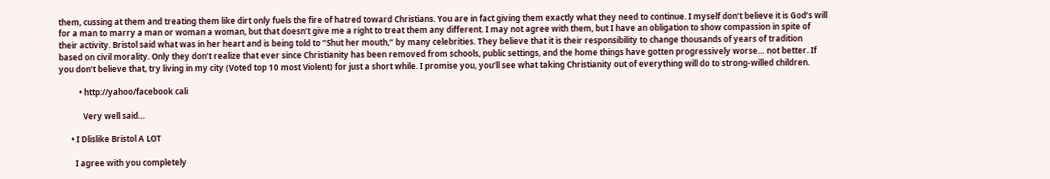them, cussing at them and treating them like dirt only fuels the fire of hatred toward Christians. You are in fact giving them exactly what they need to continue. I myself don’t believe it is God’s will for a man to marry a man or woman a woman, but that doesn’t give me a right to treat them any different. I may not agree with them, but I have an obligation to show compassion in spite of their activity. Bristol said what was in her heart and is being told to “Shut her mouth,” by many celebrities. They believe that it is their responsibility to change thousands of years of tradition based on civil morality. Only they don’t realize that ever since Christianity has been removed from schools, public settings, and the home things have gotten progressively worse… not better. If you don’t believe that, try living in my city (Voted top 10 most Violent) for just a short while. I promise you, you’ll see what taking Christianity out of everything will do to strong-willed children.

          • http://yahoo/facebook cali

            Very well said…

      • I Dlislike Bristol A LOT

        I agree with you completely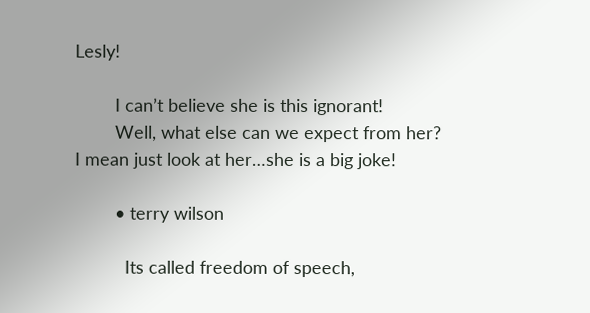Lesly!

        I can’t believe she is this ignorant!
        Well, what else can we expect from her? I mean just look at her…she is a big joke!

        • terry wilson

          Its called freedom of speech,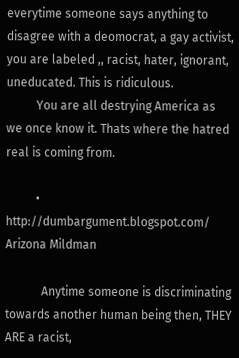everytime someone says anything to disagree with a deomocrat, a gay activist, you are labeled ,, racist, hater, ignorant, uneducated. This is ridiculous.
          You are all destrying America as we once know it. Thats where the hatred real is coming from.

          • http://dumbargument.blogspot.com/ Arizona Mildman

            Anytime someone is discriminating towards another human being then, THEY ARE a racist,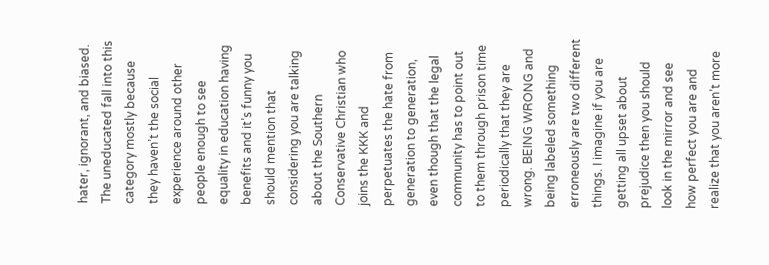hater, ignorant, and biased. The uneducated fall into this category mostly because they haven’t the social experience around other people enough to see equality in education having benefits and it’s funny you should mention that considering you are talking about the Southern Conservative Christian who joins the KKK and perpetuates the hate from generation to generation, even though that the legal community has to point out to them through prison time periodically that they are wrong. BEING WRONG and being labeled something erroneously are two different things. I imagine if you are getting all upset about prejudice then you should look in the mirror and see how perfect you are and realize that you aren’t more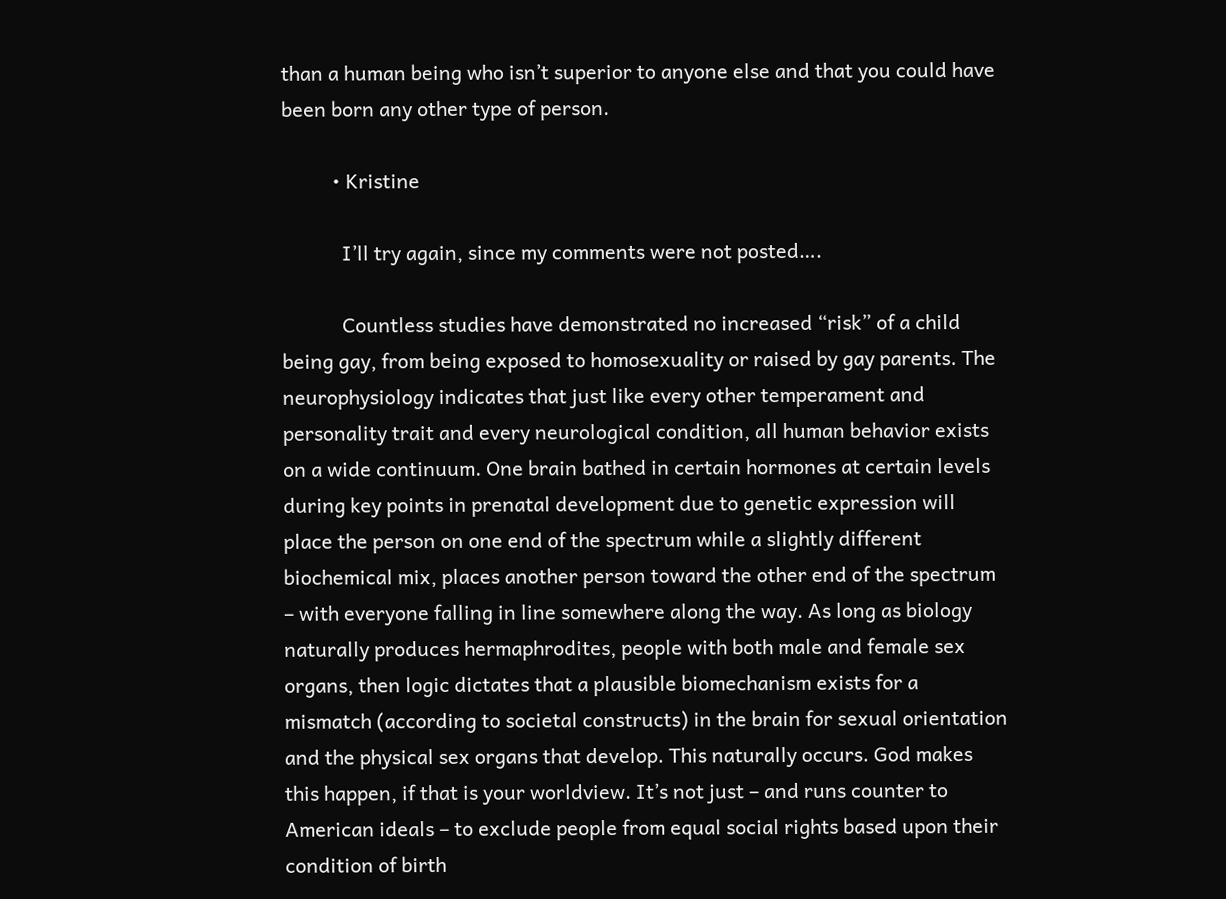than a human being who isn’t superior to anyone else and that you could have been born any other type of person.

          • Kristine

            I’ll try again, since my comments were not posted….

            Countless studies have demonstrated no increased “risk” of a child being gay, from being exposed to homosexuality or raised by gay parents. The neurophysiology indicates that just like every other temperament and personality trait and every neurological condition, all human behavior exists on a wide continuum. One brain bathed in certain hormones at certain levels during key points in prenatal development due to genetic expression will place the person on one end of the spectrum while a slightly different biochemical mix, places another person toward the other end of the spectrum – with everyone falling in line somewhere along the way. As long as biology naturally produces hermaphrodites, people with both male and female sex organs, then logic dictates that a plausible biomechanism exists for a mismatch (according to societal constructs) in the brain for sexual orientation and the physical sex organs that develop. This naturally occurs. God makes this happen, if that is your worldview. It’s not just – and runs counter to American ideals – to exclude people from equal social rights based upon their condition of birth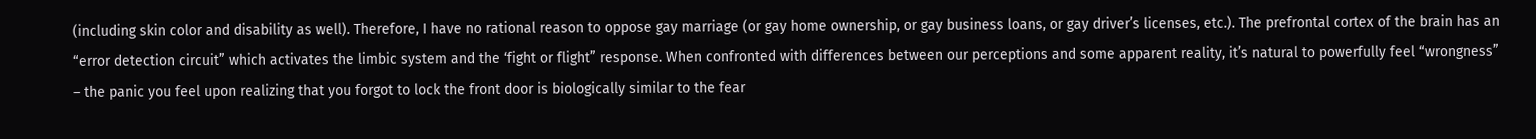(including skin color and disability as well). Therefore, I have no rational reason to oppose gay marriage (or gay home ownership, or gay business loans, or gay driver’s licenses, etc.). The prefrontal cortex of the brain has an “error detection circuit” which activates the limbic system and the ‘fight or flight” response. When confronted with differences between our perceptions and some apparent reality, it’s natural to powerfully feel “wrongness” – the panic you feel upon realizing that you forgot to lock the front door is biologically similar to the fear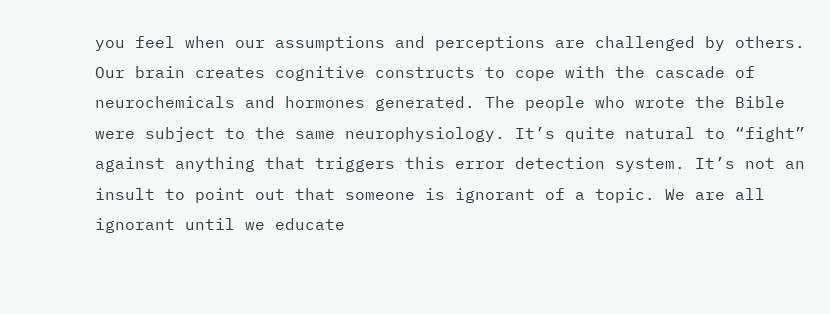you feel when our assumptions and perceptions are challenged by others. Our brain creates cognitive constructs to cope with the cascade of neurochemicals and hormones generated. The people who wrote the Bible were subject to the same neurophysiology. It’s quite natural to “fight” against anything that triggers this error detection system. It’s not an insult to point out that someone is ignorant of a topic. We are all ignorant until we educate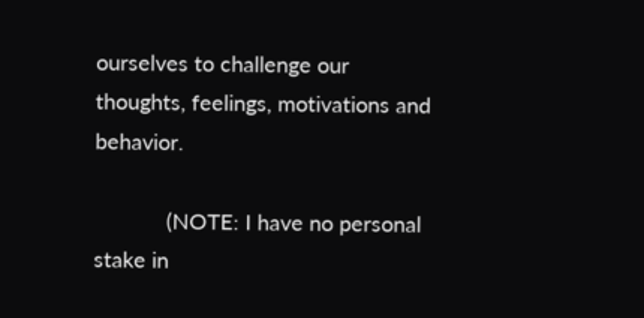ourselves to challenge our thoughts, feelings, motivations and behavior.

            (NOTE: I have no personal stake in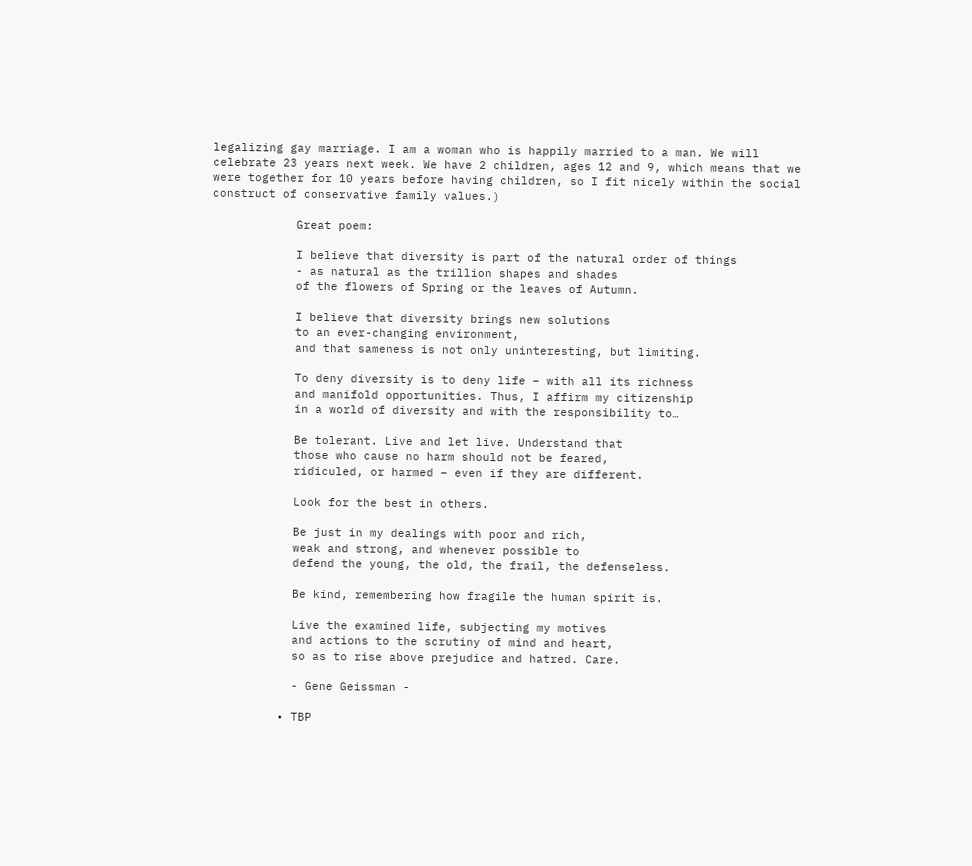legalizing gay marriage. I am a woman who is happily married to a man. We will celebrate 23 years next week. We have 2 children, ages 12 and 9, which means that we were together for 10 years before having children, so I fit nicely within the social construct of conservative family values.)

            Great poem:

            I believe that diversity is part of the natural order of things
            - as natural as the trillion shapes and shades
            of the flowers of Spring or the leaves of Autumn.

            I believe that diversity brings new solutions
            to an ever-changing environment,
            and that sameness is not only uninteresting, but limiting.

            To deny diversity is to deny life – with all its richness
            and manifold opportunities. Thus, I affirm my citizenship
            in a world of diversity and with the responsibility to…

            Be tolerant. Live and let live. Understand that
            those who cause no harm should not be feared,
            ridiculed, or harmed – even if they are different.

            Look for the best in others.

            Be just in my dealings with poor and rich,
            weak and strong, and whenever possible to
            defend the young, the old, the frail, the defenseless.

            Be kind, remembering how fragile the human spirit is.

            Live the examined life, subjecting my motives
            and actions to the scrutiny of mind and heart,
            so as to rise above prejudice and hatred. Care.

            - Gene Geissman -

          • TBP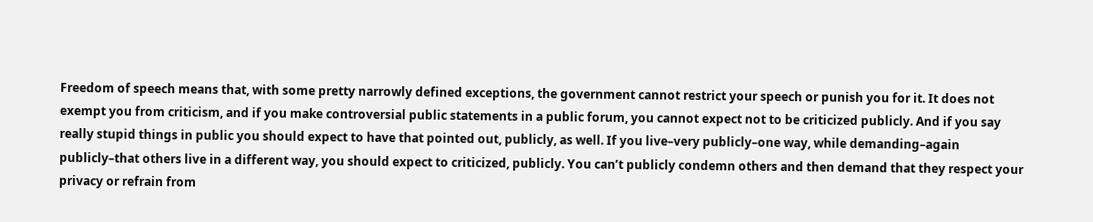Freedom of speech means that, with some pretty narrowly defined exceptions, the government cannot restrict your speech or punish you for it. It does not exempt you from criticism, and if you make controversial public statements in a public forum, you cannot expect not to be criticized publicly. And if you say really stupid things in public you should expect to have that pointed out, publicly, as well. If you live–very publicly–one way, while demanding–again publicly–that others live in a different way, you should expect to criticized, publicly. You can’t publicly condemn others and then demand that they respect your privacy or refrain from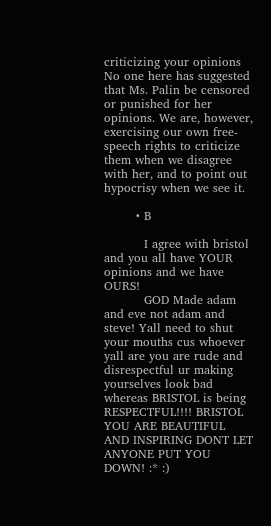criticizing your opinions No one here has suggested that Ms. Palin be censored or punished for her opinions. We are, however, exercising our own free-speech rights to criticize them when we disagree with her, and to point out hypocrisy when we see it.

        • B

          I agree with bristol and you all have YOUR opinions and we have OURS!
          GOD Made adam and eve not adam and steve! Yall need to shut your mouths cus whoever yall are you are rude and disrespectful ur making yourselves look bad whereas BRISTOL is being RESPECTFUL!!!! BRISTOL YOU ARE BEAUTIFUL AND INSPIRING DONT LET ANYONE PUT YOU DOWN! :* :)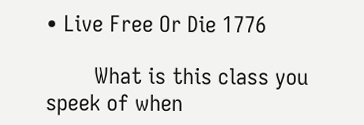• Live Free Or Die 1776

        What is this class you speek of when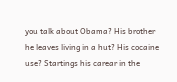you talk about Obama? His brother he leaves living in a hut? His cocaine use? Startings his carear in the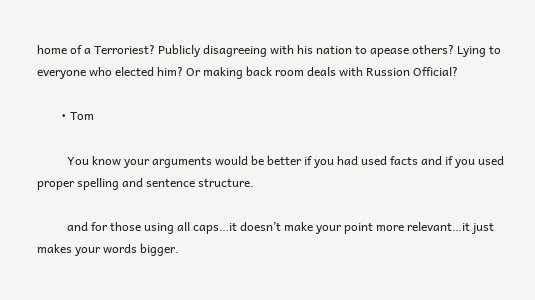home of a Terroriest? Publicly disagreeing with his nation to apease others? Lying to everyone who elected him? Or making back room deals with Russion Official?

        • Tom

          You know your arguments would be better if you had used facts and if you used proper spelling and sentence structure.

          and for those using all caps…it doesn’t make your point more relevant…it just makes your words bigger.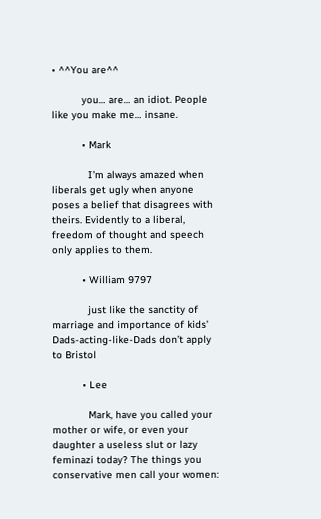• ^^You are^^

          you… are… an idiot. People like you make me… insane.

          • Mark

            I’m always amazed when liberals get ugly when anyone poses a belief that disagrees with theirs. Evidently to a liberal, freedom of thought and speech only applies to them.

          • William 9797

            just like the sanctity of marriage and importance of kids’ Dads-acting-like-Dads don’t apply to Bristol

          • Lee

            Mark, have you called your mother or wife, or even your daughter a useless slut or lazy feminazi today? The things you conservative men call your women: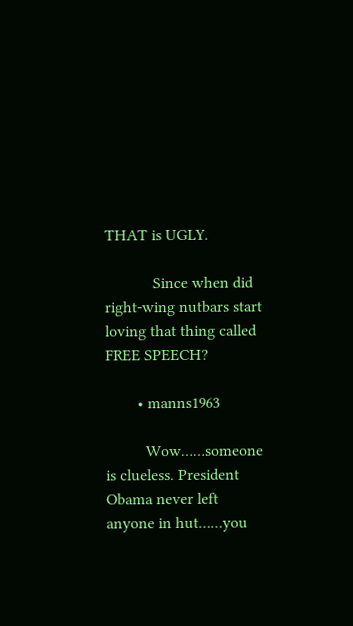THAT is UGLY.

            Since when did right-wing nutbars start loving that thing called FREE SPEECH?

        • manns1963

          Wow……someone is clueless. President Obama never left anyone in hut……you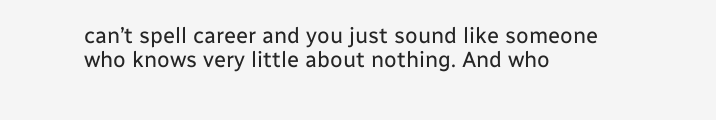can’t spell career and you just sound like someone who knows very little about nothing. And who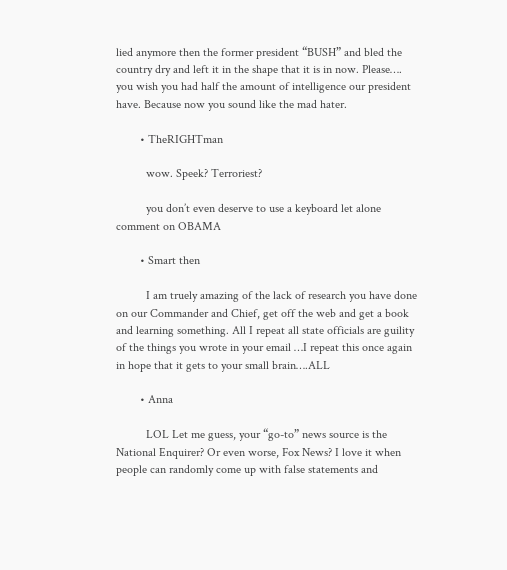lied anymore then the former president “BUSH” and bled the country dry and left it in the shape that it is in now. Please…. you wish you had half the amount of intelligence our president have. Because now you sound like the mad hater.

        • TheRIGHTman

          wow. Speek? Terroriest?

          you don’t even deserve to use a keyboard let alone comment on OBAMA

        • Smart then

          I am truely amazing of the lack of research you have done on our Commander and Chief, get off the web and get a book and learning something. All I repeat all state officials are guility of the things you wrote in your email …I repeat this once again in hope that it gets to your small brain….ALL

        • Anna

          LOL Let me guess, your “go-to” news source is the National Enquirer? Or even worse, Fox News? I love it when people can randomly come up with false statements and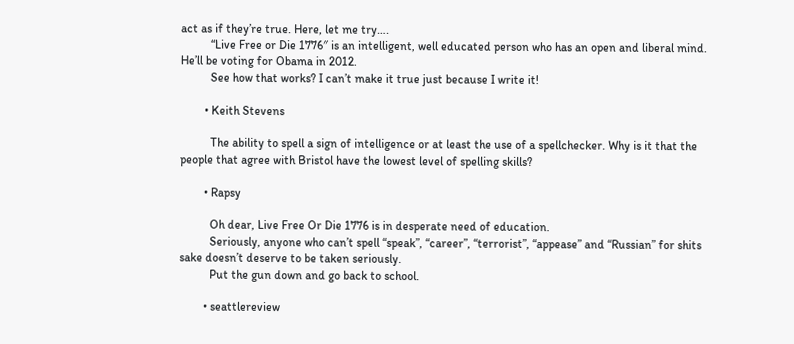act as if they’re true. Here, let me try….
          “Live Free or Die 1776″ is an intelligent, well educated person who has an open and liberal mind. He’ll be voting for Obama in 2012.
          See how that works? I can’t make it true just because I write it!

        • Keith Stevens

          The ability to spell a sign of intelligence or at least the use of a spellchecker. Why is it that the people that agree with Bristol have the lowest level of spelling skills?

        • Rapsy

          Oh dear, Live Free Or Die 1776 is in desperate need of education.
          Seriously, anyone who can’t spell “speak”, “career”, “terrorist”, “appease” and “Russian” for shits sake doesn’t deserve to be taken seriously.
          Put the gun down and go back to school.

        • seattlereview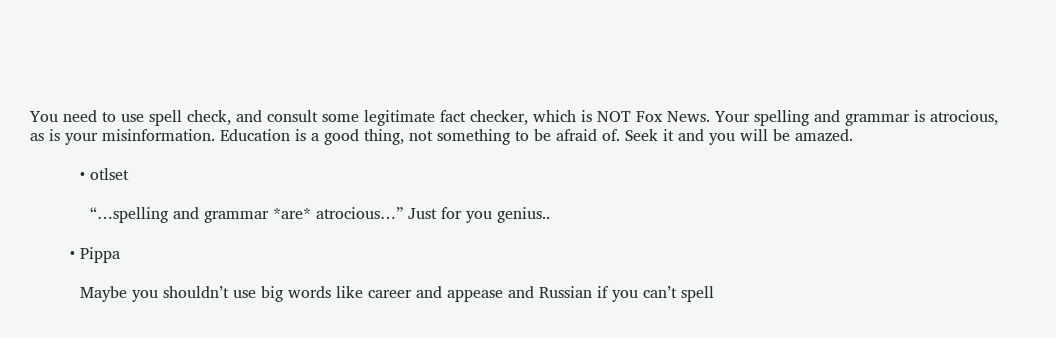You need to use spell check, and consult some legitimate fact checker, which is NOT Fox News. Your spelling and grammar is atrocious, as is your misinformation. Education is a good thing, not something to be afraid of. Seek it and you will be amazed.

          • otlset

            “…spelling and grammar *are* atrocious…” Just for you genius..

        • Pippa

          Maybe you shouldn’t use big words like career and appease and Russian if you can’t spell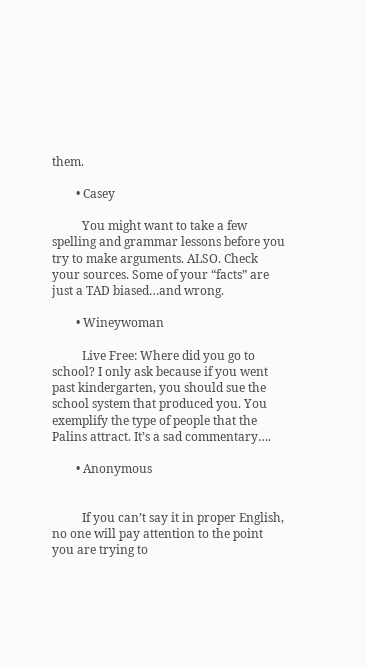them.

        • Casey

          You might want to take a few spelling and grammar lessons before you try to make arguments. ALSO. Check your sources. Some of your “facts” are just a TAD biased…and wrong.

        • Wineywoman

          Live Free: Where did you go to school? I only ask because if you went past kindergarten, you should sue the school system that produced you. You exemplify the type of people that the Palins attract. It’s a sad commentary….

        • Anonymous


          If you can’t say it in proper English, no one will pay attention to the point you are trying to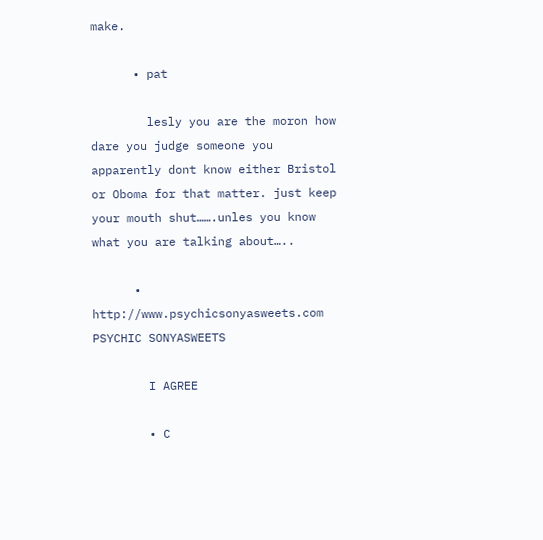make.

      • pat

        lesly you are the moron how dare you judge someone you apparently dont know either Bristol or Oboma for that matter. just keep your mouth shut…….unles you know what you are talking about…..

      • http://www.psychicsonyasweets.com PSYCHIC SONYASWEETS

        I AGREE

        • C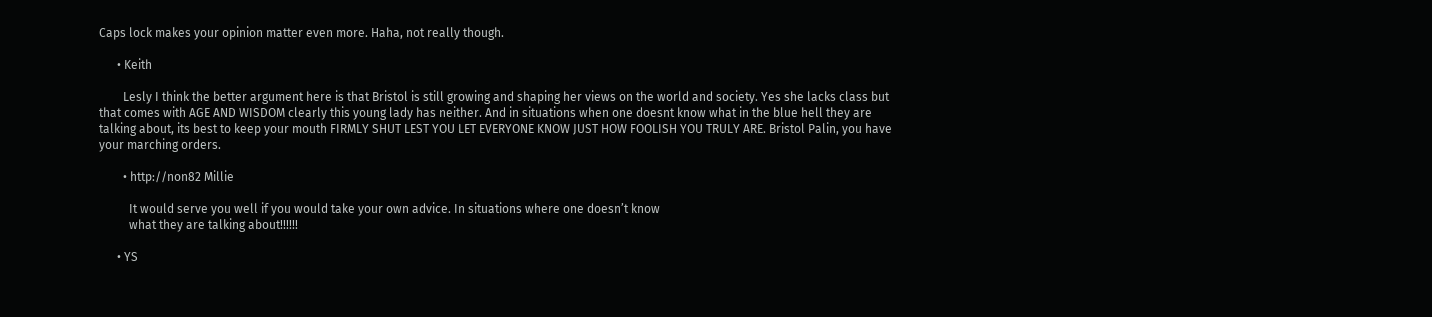Caps lock makes your opinion matter even more. Haha, not really though.

      • Keith

        Lesly I think the better argument here is that Bristol is still growing and shaping her views on the world and society. Yes she lacks class but that comes with AGE AND WISDOM clearly this young lady has neither. And in situations when one doesnt know what in the blue hell they are talking about, its best to keep your mouth FIRMLY SHUT LEST YOU LET EVERYONE KNOW JUST HOW FOOLISH YOU TRULY ARE. Bristol Palin, you have your marching orders.

        • http://non82 Millie

          It would serve you well if you would take your own advice. In situations where one doesn’t know
          what they are talking about!!!!!!

      • YS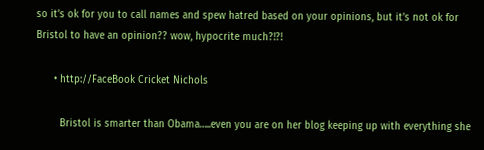so it’s ok for you to call names and spew hatred based on your opinions, but it’s not ok for Bristol to have an opinion?? wow, hypocrite much?!?!

      • http://FaceBook Cricket Nichols

        Bristol is smarter than Obama…..even you are on her blog keeping up with everything she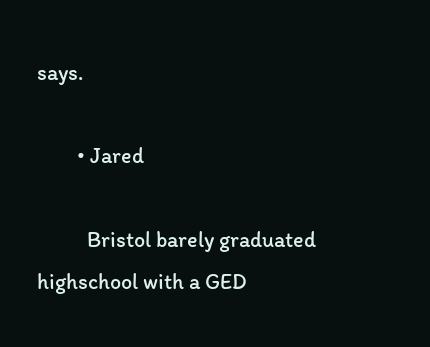says.

        • Jared

          Bristol barely graduated highschool with a GED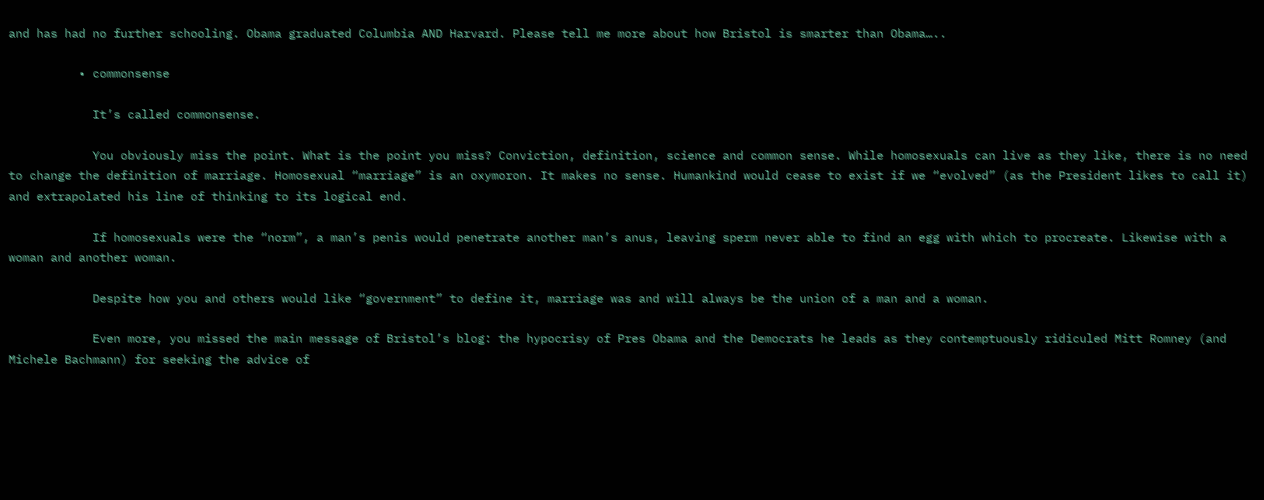and has had no further schooling. Obama graduated Columbia AND Harvard. Please tell me more about how Bristol is smarter than Obama…..

          • commonsense

            It’s called commonsense.

            You obviously miss the point. What is the point you miss? Conviction, definition, science and common sense. While homosexuals can live as they like, there is no need to change the definition of marriage. Homosexual “marriage” is an oxymoron. It makes no sense. Humankind would cease to exist if we “evolved” (as the President likes to call it) and extrapolated his line of thinking to its logical end.

            If homosexuals were the “norm”, a man’s penis would penetrate another man’s anus, leaving sperm never able to find an egg with which to procreate. Likewise with a woman and another woman.

            Despite how you and others would like “government” to define it, marriage was and will always be the union of a man and a woman.

            Even more, you missed the main message of Bristol’s blog: the hypocrisy of Pres Obama and the Democrats he leads as they contemptuously ridiculed Mitt Romney (and Michele Bachmann) for seeking the advice of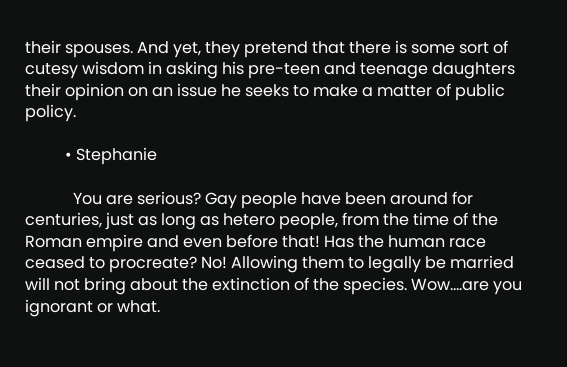their spouses. And yet, they pretend that there is some sort of cutesy wisdom in asking his pre-teen and teenage daughters their opinion on an issue he seeks to make a matter of public policy.

          • Stephanie

            You are serious? Gay people have been around for centuries, just as long as hetero people, from the time of the Roman empire and even before that! Has the human race ceased to procreate? No! Allowing them to legally be married will not bring about the extinction of the species. Wow….are you ignorant or what.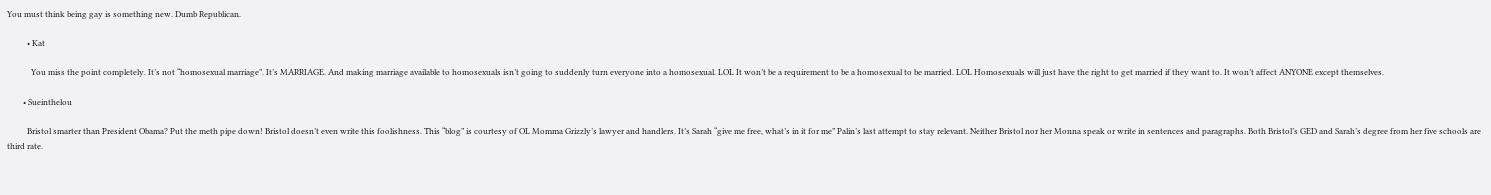You must think being gay is something new. Dumb Republican.

          • Kat

            You miss the point completely. It’s not “homosexual marriage”. It’s MARRIAGE. And making marriage available to homosexuals isn’t going to suddenly turn everyone into a homosexual. LOL It won’t be a requirement to be a homosexual to be married. LOL Homosexuals will just have the right to get married if they want to. It won’t affect ANYONE except themselves.

        • Sueinthelou

          Bristol smarter than President Obama? Put the meth pipe down! Bristol doesn’t even write this foolishness. This “blog” is courtesy of OL Momma Grizzly’s lawyer and handlers. It’s Sarah “give me free, what’s in it for me” Palin’s last attempt to stay relevant. Neither Bristol nor her Monna speak or write in sentences and paragraphs. Both Bristol’s GED and Sarah’s degree from her five schools are third rate.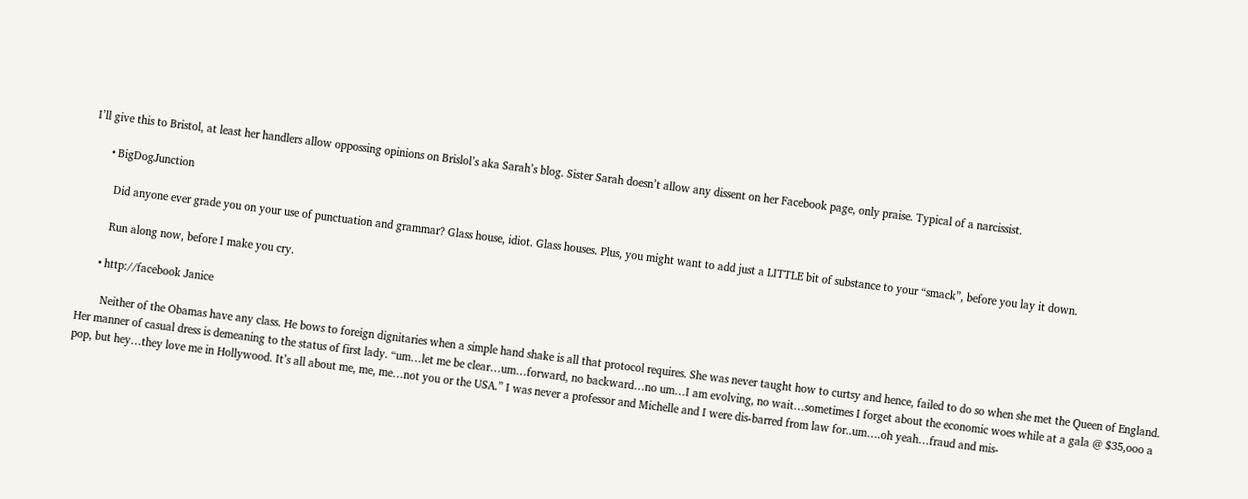I’ll give this to Bristol, at least her handlers allow oppossing opinions on Brislol’s aka Sarah’s blog. Sister Sarah doesn’t allow any dissent on her Facebook page, only praise. Typical of a narcissist.

      • BigDogJunction

        Did anyone ever grade you on your use of punctuation and grammar? Glass house, idiot. Glass houses. Plus, you might want to add just a LITTLE bit of substance to your “smack”, before you lay it down.

        Run along now, before I make you cry.

      • http://facebook Janice

        Neither of the Obamas have any class. He bows to foreign dignitaries when a simple hand shake is all that protocol requires. She was never taught how to curtsy and hence, failed to do so when she met the Queen of England. Her manner of casual dress is demeaning to the status of first lady. “um…let me be clear…um…forward, no backward…no um…I am evolving, no wait…sometimes I forget about the economic woes while at a gala @ $35,ooo a pop, but hey…they love me in Hollywood. It’s all about me, me, me…not you or the USA.” I was never a professor and Michelle and I were dis-barred from law for..um….oh yeah…fraud and mis-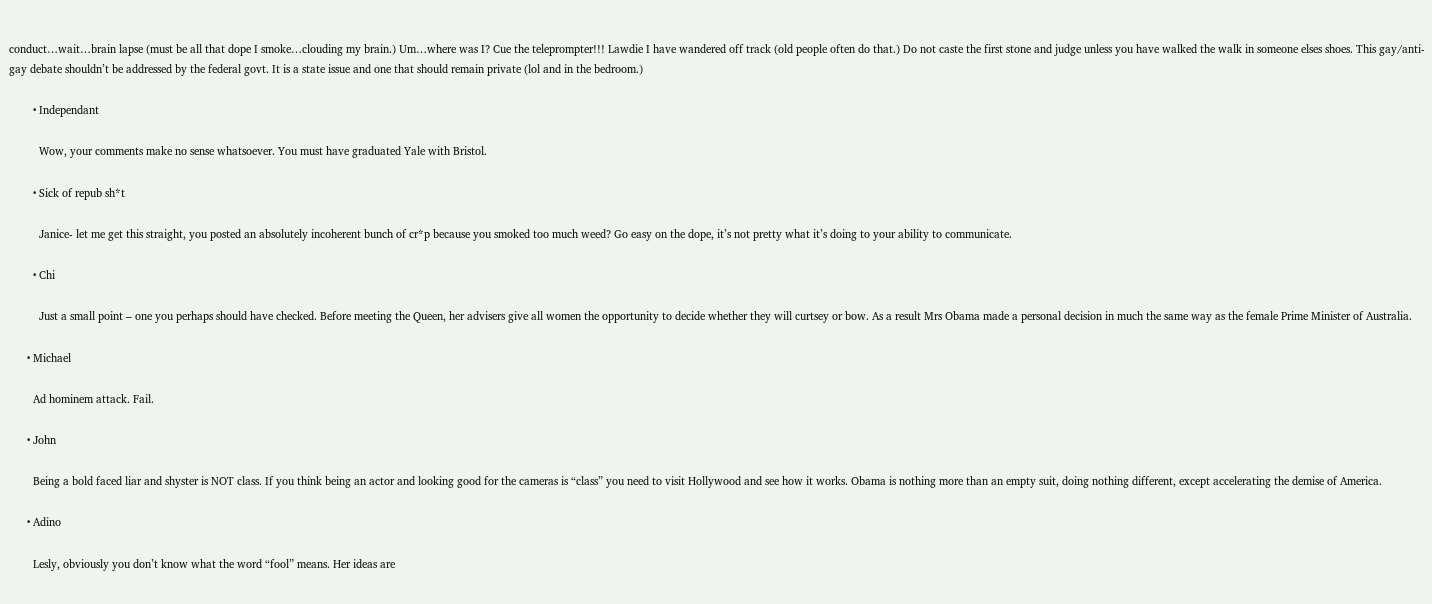conduct…wait…brain lapse (must be all that dope I smoke…clouding my brain.) Um…where was I? Cue the teleprompter!!! Lawdie I have wandered off track (old people often do that.) Do not caste the first stone and judge unless you have walked the walk in someone elses shoes. This gay/anti-gay debate shouldn’t be addressed by the federal govt. It is a state issue and one that should remain private (lol and in the bedroom.)

        • Independant

          Wow, your comments make no sense whatsoever. You must have graduated Yale with Bristol.

        • Sick of repub sh*t

          Janice- let me get this straight, you posted an absolutely incoherent bunch of cr*p because you smoked too much weed? Go easy on the dope, it’s not pretty what it’s doing to your ability to communicate.

        • Chi

          Just a small point – one you perhaps should have checked. Before meeting the Queen, her advisers give all women the opportunity to decide whether they will curtsey or bow. As a result Mrs Obama made a personal decision in much the same way as the female Prime Minister of Australia.

      • Michael

        Ad hominem attack. Fail.

      • John

        Being a bold faced liar and shyster is NOT class. If you think being an actor and looking good for the cameras is “class” you need to visit Hollywood and see how it works. Obama is nothing more than an empty suit, doing nothing different, except accelerating the demise of America.

      • Adino

        Lesly, obviously you don’t know what the word “fool” means. Her ideas are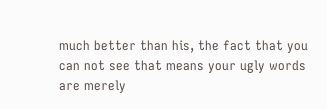much better than his, the fact that you can not see that means your ugly words are merely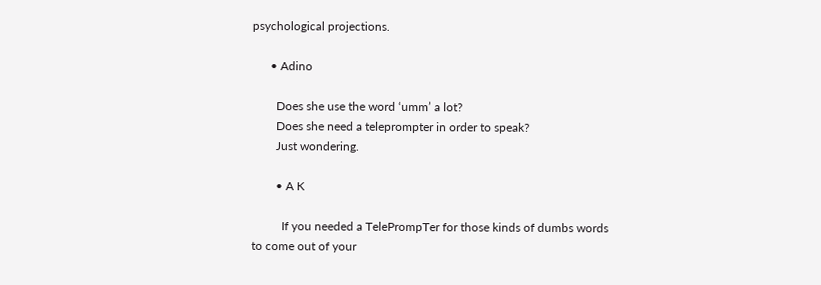psychological projections.

      • Adino

        Does she use the word ‘umm’ a lot?
        Does she need a teleprompter in order to speak?
        Just wondering.

        • A K

          If you needed a TelePrompTer for those kinds of dumbs words to come out of your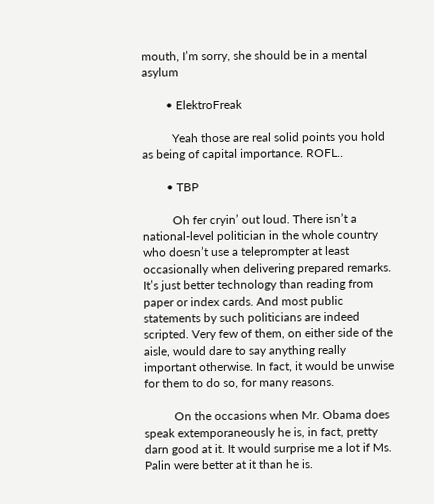mouth, I’m sorry, she should be in a mental asylum

        • ElektroFreak

          Yeah those are real solid points you hold as being of capital importance. ROFL..

        • TBP

          Oh fer cryin’ out loud. There isn’t a national-level politician in the whole country who doesn’t use a teleprompter at least occasionally when delivering prepared remarks. It’s just better technology than reading from paper or index cards. And most public statements by such politicians are indeed scripted. Very few of them, on either side of the aisle, would dare to say anything really important otherwise. In fact, it would be unwise for them to do so, for many reasons.

          On the occasions when Mr. Obama does speak extemporaneously he is, in fact, pretty darn good at it. It would surprise me a lot if Ms. Palin were better at it than he is.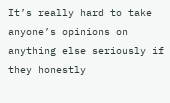It’s really hard to take anyone’s opinions on anything else seriously if they honestly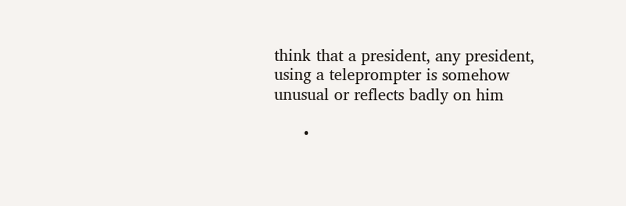think that a president, any president, using a teleprompter is somehow unusual or reflects badly on him

      •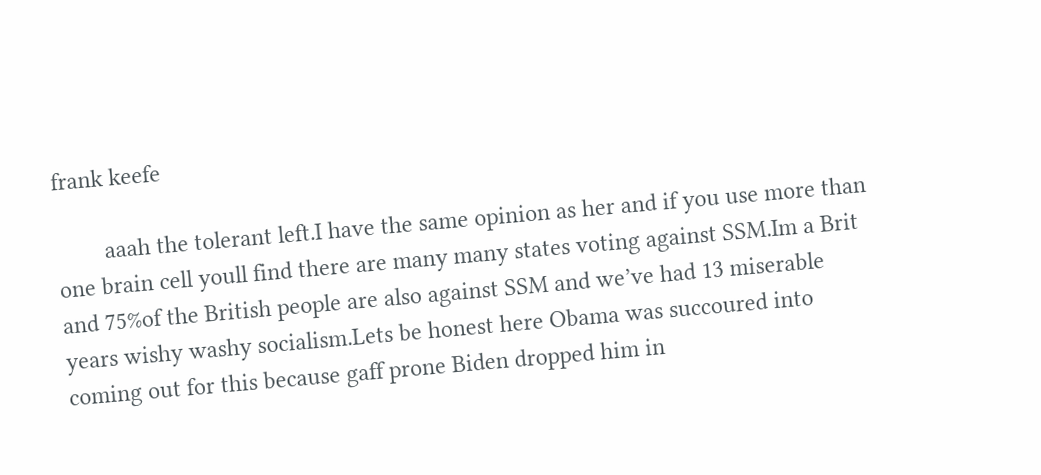frank keefe

        aaah the tolerant left.I have the same opinion as her and if you use more than one brain cell youll find there are many many states voting against SSM.Im a Brit and 75%of the British people are also against SSM and we’ve had 13 miserable years wishy washy socialism.Lets be honest here Obama was succoured into coming out for this because gaff prone Biden dropped him in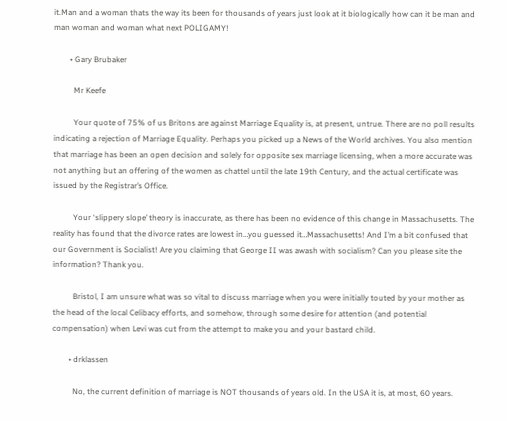it.Man and a woman thats the way its been for thousands of years just look at it biologically how can it be man and man woman and woman what next POLIGAMY!

        • Gary Brubaker

          Mr Keefe

          Your quote of 75% of us Britons are against Marriage Equality is, at present, untrue. There are no poll results indicating a rejection of Marriage Equality. Perhaps you picked up a News of the World archives. You also mention that marriage has been an open decision and solely for opposite sex marriage licensing, when a more accurate was not anything but an offering of the women as chattel until the late 19th Century, and the actual certificate was issued by the Registrar’s Office.

          Your ‘slippery slope’ theory is inaccurate, as there has been no evidence of this change in Massachusetts. The reality has found that the divorce rates are lowest in…you guessed it…Massachusetts! And I’m a bit confused that our Government is Socialist! Are you claiming that George II was awash with socialism? Can you please site the information? Thank you.

          Bristol, I am unsure what was so vital to discuss marriage when you were initially touted by your mother as the head of the local Celibacy efforts, and somehow, through some desire for attention (and potential compensation) when Levi was cut from the attempt to make you and your bastard child.

        • drklassen

          No, the current definition of marriage is NOT thousands of years old. In the USA it is, at most, 60 years.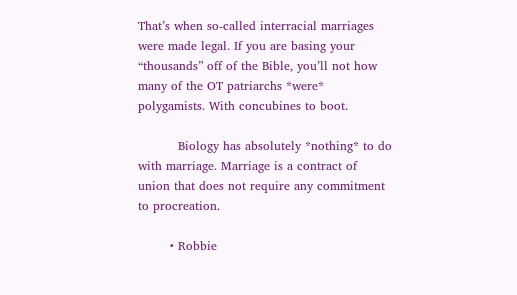That’s when so-called interracial marriages were made legal. If you are basing your “thousands” off of the Bible, you’ll not how many of the OT patriarchs *were* polygamists. With concubines to boot.

          Biology has absolutely *nothing* to do with marriage. Marriage is a contract of union that does not require any commitment to procreation.

        • Robbie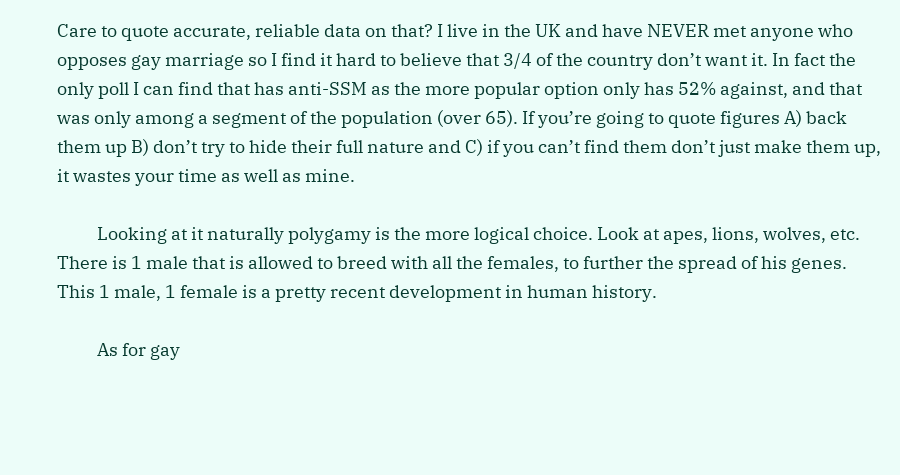Care to quote accurate, reliable data on that? I live in the UK and have NEVER met anyone who opposes gay marriage so I find it hard to believe that 3/4 of the country don’t want it. In fact the only poll I can find that has anti-SSM as the more popular option only has 52% against, and that was only among a segment of the population (over 65). If you’re going to quote figures A) back them up B) don’t try to hide their full nature and C) if you can’t find them don’t just make them up, it wastes your time as well as mine.

          Looking at it naturally polygamy is the more logical choice. Look at apes, lions, wolves, etc. There is 1 male that is allowed to breed with all the females, to further the spread of his genes. This 1 male, 1 female is a pretty recent development in human history.

          As for gay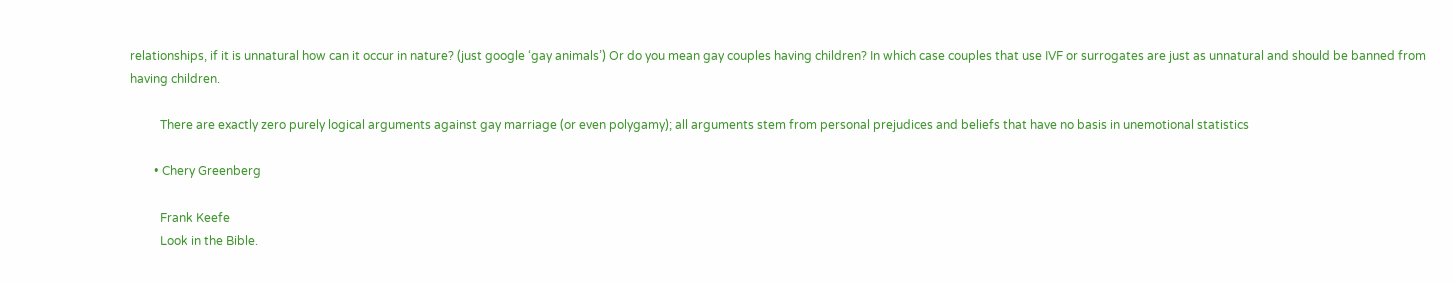relationships, if it is unnatural how can it occur in nature? (just google ‘gay animals’) Or do you mean gay couples having children? In which case couples that use IVF or surrogates are just as unnatural and should be banned from having children.

          There are exactly zero purely logical arguments against gay marriage (or even polygamy); all arguments stem from personal prejudices and beliefs that have no basis in unemotional statistics

        • Chery Greenberg

          Frank Keefe
          Look in the Bible.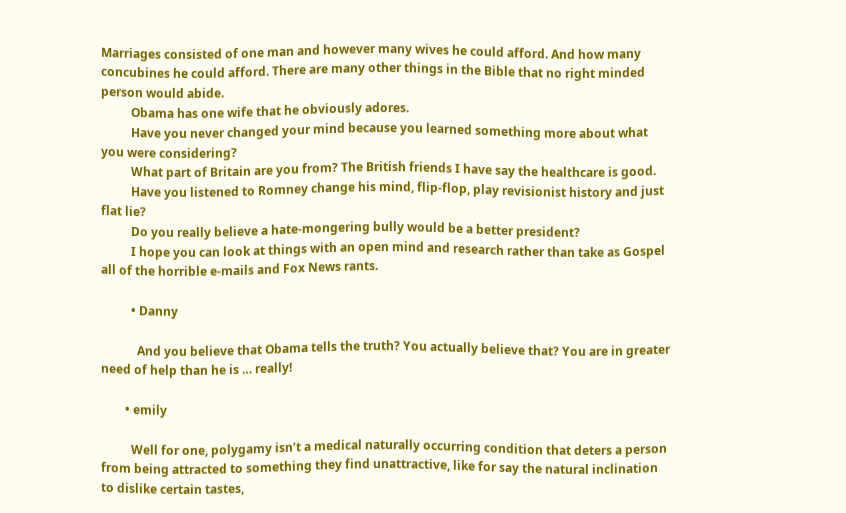Marriages consisted of one man and however many wives he could afford. And how many concubines he could afford. There are many other things in the Bible that no right minded person would abide.
          Obama has one wife that he obviously adores.
          Have you never changed your mind because you learned something more about what you were considering?
          What part of Britain are you from? The British friends I have say the healthcare is good.
          Have you listened to Romney change his mind, flip-flop, play revisionist history and just flat lie?
          Do you really believe a hate-mongering bully would be a better president?
          I hope you can look at things with an open mind and research rather than take as Gospel all of the horrible e-mails and Fox News rants.

          • Danny

            And you believe that Obama tells the truth? You actually believe that? You are in greater need of help than he is … really!

        • emily

          Well for one, polygamy isn’t a medical naturally occurring condition that deters a person from being attracted to something they find unattractive, like for say the natural inclination to dislike certain tastes,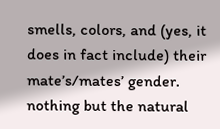smells, colors, and (yes, it does in fact include) their mate’s/mates’ gender. nothing but the natural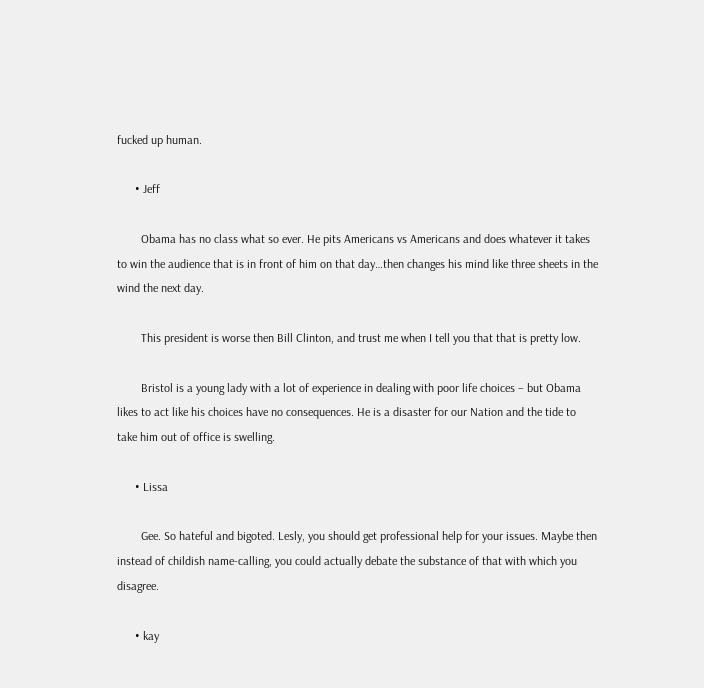fucked up human.

      • Jeff

        Obama has no class what so ever. He pits Americans vs Americans and does whatever it takes to win the audience that is in front of him on that day…then changes his mind like three sheets in the wind the next day.

        This president is worse then Bill Clinton, and trust me when I tell you that that is pretty low.

        Bristol is a young lady with a lot of experience in dealing with poor life choices – but Obama likes to act like his choices have no consequences. He is a disaster for our Nation and the tide to take him out of office is swelling.

      • Lissa

        Gee. So hateful and bigoted. Lesly, you should get professional help for your issues. Maybe then instead of childish name-calling, you could actually debate the substance of that with which you disagree.

      • kay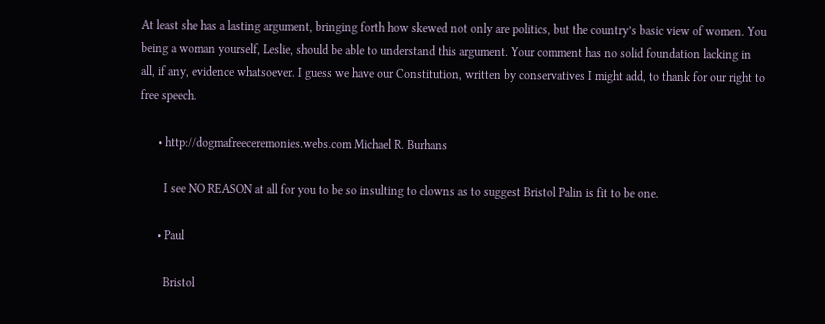At least she has a lasting argument, bringing forth how skewed not only are politics, but the country’s basic view of women. You being a woman yourself, Leslie, should be able to understand this argument. Your comment has no solid foundation lacking in all, if any, evidence whatsoever. I guess we have our Constitution, written by conservatives I might add, to thank for our right to free speech.

      • http://dogmafreeceremonies.webs.com Michael R. Burhans

        I see NO REASON at all for you to be so insulting to clowns as to suggest Bristol Palin is fit to be one.

      • Paul

        Bristol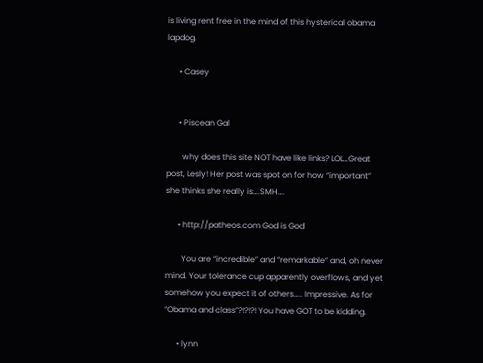is living rent free in the mind of this hysterical obama lapdog.

      • Casey


      • Piscean Gal

        why does this site NOT have like links? LOL…Great post, Lesly! Her post was spot on for how “important” she thinks she really is….SMH….

      • http://patheos.com God is God

        You are “incredible” and “remarkable” and, oh never mind. Your tolerance cup apparently overflows, and yet somehow you expect it of others….. Impressive. As for “Obama and class”?!?!?! You have GOT to be kidding.

      • lynn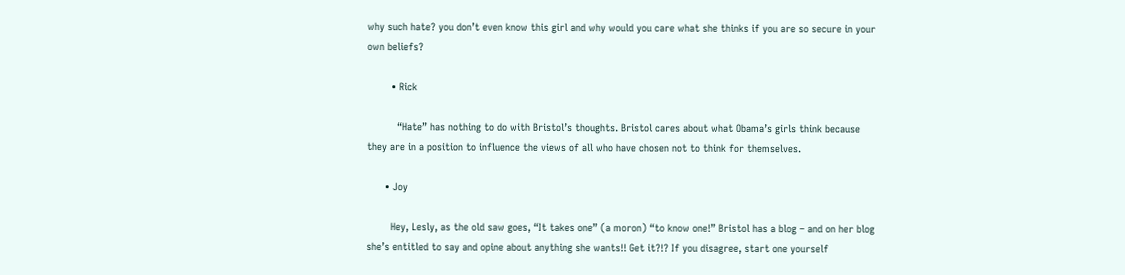why such hate? you don’t even know this girl and why would you care what she thinks if you are so secure in your own beliefs?

        • Rick

          “Hate” has nothing to do with Bristol’s thoughts. Bristol cares about what Obama’s girls think because they are in a position to influence the views of all who have chosen not to think for themselves.

      • Joy

        Hey, Lesly, as the old saw goes, “It takes one” (a moron) “to know one!” Bristol has a blog – and on her blog she’s entitled to say and opine about anything she wants!! Get it?!? If you disagree, start one yourself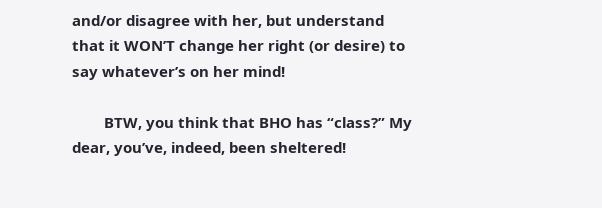and/or disagree with her, but understand that it WON’T change her right (or desire) to say whatever’s on her mind!

        BTW, you think that BHO has “class?” My dear, you’ve, indeed, been sheltered!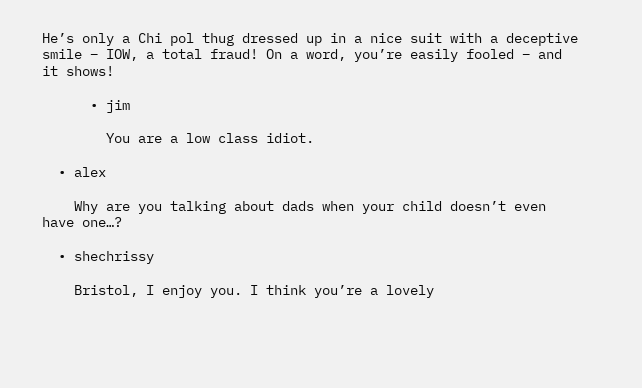He’s only a Chi pol thug dressed up in a nice suit with a deceptive smile – IOW, a total fraud! On a word, you’re easily fooled – and it shows!

      • jim

        You are a low class idiot.

  • alex

    Why are you talking about dads when your child doesn’t even have one…?

  • shechrissy

    Bristol, I enjoy you. I think you’re a lovely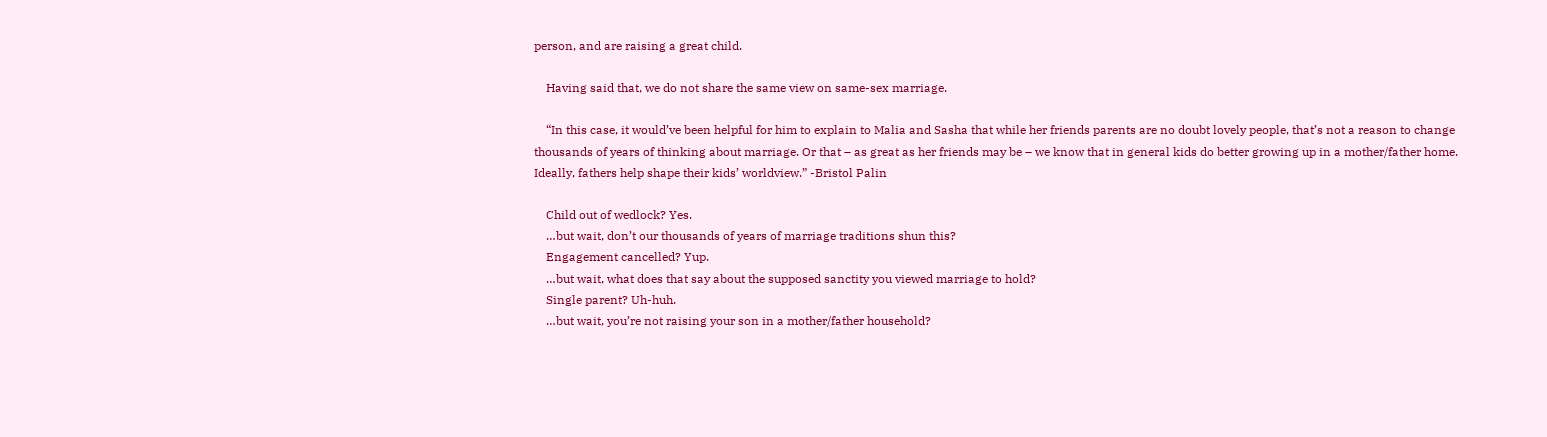person, and are raising a great child.

    Having said that, we do not share the same view on same-sex marriage.

    “In this case, it would’ve been helpful for him to explain to Malia and Sasha that while her friends parents are no doubt lovely people, that’s not a reason to change thousands of years of thinking about marriage. Or that – as great as her friends may be – we know that in general kids do better growing up in a mother/father home. Ideally, fathers help shape their kids’ worldview.” -Bristol Palin

    Child out of wedlock? Yes.
    …but wait, don’t our thousands of years of marriage traditions shun this?
    Engagement cancelled? Yup.
    …but wait, what does that say about the supposed sanctity you viewed marriage to hold?
    Single parent? Uh-huh.
    …but wait, you’re not raising your son in a mother/father household?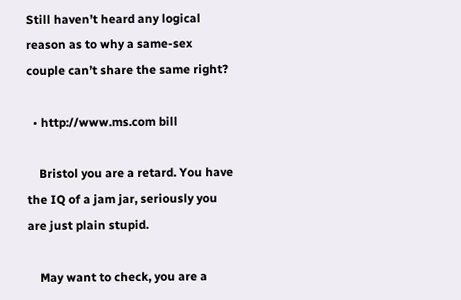Still haven’t heard any logical reason as to why a same-sex couple can’t share the same right?

  • http://www.ms.com bill

    Bristol you are a retard. You have the IQ of a jam jar, seriously you are just plain stupid.

    May want to check, you are a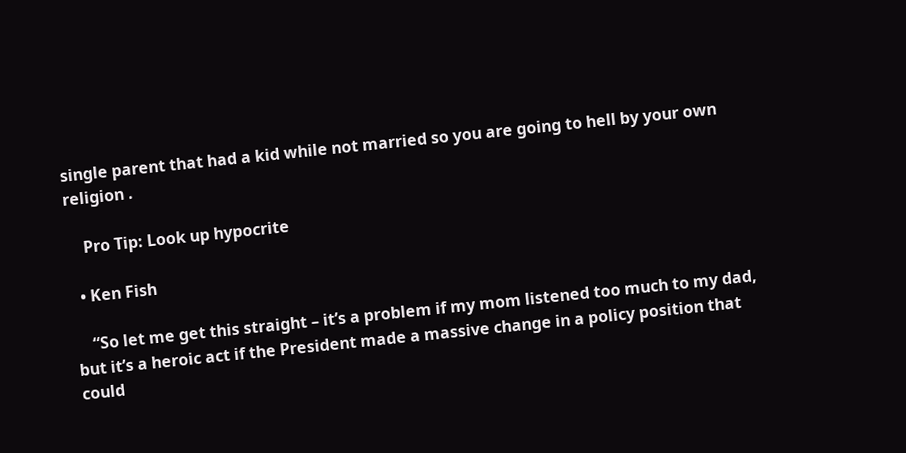single parent that had a kid while not married so you are going to hell by your own religion .

    Pro Tip: Look up hypocrite

  • Ken Fish

    “So let me get this straight – it’s a problem if my mom listened too much to my dad, but it’s a heroic act if the President made a massive change in a policy position that could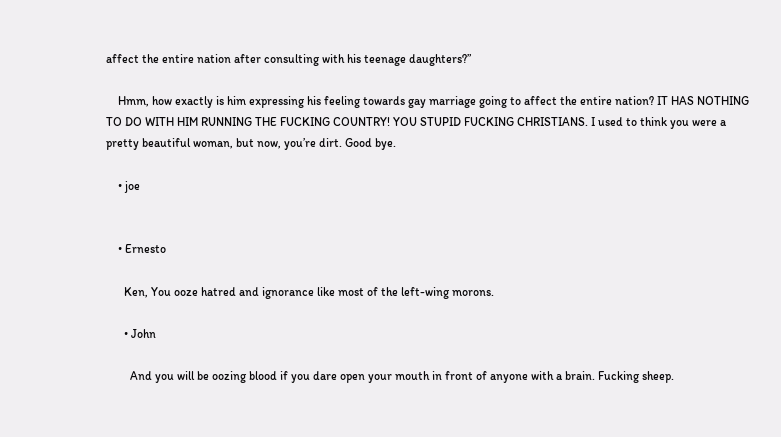affect the entire nation after consulting with his teenage daughters?”

    Hmm, how exactly is him expressing his feeling towards gay marriage going to affect the entire nation? IT HAS NOTHING TO DO WITH HIM RUNNING THE FUCKING COUNTRY! YOU STUPID FUCKING CHRISTIANS. I used to think you were a pretty beautiful woman, but now, you’re dirt. Good bye.

    • joe


    • Ernesto

      Ken, You ooze hatred and ignorance like most of the left-wing morons.

      • John

        And you will be oozing blood if you dare open your mouth in front of anyone with a brain. Fucking sheep.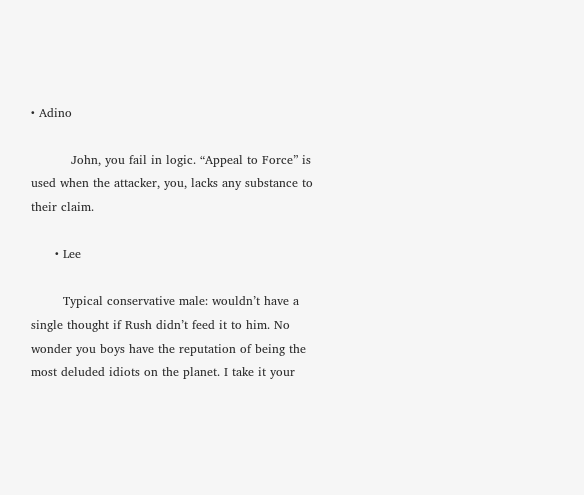• Adino

          John, you fail in logic. “Appeal to Force” is used when the attacker, you, lacks any substance to their claim.

      • Lee

        Typical conservative male: wouldn’t have a single thought if Rush didn’t feed it to him. No wonder you boys have the reputation of being the most deluded idiots on the planet. I take it your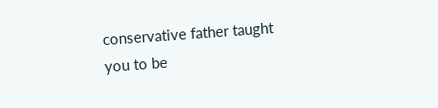conservative father taught you to be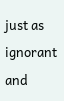just as ignorant and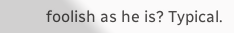foolish as he is? Typical.